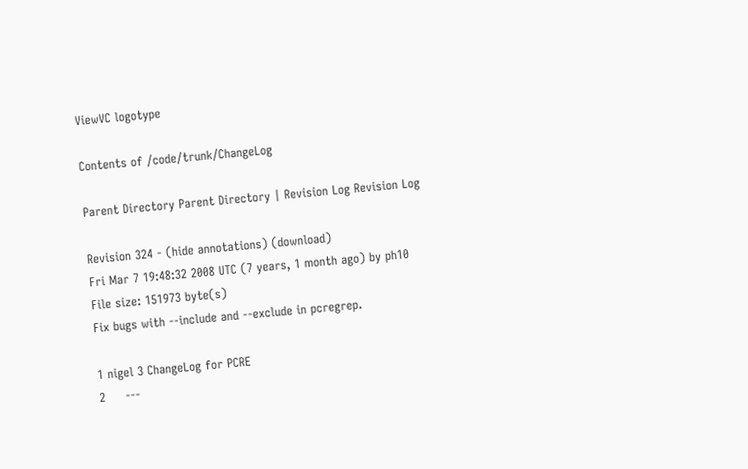ViewVC logotype

Contents of /code/trunk/ChangeLog

Parent Directory Parent Directory | Revision Log Revision Log

Revision 324 - (hide annotations) (download)
Fri Mar 7 19:48:32 2008 UTC (7 years, 1 month ago) by ph10
File size: 151973 byte(s)
Fix bugs with --include and --exclude in pcregrep.

1 nigel 3 ChangeLog for PCRE
2     ---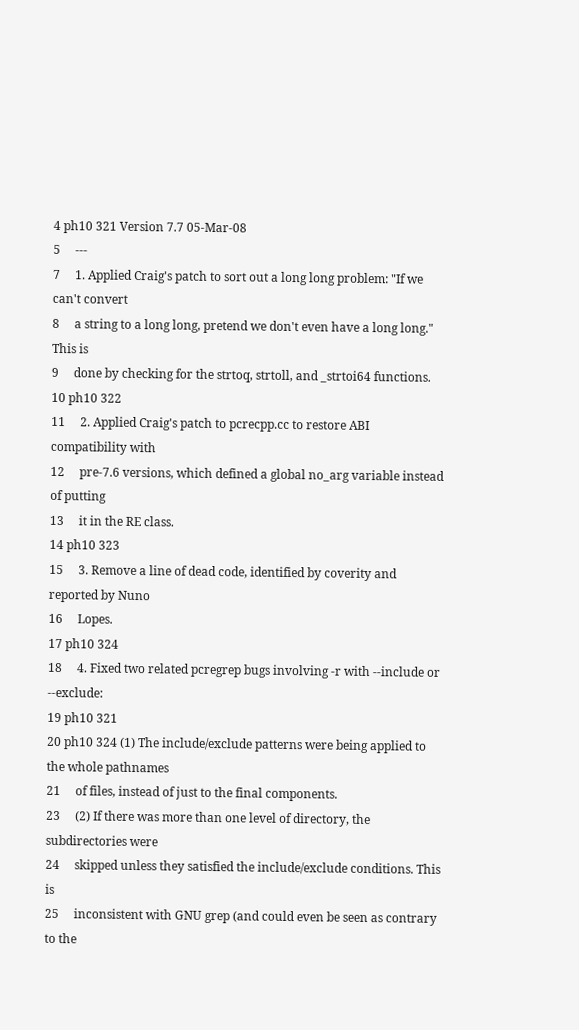4 ph10 321 Version 7.7 05-Mar-08
5     ---
7     1. Applied Craig's patch to sort out a long long problem: "If we can't convert
8     a string to a long long, pretend we don't even have a long long." This is
9     done by checking for the strtoq, strtoll, and _strtoi64 functions.
10 ph10 322
11     2. Applied Craig's patch to pcrecpp.cc to restore ABI compatibility with
12     pre-7.6 versions, which defined a global no_arg variable instead of putting
13     it in the RE class.
14 ph10 323
15     3. Remove a line of dead code, identified by coverity and reported by Nuno
16     Lopes.
17 ph10 324
18     4. Fixed two related pcregrep bugs involving -r with --include or --exclude:
19 ph10 321
20 ph10 324 (1) The include/exclude patterns were being applied to the whole pathnames
21     of files, instead of just to the final components.
23     (2) If there was more than one level of directory, the subdirectories were
24     skipped unless they satisfied the include/exclude conditions. This is
25     inconsistent with GNU grep (and could even be seen as contrary to the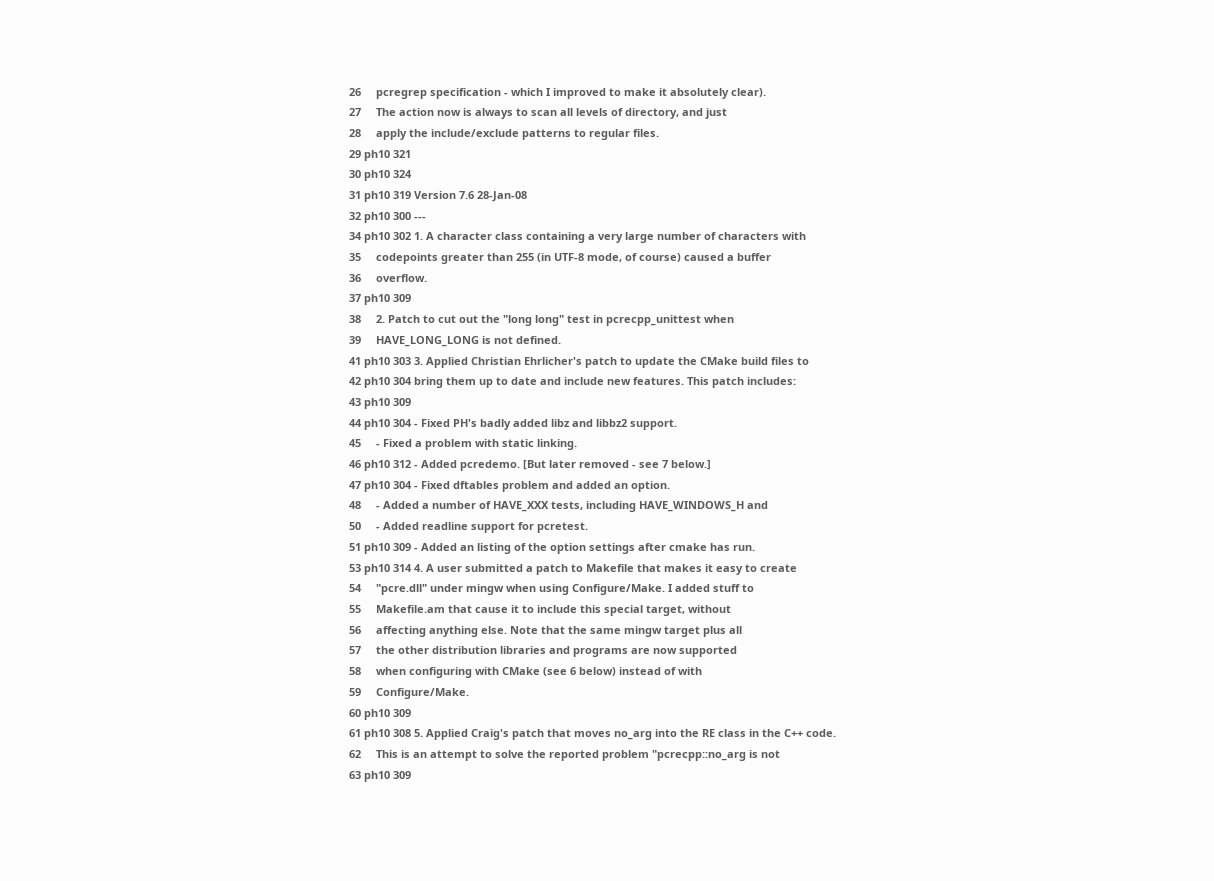26     pcregrep specification - which I improved to make it absolutely clear).
27     The action now is always to scan all levels of directory, and just
28     apply the include/exclude patterns to regular files.
29 ph10 321
30 ph10 324
31 ph10 319 Version 7.6 28-Jan-08
32 ph10 300 ---
34 ph10 302 1. A character class containing a very large number of characters with
35     codepoints greater than 255 (in UTF-8 mode, of course) caused a buffer
36     overflow.
37 ph10 309
38     2. Patch to cut out the "long long" test in pcrecpp_unittest when
39     HAVE_LONG_LONG is not defined.
41 ph10 303 3. Applied Christian Ehrlicher's patch to update the CMake build files to
42 ph10 304 bring them up to date and include new features. This patch includes:
43 ph10 309
44 ph10 304 - Fixed PH's badly added libz and libbz2 support.
45     - Fixed a problem with static linking.
46 ph10 312 - Added pcredemo. [But later removed - see 7 below.]
47 ph10 304 - Fixed dftables problem and added an option.
48     - Added a number of HAVE_XXX tests, including HAVE_WINDOWS_H and
50     - Added readline support for pcretest.
51 ph10 309 - Added an listing of the option settings after cmake has run.
53 ph10 314 4. A user submitted a patch to Makefile that makes it easy to create
54     "pcre.dll" under mingw when using Configure/Make. I added stuff to
55     Makefile.am that cause it to include this special target, without
56     affecting anything else. Note that the same mingw target plus all
57     the other distribution libraries and programs are now supported
58     when configuring with CMake (see 6 below) instead of with
59     Configure/Make.
60 ph10 309
61 ph10 308 5. Applied Craig's patch that moves no_arg into the RE class in the C++ code.
62     This is an attempt to solve the reported problem "pcrecpp::no_arg is not
63 ph10 309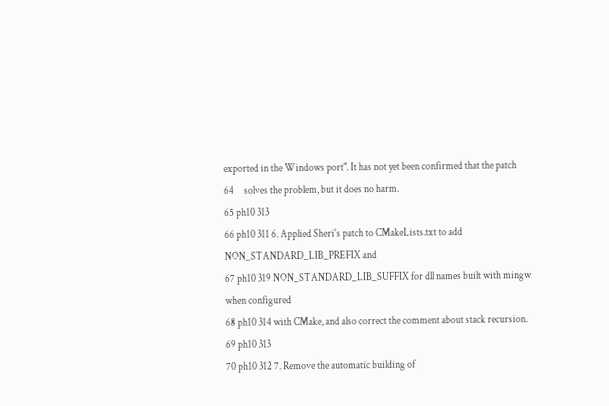exported in the Windows port". It has not yet been confirmed that the patch
64     solves the problem, but it does no harm.
65 ph10 313
66 ph10 311 6. Applied Sheri's patch to CMakeLists.txt to add NON_STANDARD_LIB_PREFIX and
67 ph10 319 NON_STANDARD_LIB_SUFFIX for dll names built with mingw when configured
68 ph10 314 with CMake, and also correct the comment about stack recursion.
69 ph10 313
70 ph10 312 7. Remove the automatic building of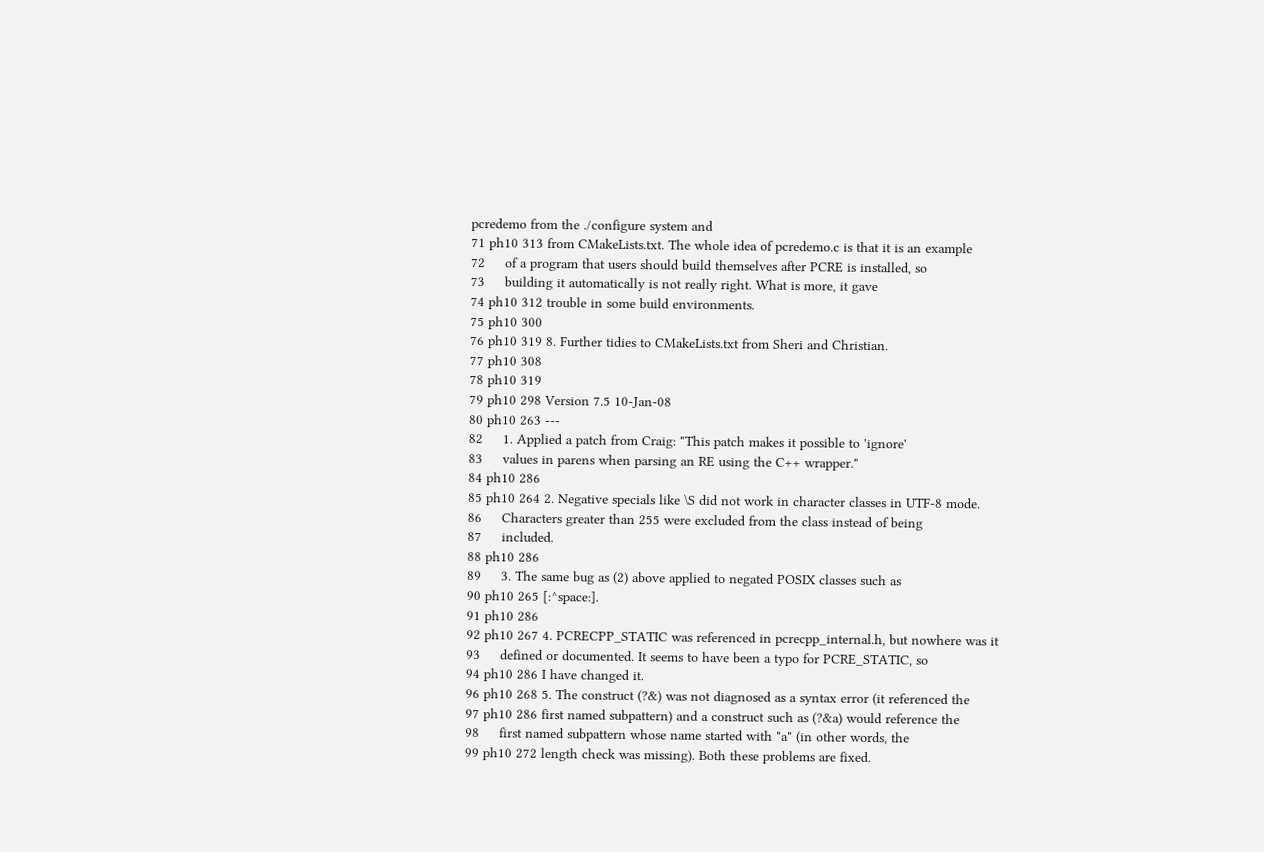pcredemo from the ./configure system and
71 ph10 313 from CMakeLists.txt. The whole idea of pcredemo.c is that it is an example
72     of a program that users should build themselves after PCRE is installed, so
73     building it automatically is not really right. What is more, it gave
74 ph10 312 trouble in some build environments.
75 ph10 300
76 ph10 319 8. Further tidies to CMakeLists.txt from Sheri and Christian.
77 ph10 308
78 ph10 319
79 ph10 298 Version 7.5 10-Jan-08
80 ph10 263 ---
82     1. Applied a patch from Craig: "This patch makes it possible to 'ignore'
83     values in parens when parsing an RE using the C++ wrapper."
84 ph10 286
85 ph10 264 2. Negative specials like \S did not work in character classes in UTF-8 mode.
86     Characters greater than 255 were excluded from the class instead of being
87     included.
88 ph10 286
89     3. The same bug as (2) above applied to negated POSIX classes such as
90 ph10 265 [:^space:].
91 ph10 286
92 ph10 267 4. PCRECPP_STATIC was referenced in pcrecpp_internal.h, but nowhere was it
93     defined or documented. It seems to have been a typo for PCRE_STATIC, so
94 ph10 286 I have changed it.
96 ph10 268 5. The construct (?&) was not diagnosed as a syntax error (it referenced the
97 ph10 286 first named subpattern) and a construct such as (?&a) would reference the
98     first named subpattern whose name started with "a" (in other words, the
99 ph10 272 length check was missing). Both these problems are fixed.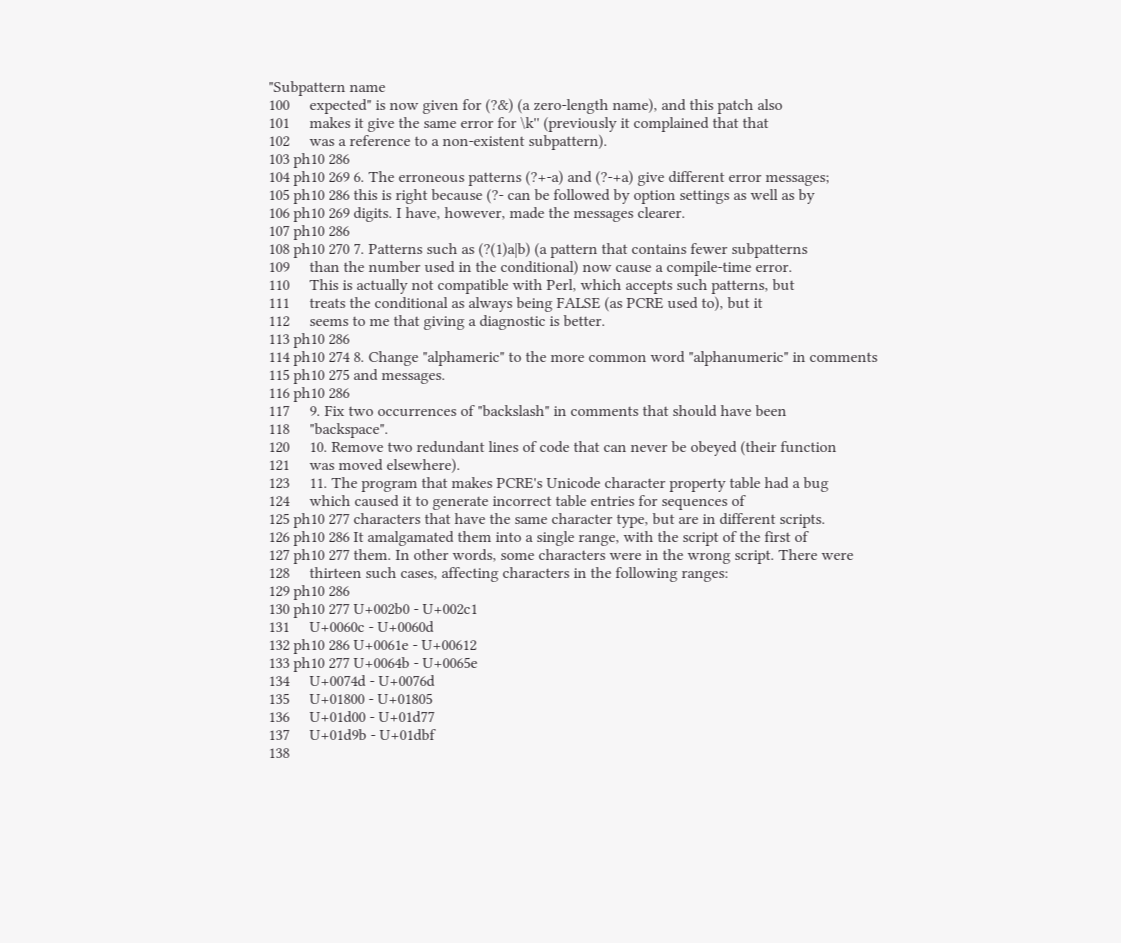"Subpattern name
100     expected" is now given for (?&) (a zero-length name), and this patch also
101     makes it give the same error for \k'' (previously it complained that that
102     was a reference to a non-existent subpattern).
103 ph10 286
104 ph10 269 6. The erroneous patterns (?+-a) and (?-+a) give different error messages;
105 ph10 286 this is right because (?- can be followed by option settings as well as by
106 ph10 269 digits. I have, however, made the messages clearer.
107 ph10 286
108 ph10 270 7. Patterns such as (?(1)a|b) (a pattern that contains fewer subpatterns
109     than the number used in the conditional) now cause a compile-time error.
110     This is actually not compatible with Perl, which accepts such patterns, but
111     treats the conditional as always being FALSE (as PCRE used to), but it
112     seems to me that giving a diagnostic is better.
113 ph10 286
114 ph10 274 8. Change "alphameric" to the more common word "alphanumeric" in comments
115 ph10 275 and messages.
116 ph10 286
117     9. Fix two occurrences of "backslash" in comments that should have been
118     "backspace".
120     10. Remove two redundant lines of code that can never be obeyed (their function
121     was moved elsewhere).
123     11. The program that makes PCRE's Unicode character property table had a bug
124     which caused it to generate incorrect table entries for sequences of
125 ph10 277 characters that have the same character type, but are in different scripts.
126 ph10 286 It amalgamated them into a single range, with the script of the first of
127 ph10 277 them. In other words, some characters were in the wrong script. There were
128     thirteen such cases, affecting characters in the following ranges:
129 ph10 286
130 ph10 277 U+002b0 - U+002c1
131     U+0060c - U+0060d
132 ph10 286 U+0061e - U+00612
133 ph10 277 U+0064b - U+0065e
134     U+0074d - U+0076d
135     U+01800 - U+01805
136     U+01d00 - U+01d77
137     U+01d9b - U+01dbf
138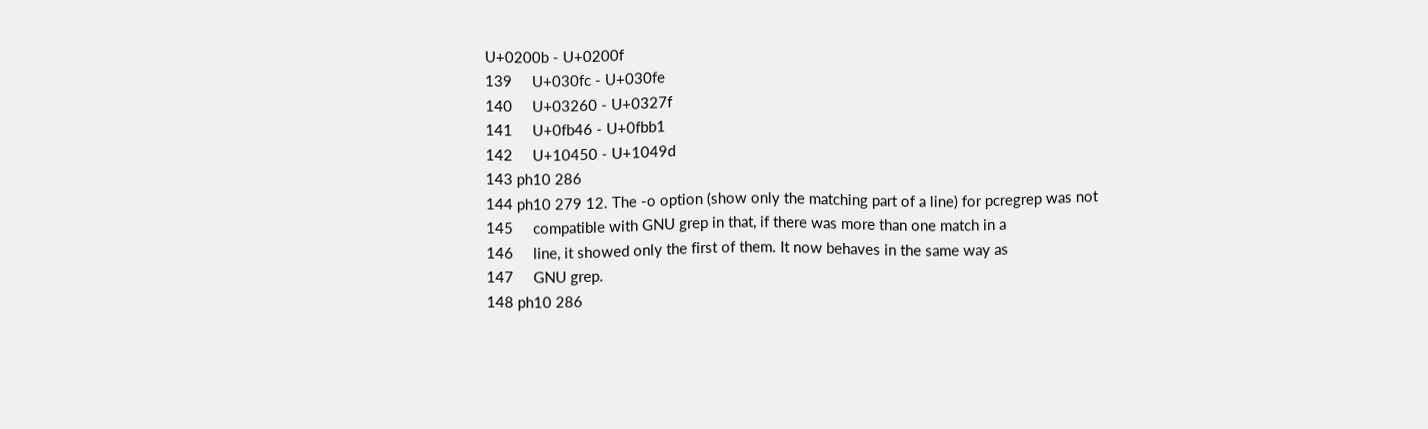U+0200b - U+0200f
139     U+030fc - U+030fe
140     U+03260 - U+0327f
141     U+0fb46 - U+0fbb1
142     U+10450 - U+1049d
143 ph10 286
144 ph10 279 12. The -o option (show only the matching part of a line) for pcregrep was not
145     compatible with GNU grep in that, if there was more than one match in a
146     line, it showed only the first of them. It now behaves in the same way as
147     GNU grep.
148 ph10 286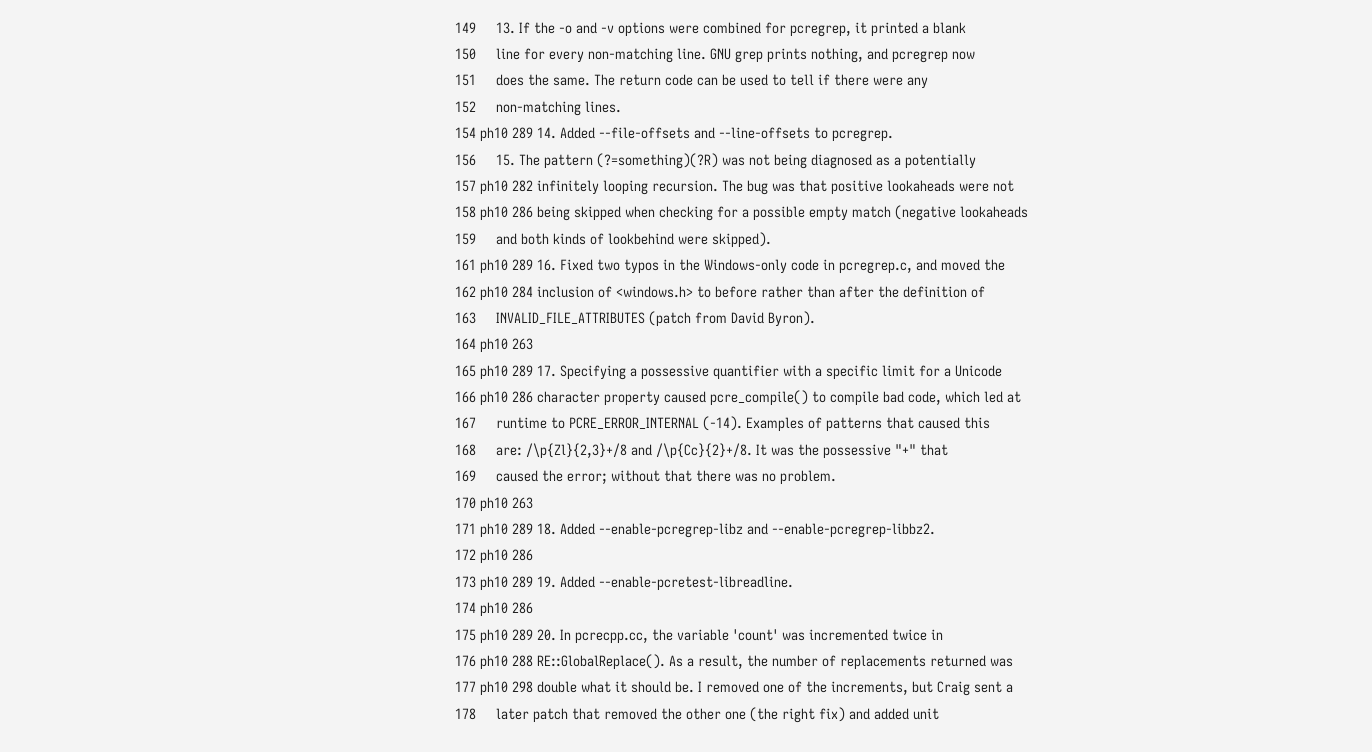149     13. If the -o and -v options were combined for pcregrep, it printed a blank
150     line for every non-matching line. GNU grep prints nothing, and pcregrep now
151     does the same. The return code can be used to tell if there were any
152     non-matching lines.
154 ph10 289 14. Added --file-offsets and --line-offsets to pcregrep.
156     15. The pattern (?=something)(?R) was not being diagnosed as a potentially
157 ph10 282 infinitely looping recursion. The bug was that positive lookaheads were not
158 ph10 286 being skipped when checking for a possible empty match (negative lookaheads
159     and both kinds of lookbehind were skipped).
161 ph10 289 16. Fixed two typos in the Windows-only code in pcregrep.c, and moved the
162 ph10 284 inclusion of <windows.h> to before rather than after the definition of
163     INVALID_FILE_ATTRIBUTES (patch from David Byron).
164 ph10 263
165 ph10 289 17. Specifying a possessive quantifier with a specific limit for a Unicode
166 ph10 286 character property caused pcre_compile() to compile bad code, which led at
167     runtime to PCRE_ERROR_INTERNAL (-14). Examples of patterns that caused this
168     are: /\p{Zl}{2,3}+/8 and /\p{Cc}{2}+/8. It was the possessive "+" that
169     caused the error; without that there was no problem.
170 ph10 263
171 ph10 289 18. Added --enable-pcregrep-libz and --enable-pcregrep-libbz2.
172 ph10 286
173 ph10 289 19. Added --enable-pcretest-libreadline.
174 ph10 286
175 ph10 289 20. In pcrecpp.cc, the variable 'count' was incremented twice in
176 ph10 288 RE::GlobalReplace(). As a result, the number of replacements returned was
177 ph10 298 double what it should be. I removed one of the increments, but Craig sent a
178     later patch that removed the other one (the right fix) and added unit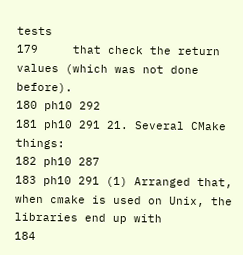tests
179     that check the return values (which was not done before).
180 ph10 292
181 ph10 291 21. Several CMake things:
182 ph10 287
183 ph10 291 (1) Arranged that, when cmake is used on Unix, the libraries end up with
184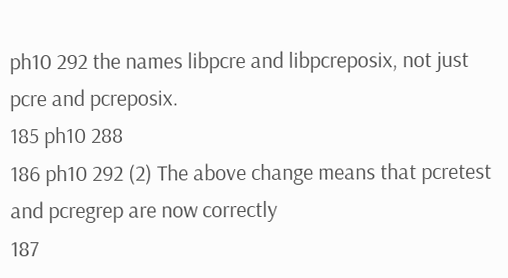ph10 292 the names libpcre and libpcreposix, not just pcre and pcreposix.
185 ph10 288
186 ph10 292 (2) The above change means that pcretest and pcregrep are now correctly
187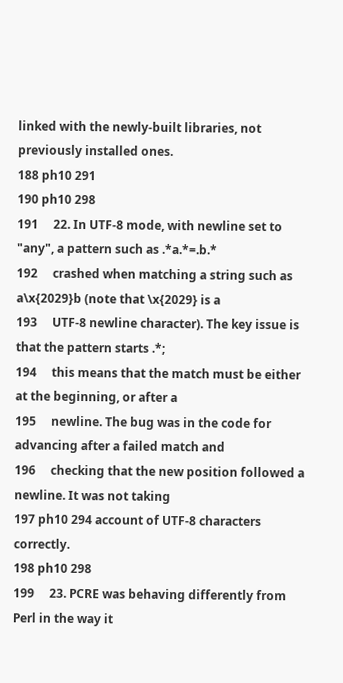linked with the newly-built libraries, not previously installed ones.
188 ph10 291
190 ph10 298
191     22. In UTF-8 mode, with newline set to "any", a pattern such as .*a.*=.b.*
192     crashed when matching a string such as a\x{2029}b (note that \x{2029} is a
193     UTF-8 newline character). The key issue is that the pattern starts .*;
194     this means that the match must be either at the beginning, or after a
195     newline. The bug was in the code for advancing after a failed match and
196     checking that the new position followed a newline. It was not taking
197 ph10 294 account of UTF-8 characters correctly.
198 ph10 298
199     23. PCRE was behaving differently from Perl in the way it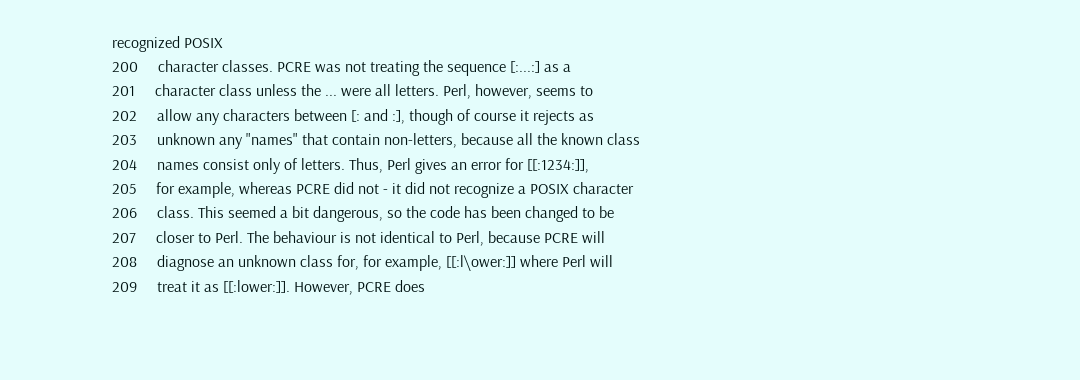recognized POSIX
200     character classes. PCRE was not treating the sequence [:...:] as a
201     character class unless the ... were all letters. Perl, however, seems to
202     allow any characters between [: and :], though of course it rejects as
203     unknown any "names" that contain non-letters, because all the known class
204     names consist only of letters. Thus, Perl gives an error for [[:1234:]],
205     for example, whereas PCRE did not - it did not recognize a POSIX character
206     class. This seemed a bit dangerous, so the code has been changed to be
207     closer to Perl. The behaviour is not identical to Perl, because PCRE will
208     diagnose an unknown class for, for example, [[:l\ower:]] where Perl will
209     treat it as [[:lower:]]. However, PCRE does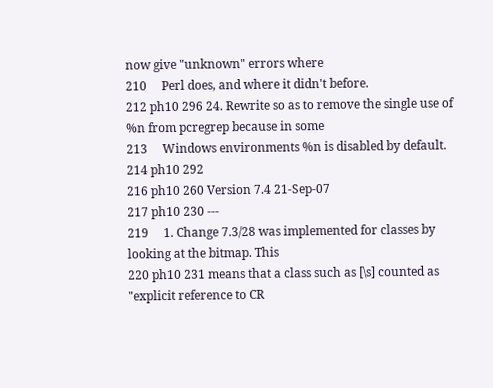now give "unknown" errors where
210     Perl does, and where it didn't before.
212 ph10 296 24. Rewrite so as to remove the single use of %n from pcregrep because in some
213     Windows environments %n is disabled by default.
214 ph10 292
216 ph10 260 Version 7.4 21-Sep-07
217 ph10 230 ---
219     1. Change 7.3/28 was implemented for classes by looking at the bitmap. This
220 ph10 231 means that a class such as [\s] counted as "explicit reference to CR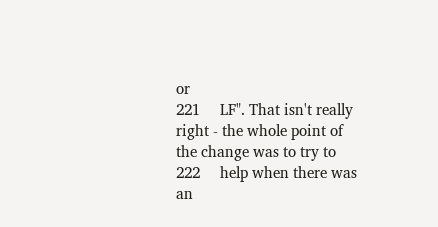or
221     LF". That isn't really right - the whole point of the change was to try to
222     help when there was an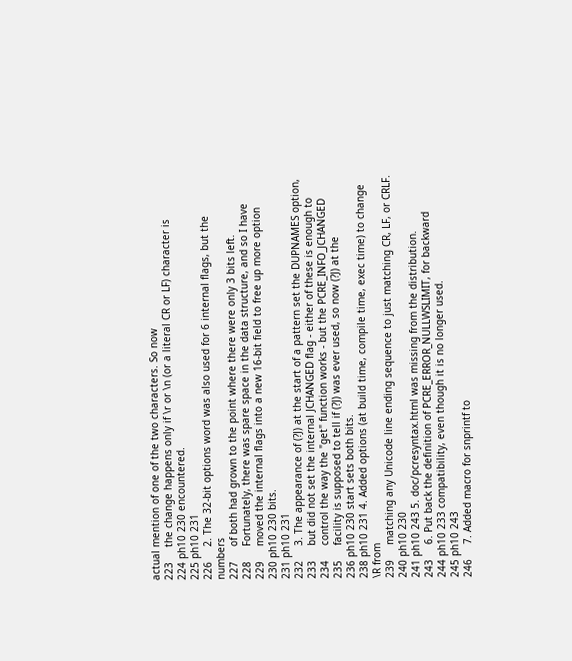actual mention of one of the two characters. So now
223     the change happens only if \r or \n (or a literal CR or LF) character is
224 ph10 230 encountered.
225 ph10 231
226     2. The 32-bit options word was also used for 6 internal flags, but the numbers
227     of both had grown to the point where there were only 3 bits left.
228     Fortunately, there was spare space in the data structure, and so I have
229     moved the internal flags into a new 16-bit field to free up more option
230 ph10 230 bits.
231 ph10 231
232     3. The appearance of (?J) at the start of a pattern set the DUPNAMES option,
233     but did not set the internal JCHANGED flag - either of these is enough to
234     control the way the "get" function works - but the PCRE_INFO_JCHANGED
235     facility is supposed to tell if (?J) was ever used, so now (?J) at the
236 ph10 230 start sets both bits.
238 ph10 231 4. Added options (at build time, compile time, exec time) to change \R from
239     matching any Unicode line ending sequence to just matching CR, LF, or CRLF.
240 ph10 230
241 ph10 243 5. doc/pcresyntax.html was missing from the distribution.
243     6. Put back the definition of PCRE_ERROR_NULLWSLIMIT, for backward
244 ph10 233 compatibility, even though it is no longer used.
245 ph10 243
246     7. Added macro for snprintf to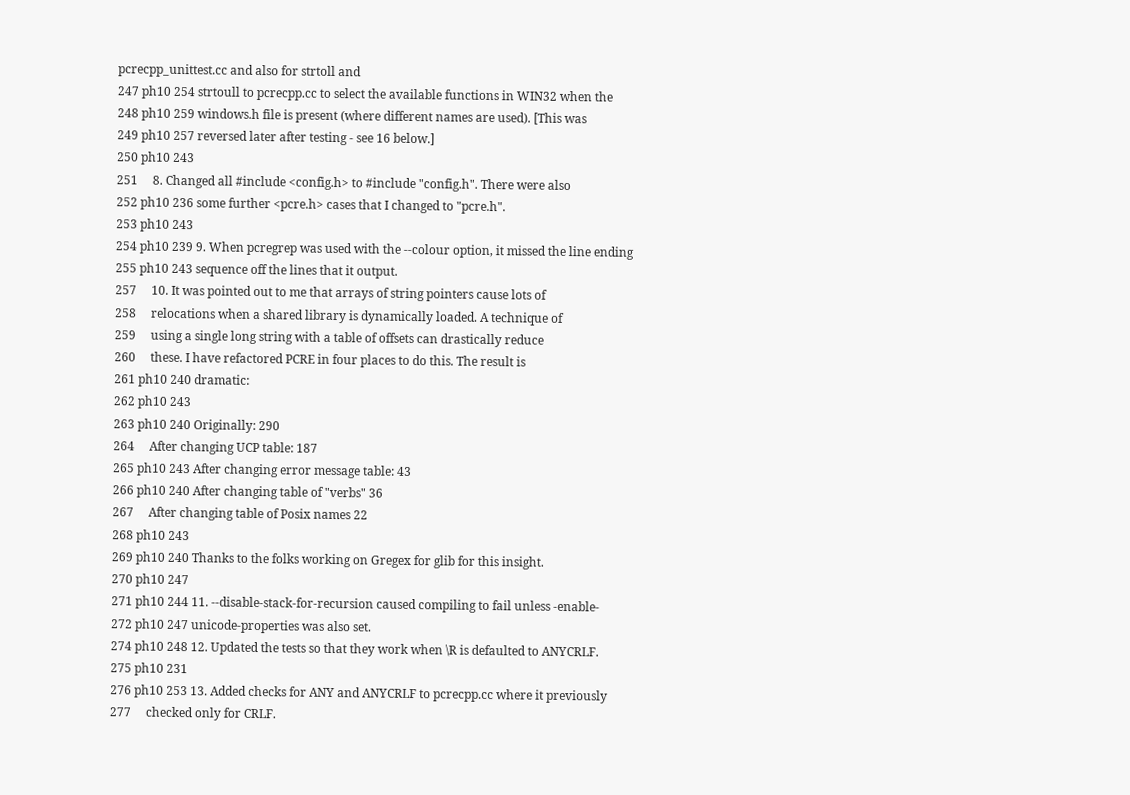pcrecpp_unittest.cc and also for strtoll and
247 ph10 254 strtoull to pcrecpp.cc to select the available functions in WIN32 when the
248 ph10 259 windows.h file is present (where different names are used). [This was
249 ph10 257 reversed later after testing - see 16 below.]
250 ph10 243
251     8. Changed all #include <config.h> to #include "config.h". There were also
252 ph10 236 some further <pcre.h> cases that I changed to "pcre.h".
253 ph10 243
254 ph10 239 9. When pcregrep was used with the --colour option, it missed the line ending
255 ph10 243 sequence off the lines that it output.
257     10. It was pointed out to me that arrays of string pointers cause lots of
258     relocations when a shared library is dynamically loaded. A technique of
259     using a single long string with a table of offsets can drastically reduce
260     these. I have refactored PCRE in four places to do this. The result is
261 ph10 240 dramatic:
262 ph10 243
263 ph10 240 Originally: 290
264     After changing UCP table: 187
265 ph10 243 After changing error message table: 43
266 ph10 240 After changing table of "verbs" 36
267     After changing table of Posix names 22
268 ph10 243
269 ph10 240 Thanks to the folks working on Gregex for glib for this insight.
270 ph10 247
271 ph10 244 11. --disable-stack-for-recursion caused compiling to fail unless -enable-
272 ph10 247 unicode-properties was also set.
274 ph10 248 12. Updated the tests so that they work when \R is defaulted to ANYCRLF.
275 ph10 231
276 ph10 253 13. Added checks for ANY and ANYCRLF to pcrecpp.cc where it previously
277     checked only for CRLF.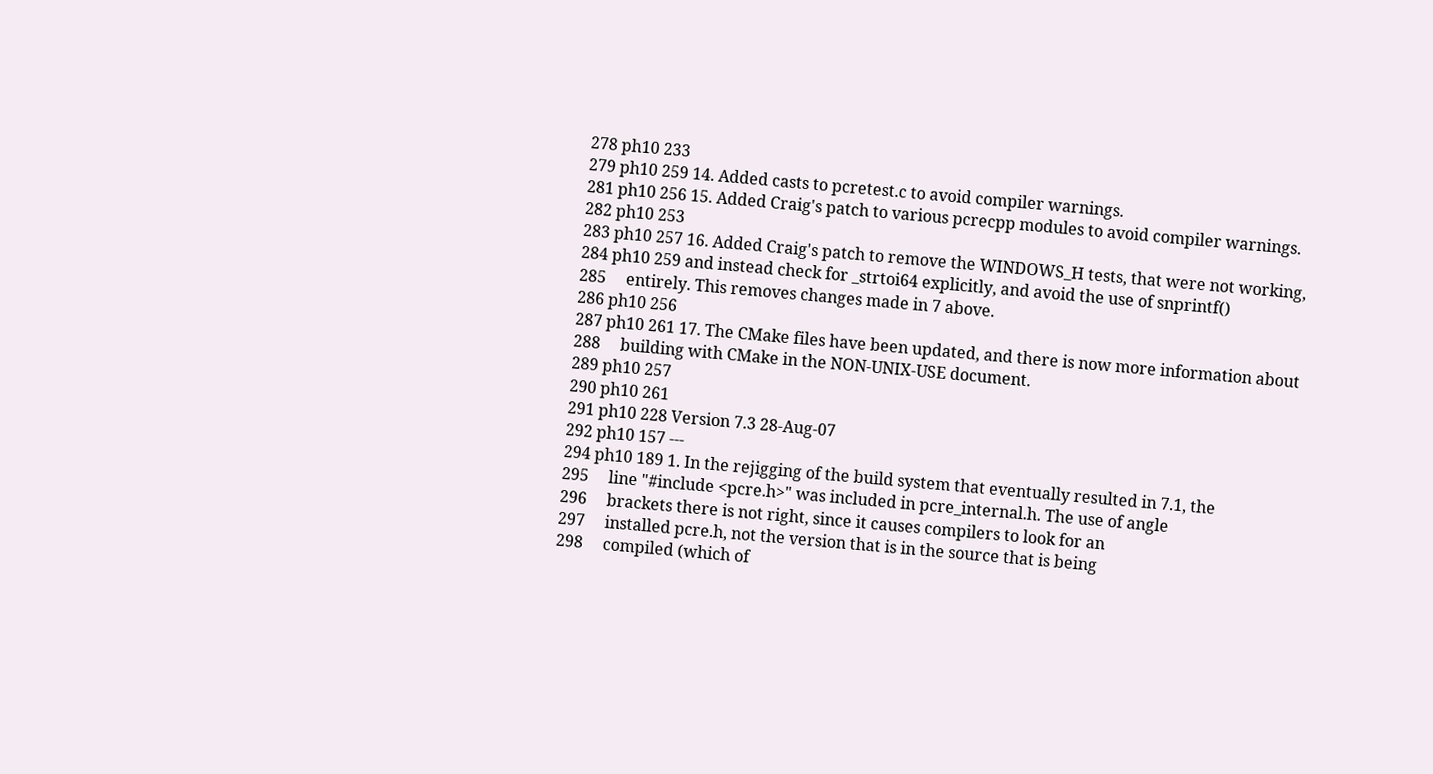278 ph10 233
279 ph10 259 14. Added casts to pcretest.c to avoid compiler warnings.
281 ph10 256 15. Added Craig's patch to various pcrecpp modules to avoid compiler warnings.
282 ph10 253
283 ph10 257 16. Added Craig's patch to remove the WINDOWS_H tests, that were not working,
284 ph10 259 and instead check for _strtoi64 explicitly, and avoid the use of snprintf()
285     entirely. This removes changes made in 7 above.
286 ph10 256
287 ph10 261 17. The CMake files have been updated, and there is now more information about
288     building with CMake in the NON-UNIX-USE document.
289 ph10 257
290 ph10 261
291 ph10 228 Version 7.3 28-Aug-07
292 ph10 157 ---
294 ph10 189 1. In the rejigging of the build system that eventually resulted in 7.1, the
295     line "#include <pcre.h>" was included in pcre_internal.h. The use of angle
296     brackets there is not right, since it causes compilers to look for an
297     installed pcre.h, not the version that is in the source that is being
298     compiled (which of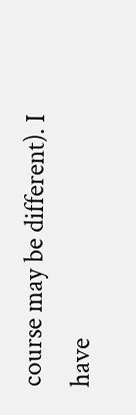course may be different). I have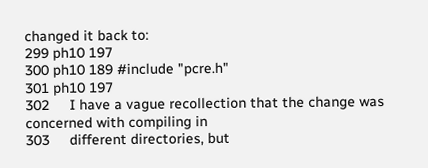changed it back to:
299 ph10 197
300 ph10 189 #include "pcre.h"
301 ph10 197
302     I have a vague recollection that the change was concerned with compiling in
303     different directories, but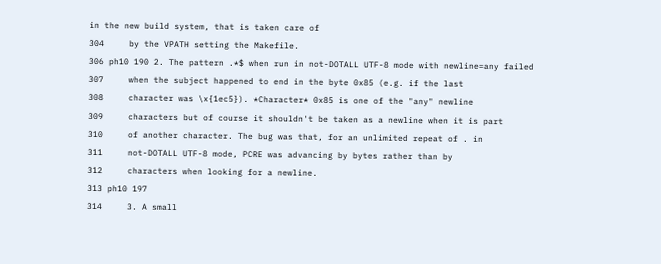in the new build system, that is taken care of
304     by the VPATH setting the Makefile.
306 ph10 190 2. The pattern .*$ when run in not-DOTALL UTF-8 mode with newline=any failed
307     when the subject happened to end in the byte 0x85 (e.g. if the last
308     character was \x{1ec5}). *Character* 0x85 is one of the "any" newline
309     characters but of course it shouldn't be taken as a newline when it is part
310     of another character. The bug was that, for an unlimited repeat of . in
311     not-DOTALL UTF-8 mode, PCRE was advancing by bytes rather than by
312     characters when looking for a newline.
313 ph10 197
314     3. A small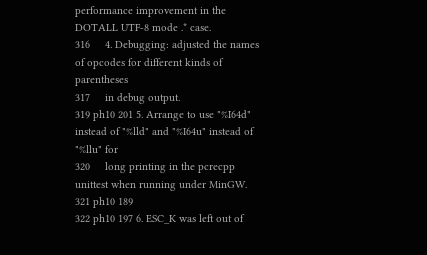performance improvement in the DOTALL UTF-8 mode .* case.
316     4. Debugging: adjusted the names of opcodes for different kinds of parentheses
317     in debug output.
319 ph10 201 5. Arrange to use "%I64d" instead of "%lld" and "%I64u" instead of "%llu" for
320     long printing in the pcrecpp unittest when running under MinGW.
321 ph10 189
322 ph10 197 6. ESC_K was left out of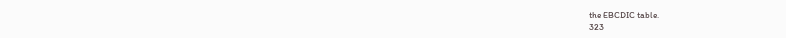the EBCDIC table.
323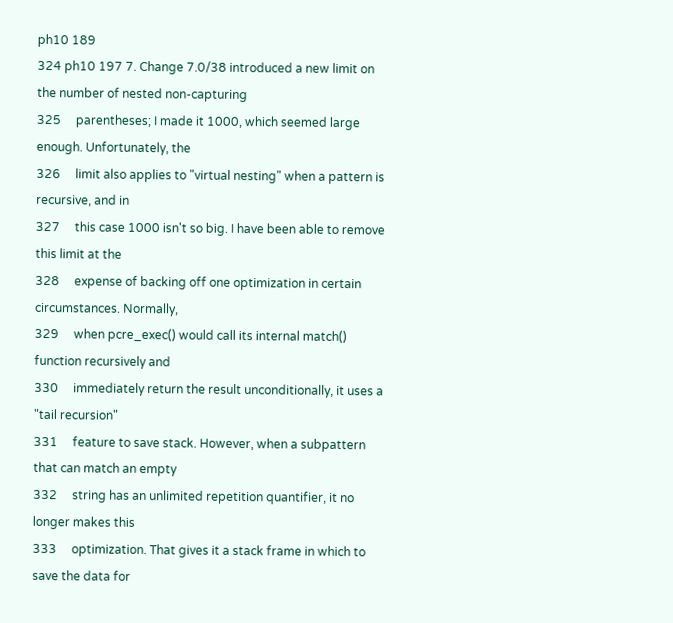ph10 189
324 ph10 197 7. Change 7.0/38 introduced a new limit on the number of nested non-capturing
325     parentheses; I made it 1000, which seemed large enough. Unfortunately, the
326     limit also applies to "virtual nesting" when a pattern is recursive, and in
327     this case 1000 isn't so big. I have been able to remove this limit at the
328     expense of backing off one optimization in certain circumstances. Normally,
329     when pcre_exec() would call its internal match() function recursively and
330     immediately return the result unconditionally, it uses a "tail recursion"
331     feature to save stack. However, when a subpattern that can match an empty
332     string has an unlimited repetition quantifier, it no longer makes this
333     optimization. That gives it a stack frame in which to save the data for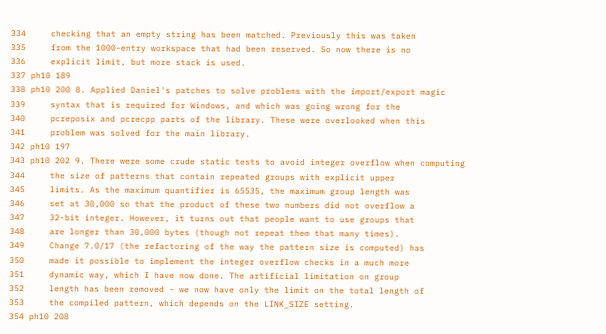334     checking that an empty string has been matched. Previously this was taken
335     from the 1000-entry workspace that had been reserved. So now there is no
336     explicit limit, but more stack is used.
337 ph10 189
338 ph10 200 8. Applied Daniel's patches to solve problems with the import/export magic
339     syntax that is required for Windows, and which was going wrong for the
340     pcreposix and pcrecpp parts of the library. These were overlooked when this
341     problem was solved for the main library.
342 ph10 197
343 ph10 202 9. There were some crude static tests to avoid integer overflow when computing
344     the size of patterns that contain repeated groups with explicit upper
345     limits. As the maximum quantifier is 65535, the maximum group length was
346     set at 30,000 so that the product of these two numbers did not overflow a
347     32-bit integer. However, it turns out that people want to use groups that
348     are longer than 30,000 bytes (though not repeat them that many times).
349     Change 7.0/17 (the refactoring of the way the pattern size is computed) has
350     made it possible to implement the integer overflow checks in a much more
351     dynamic way, which I have now done. The artificial limitation on group
352     length has been removed - we now have only the limit on the total length of
353     the compiled pattern, which depends on the LINK_SIZE setting.
354 ph10 208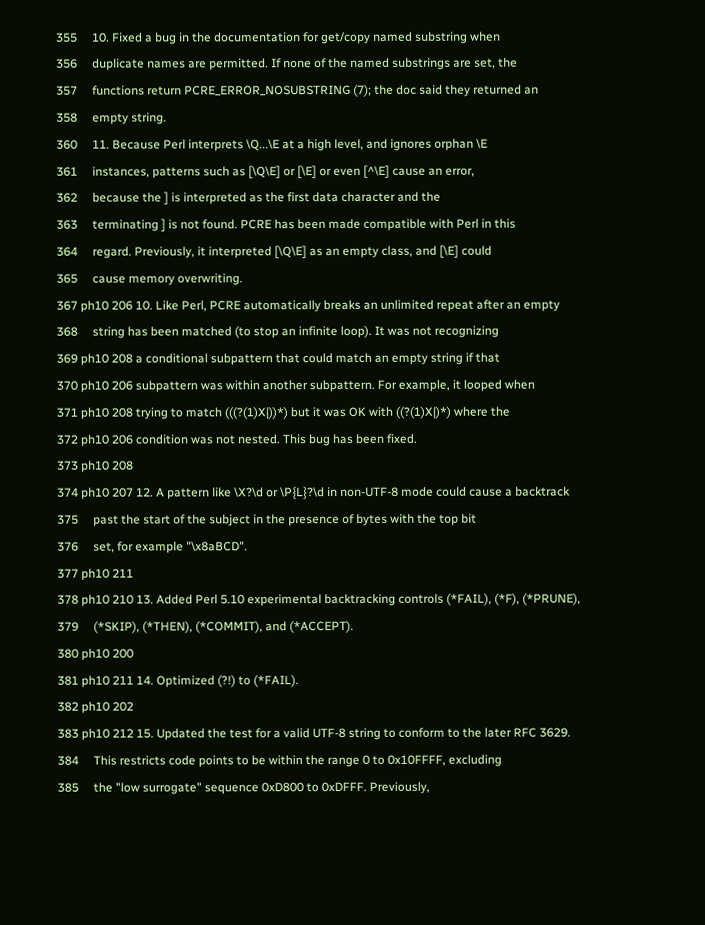355     10. Fixed a bug in the documentation for get/copy named substring when
356     duplicate names are permitted. If none of the named substrings are set, the
357     functions return PCRE_ERROR_NOSUBSTRING (7); the doc said they returned an
358     empty string.
360     11. Because Perl interprets \Q...\E at a high level, and ignores orphan \E
361     instances, patterns such as [\Q\E] or [\E] or even [^\E] cause an error,
362     because the ] is interpreted as the first data character and the
363     terminating ] is not found. PCRE has been made compatible with Perl in this
364     regard. Previously, it interpreted [\Q\E] as an empty class, and [\E] could
365     cause memory overwriting.
367 ph10 206 10. Like Perl, PCRE automatically breaks an unlimited repeat after an empty
368     string has been matched (to stop an infinite loop). It was not recognizing
369 ph10 208 a conditional subpattern that could match an empty string if that
370 ph10 206 subpattern was within another subpattern. For example, it looped when
371 ph10 208 trying to match (((?(1)X|))*) but it was OK with ((?(1)X|)*) where the
372 ph10 206 condition was not nested. This bug has been fixed.
373 ph10 208
374 ph10 207 12. A pattern like \X?\d or \P{L}?\d in non-UTF-8 mode could cause a backtrack
375     past the start of the subject in the presence of bytes with the top bit
376     set, for example "\x8aBCD".
377 ph10 211
378 ph10 210 13. Added Perl 5.10 experimental backtracking controls (*FAIL), (*F), (*PRUNE),
379     (*SKIP), (*THEN), (*COMMIT), and (*ACCEPT).
380 ph10 200
381 ph10 211 14. Optimized (?!) to (*FAIL).
382 ph10 202
383 ph10 212 15. Updated the test for a valid UTF-8 string to conform to the later RFC 3629.
384     This restricts code points to be within the range 0 to 0x10FFFF, excluding
385     the "low surrogate" sequence 0xD800 to 0xDFFF. Previously,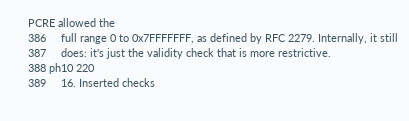PCRE allowed the
386     full range 0 to 0x7FFFFFFF, as defined by RFC 2279. Internally, it still
387     does: it's just the validity check that is more restrictive.
388 ph10 220
389     16. Inserted checks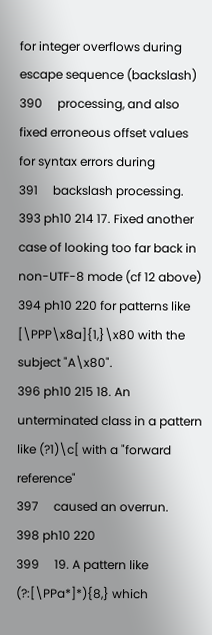for integer overflows during escape sequence (backslash)
390     processing, and also fixed erroneous offset values for syntax errors during
391     backslash processing.
393 ph10 214 17. Fixed another case of looking too far back in non-UTF-8 mode (cf 12 above)
394 ph10 220 for patterns like [\PPP\x8a]{1,}\x80 with the subject "A\x80".
396 ph10 215 18. An unterminated class in a pattern like (?1)\c[ with a "forward reference"
397     caused an overrun.
398 ph10 220
399     19. A pattern like (?:[\PPa*]*){8,} which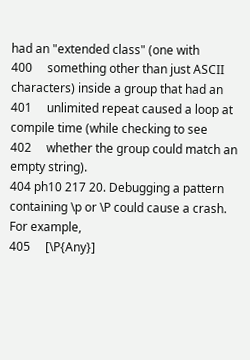had an "extended class" (one with
400     something other than just ASCII characters) inside a group that had an
401     unlimited repeat caused a loop at compile time (while checking to see
402     whether the group could match an empty string).
404 ph10 217 20. Debugging a pattern containing \p or \P could cause a crash. For example,
405     [\P{Any}]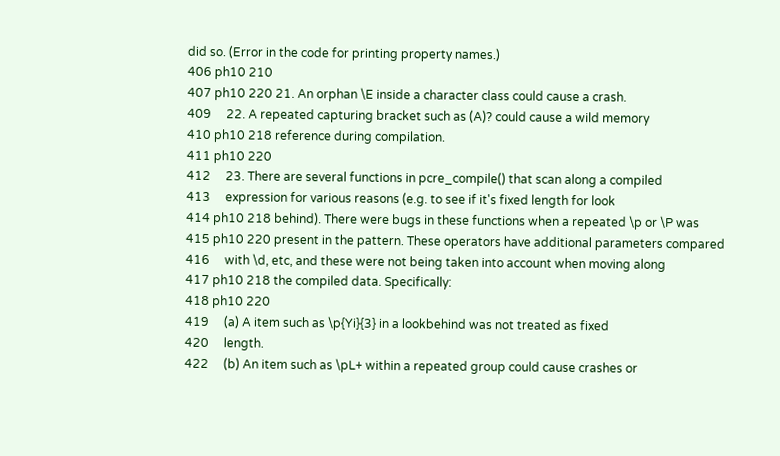did so. (Error in the code for printing property names.)
406 ph10 210
407 ph10 220 21. An orphan \E inside a character class could cause a crash.
409     22. A repeated capturing bracket such as (A)? could cause a wild memory
410 ph10 218 reference during compilation.
411 ph10 220
412     23. There are several functions in pcre_compile() that scan along a compiled
413     expression for various reasons (e.g. to see if it's fixed length for look
414 ph10 218 behind). There were bugs in these functions when a repeated \p or \P was
415 ph10 220 present in the pattern. These operators have additional parameters compared
416     with \d, etc, and these were not being taken into account when moving along
417 ph10 218 the compiled data. Specifically:
418 ph10 220
419     (a) A item such as \p{Yi}{3} in a lookbehind was not treated as fixed
420     length.
422     (b) An item such as \pL+ within a repeated group could cause crashes or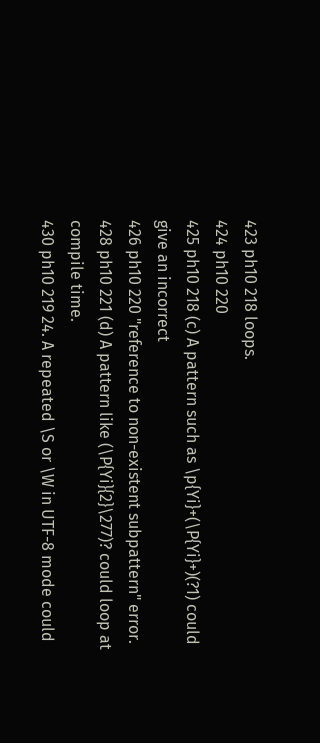423 ph10 218 loops.
424 ph10 220
425 ph10 218 (c) A pattern such as \p{Yi}+(\P{Yi}+)(?1) could give an incorrect
426 ph10 220 "reference to non-existent subpattern" error.
428 ph10 221 (d) A pattern like (\P{Yi}{2}\277)? could loop at compile time.
430 ph10 219 24. A repeated \S or \W in UTF-8 mode could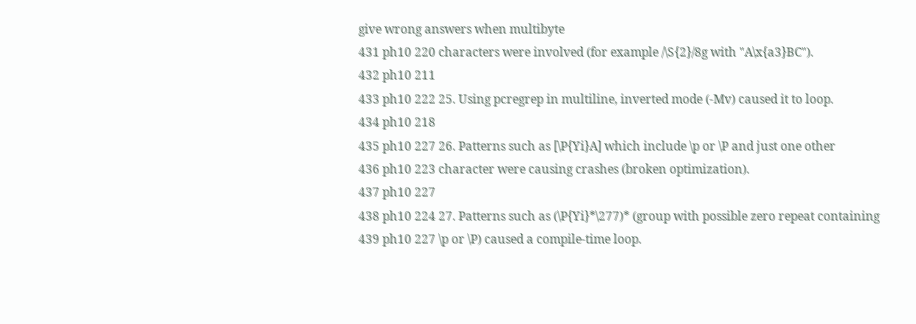give wrong answers when multibyte
431 ph10 220 characters were involved (for example /\S{2}/8g with "A\x{a3}BC").
432 ph10 211
433 ph10 222 25. Using pcregrep in multiline, inverted mode (-Mv) caused it to loop.
434 ph10 218
435 ph10 227 26. Patterns such as [\P{Yi}A] which include \p or \P and just one other
436 ph10 223 character were causing crashes (broken optimization).
437 ph10 227
438 ph10 224 27. Patterns such as (\P{Yi}*\277)* (group with possible zero repeat containing
439 ph10 227 \p or \P) caused a compile-time loop.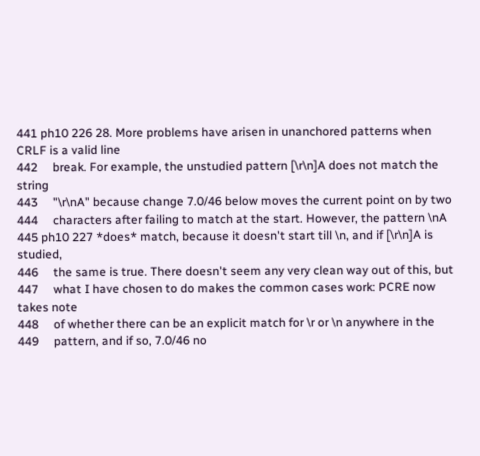441 ph10 226 28. More problems have arisen in unanchored patterns when CRLF is a valid line
442     break. For example, the unstudied pattern [\r\n]A does not match the string
443     "\r\nA" because change 7.0/46 below moves the current point on by two
444     characters after failing to match at the start. However, the pattern \nA
445 ph10 227 *does* match, because it doesn't start till \n, and if [\r\n]A is studied,
446     the same is true. There doesn't seem any very clean way out of this, but
447     what I have chosen to do makes the common cases work: PCRE now takes note
448     of whether there can be an explicit match for \r or \n anywhere in the
449     pattern, and if so, 7.0/46 no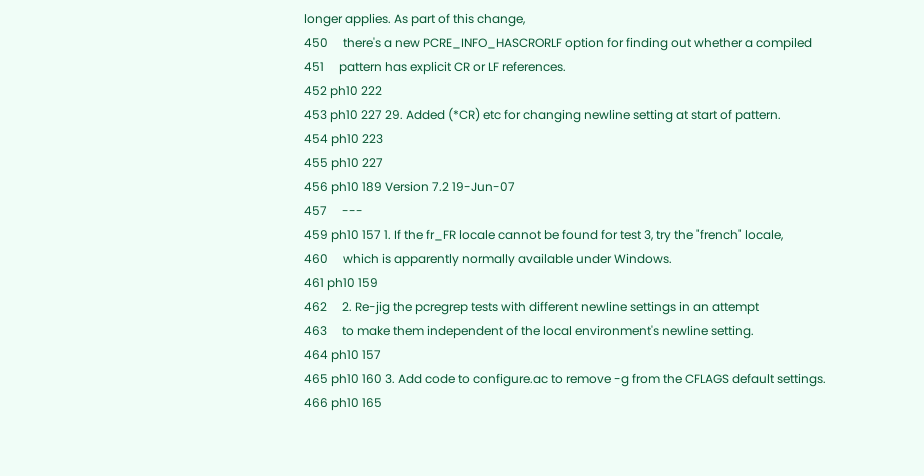longer applies. As part of this change,
450     there's a new PCRE_INFO_HASCRORLF option for finding out whether a compiled
451     pattern has explicit CR or LF references.
452 ph10 222
453 ph10 227 29. Added (*CR) etc for changing newline setting at start of pattern.
454 ph10 223
455 ph10 227
456 ph10 189 Version 7.2 19-Jun-07
457     ---
459 ph10 157 1. If the fr_FR locale cannot be found for test 3, try the "french" locale,
460     which is apparently normally available under Windows.
461 ph10 159
462     2. Re-jig the pcregrep tests with different newline settings in an attempt
463     to make them independent of the local environment's newline setting.
464 ph10 157
465 ph10 160 3. Add code to configure.ac to remove -g from the CFLAGS default settings.
466 ph10 165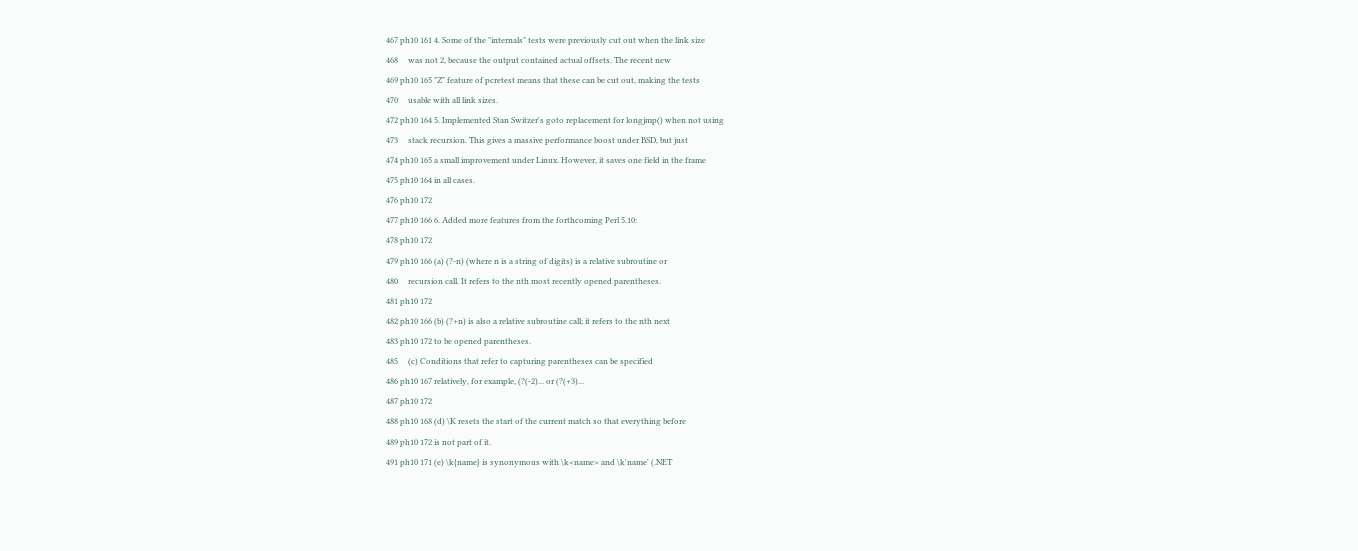467 ph10 161 4. Some of the "internals" tests were previously cut out when the link size
468     was not 2, because the output contained actual offsets. The recent new
469 ph10 165 "Z" feature of pcretest means that these can be cut out, making the tests
470     usable with all link sizes.
472 ph10 164 5. Implemented Stan Switzer's goto replacement for longjmp() when not using
473     stack recursion. This gives a massive performance boost under BSD, but just
474 ph10 165 a small improvement under Linux. However, it saves one field in the frame
475 ph10 164 in all cases.
476 ph10 172
477 ph10 166 6. Added more features from the forthcoming Perl 5.10:
478 ph10 172
479 ph10 166 (a) (?-n) (where n is a string of digits) is a relative subroutine or
480     recursion call. It refers to the nth most recently opened parentheses.
481 ph10 172
482 ph10 166 (b) (?+n) is also a relative subroutine call; it refers to the nth next
483 ph10 172 to be opened parentheses.
485     (c) Conditions that refer to capturing parentheses can be specified
486 ph10 167 relatively, for example, (?(-2)... or (?(+3)...
487 ph10 172
488 ph10 168 (d) \K resets the start of the current match so that everything before
489 ph10 172 is not part of it.
491 ph10 171 (e) \k{name} is synonymous with \k<name> and \k'name' (.NET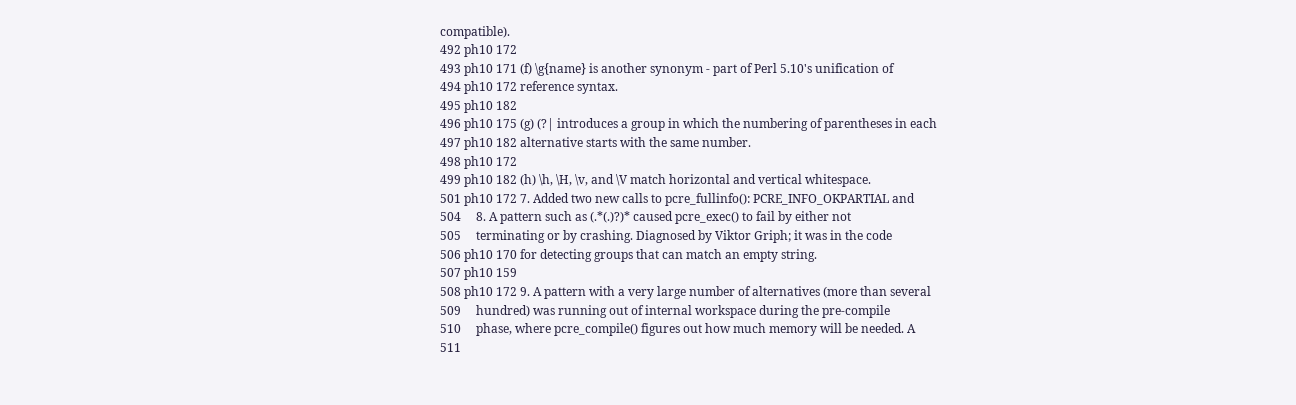compatible).
492 ph10 172
493 ph10 171 (f) \g{name} is another synonym - part of Perl 5.10's unification of
494 ph10 172 reference syntax.
495 ph10 182
496 ph10 175 (g) (?| introduces a group in which the numbering of parentheses in each
497 ph10 182 alternative starts with the same number.
498 ph10 172
499 ph10 182 (h) \h, \H, \v, and \V match horizontal and vertical whitespace.
501 ph10 172 7. Added two new calls to pcre_fullinfo(): PCRE_INFO_OKPARTIAL and
504     8. A pattern such as (.*(.)?)* caused pcre_exec() to fail by either not
505     terminating or by crashing. Diagnosed by Viktor Griph; it was in the code
506 ph10 170 for detecting groups that can match an empty string.
507 ph10 159
508 ph10 172 9. A pattern with a very large number of alternatives (more than several
509     hundred) was running out of internal workspace during the pre-compile
510     phase, where pcre_compile() figures out how much memory will be needed. A
511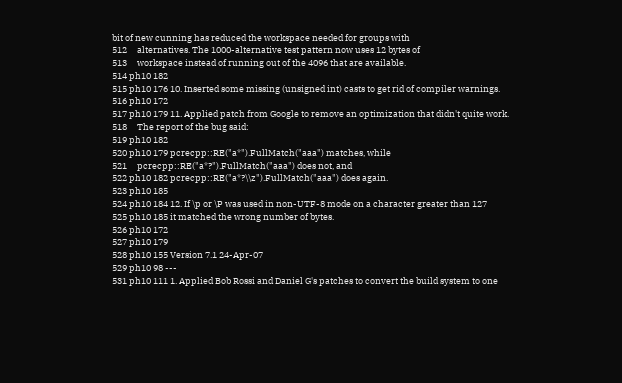bit of new cunning has reduced the workspace needed for groups with
512     alternatives. The 1000-alternative test pattern now uses 12 bytes of
513     workspace instead of running out of the 4096 that are available.
514 ph10 182
515 ph10 176 10. Inserted some missing (unsigned int) casts to get rid of compiler warnings.
516 ph10 172
517 ph10 179 11. Applied patch from Google to remove an optimization that didn't quite work.
518     The report of the bug said:
519 ph10 182
520 ph10 179 pcrecpp::RE("a*").FullMatch("aaa") matches, while
521     pcrecpp::RE("a*?").FullMatch("aaa") does not, and
522 ph10 182 pcrecpp::RE("a*?\\z").FullMatch("aaa") does again.
523 ph10 185
524 ph10 184 12. If \p or \P was used in non-UTF-8 mode on a character greater than 127
525 ph10 185 it matched the wrong number of bytes.
526 ph10 172
527 ph10 179
528 ph10 155 Version 7.1 24-Apr-07
529 ph10 98 ---
531 ph10 111 1. Applied Bob Rossi and Daniel G's patches to convert the build system to one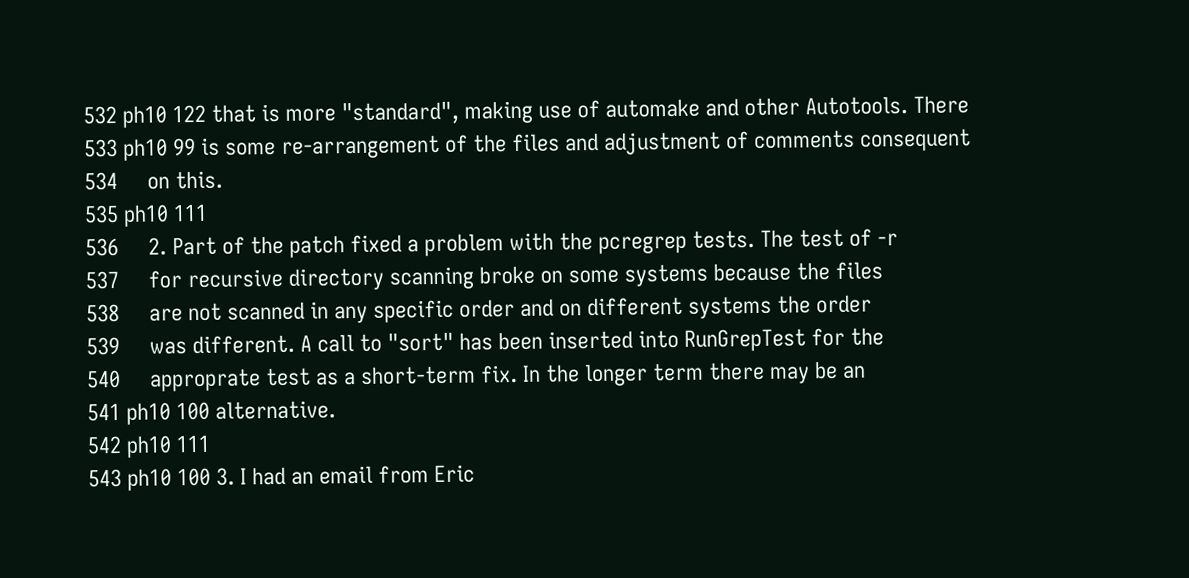532 ph10 122 that is more "standard", making use of automake and other Autotools. There
533 ph10 99 is some re-arrangement of the files and adjustment of comments consequent
534     on this.
535 ph10 111
536     2. Part of the patch fixed a problem with the pcregrep tests. The test of -r
537     for recursive directory scanning broke on some systems because the files
538     are not scanned in any specific order and on different systems the order
539     was different. A call to "sort" has been inserted into RunGrepTest for the
540     approprate test as a short-term fix. In the longer term there may be an
541 ph10 100 alternative.
542 ph10 111
543 ph10 100 3. I had an email from Eric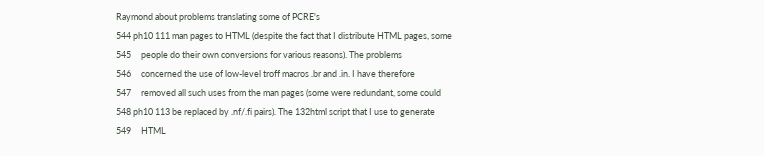Raymond about problems translating some of PCRE's
544 ph10 111 man pages to HTML (despite the fact that I distribute HTML pages, some
545     people do their own conversions for various reasons). The problems
546     concerned the use of low-level troff macros .br and .in. I have therefore
547     removed all such uses from the man pages (some were redundant, some could
548 ph10 113 be replaced by .nf/.fi pairs). The 132html script that I use to generate
549     HTML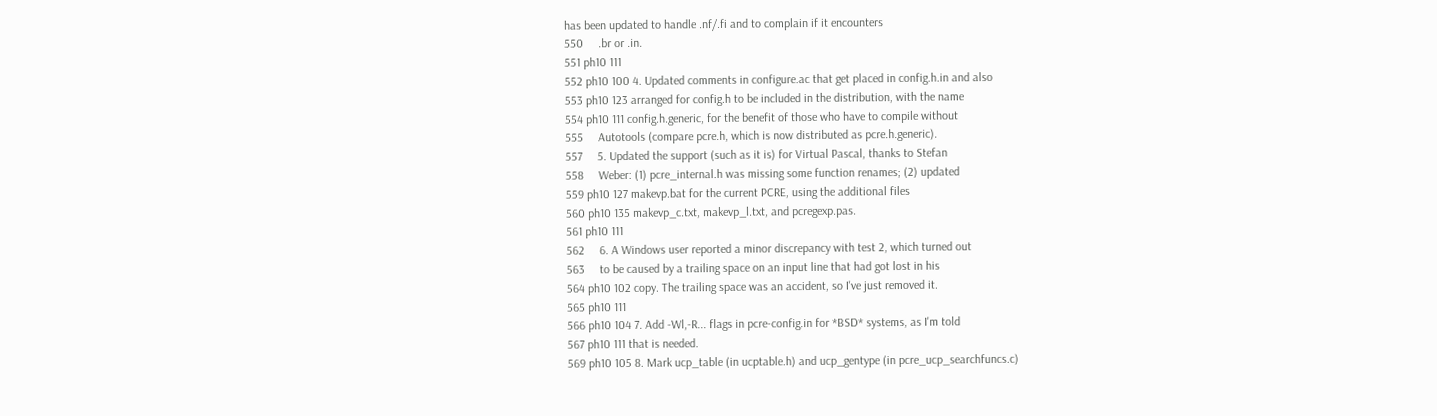has been updated to handle .nf/.fi and to complain if it encounters
550     .br or .in.
551 ph10 111
552 ph10 100 4. Updated comments in configure.ac that get placed in config.h.in and also
553 ph10 123 arranged for config.h to be included in the distribution, with the name
554 ph10 111 config.h.generic, for the benefit of those who have to compile without
555     Autotools (compare pcre.h, which is now distributed as pcre.h.generic).
557     5. Updated the support (such as it is) for Virtual Pascal, thanks to Stefan
558     Weber: (1) pcre_internal.h was missing some function renames; (2) updated
559 ph10 127 makevp.bat for the current PCRE, using the additional files
560 ph10 135 makevp_c.txt, makevp_l.txt, and pcregexp.pas.
561 ph10 111
562     6. A Windows user reported a minor discrepancy with test 2, which turned out
563     to be caused by a trailing space on an input line that had got lost in his
564 ph10 102 copy. The trailing space was an accident, so I've just removed it.
565 ph10 111
566 ph10 104 7. Add -Wl,-R... flags in pcre-config.in for *BSD* systems, as I'm told
567 ph10 111 that is needed.
569 ph10 105 8. Mark ucp_table (in ucptable.h) and ucp_gentype (in pcre_ucp_searchfuncs.c)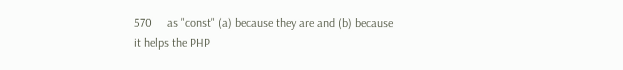570     as "const" (a) because they are and (b) because it helps the PHP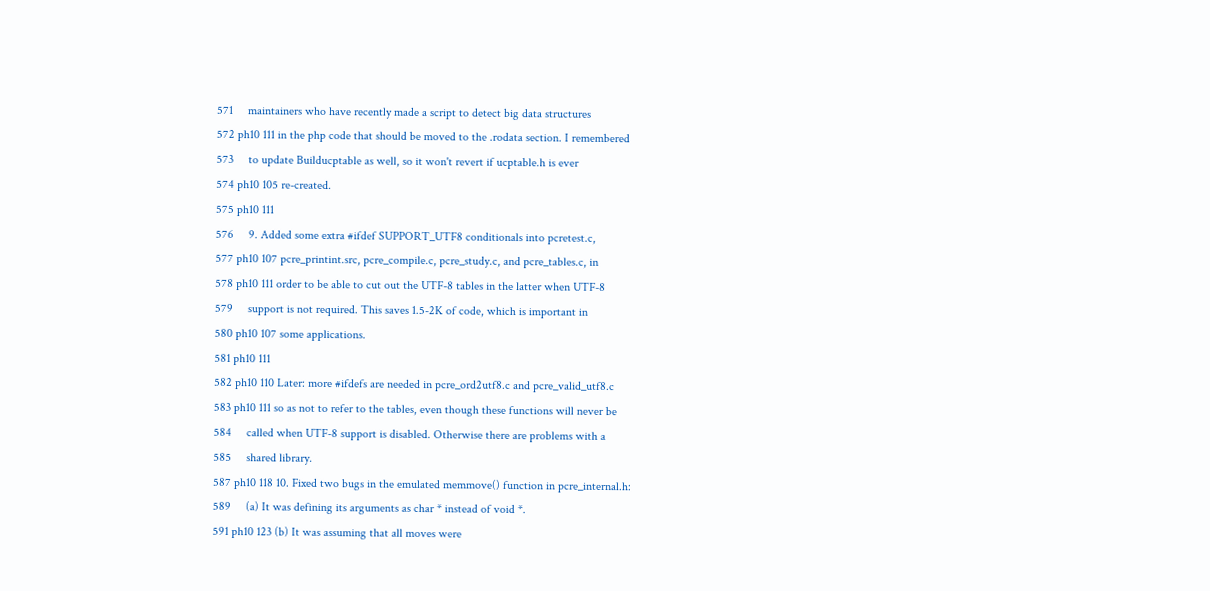571     maintainers who have recently made a script to detect big data structures
572 ph10 111 in the php code that should be moved to the .rodata section. I remembered
573     to update Builducptable as well, so it won't revert if ucptable.h is ever
574 ph10 105 re-created.
575 ph10 111
576     9. Added some extra #ifdef SUPPORT_UTF8 conditionals into pcretest.c,
577 ph10 107 pcre_printint.src, pcre_compile.c, pcre_study.c, and pcre_tables.c, in
578 ph10 111 order to be able to cut out the UTF-8 tables in the latter when UTF-8
579     support is not required. This saves 1.5-2K of code, which is important in
580 ph10 107 some applications.
581 ph10 111
582 ph10 110 Later: more #ifdefs are needed in pcre_ord2utf8.c and pcre_valid_utf8.c
583 ph10 111 so as not to refer to the tables, even though these functions will never be
584     called when UTF-8 support is disabled. Otherwise there are problems with a
585     shared library.
587 ph10 118 10. Fixed two bugs in the emulated memmove() function in pcre_internal.h:
589     (a) It was defining its arguments as char * instead of void *.
591 ph10 123 (b) It was assuming that all moves were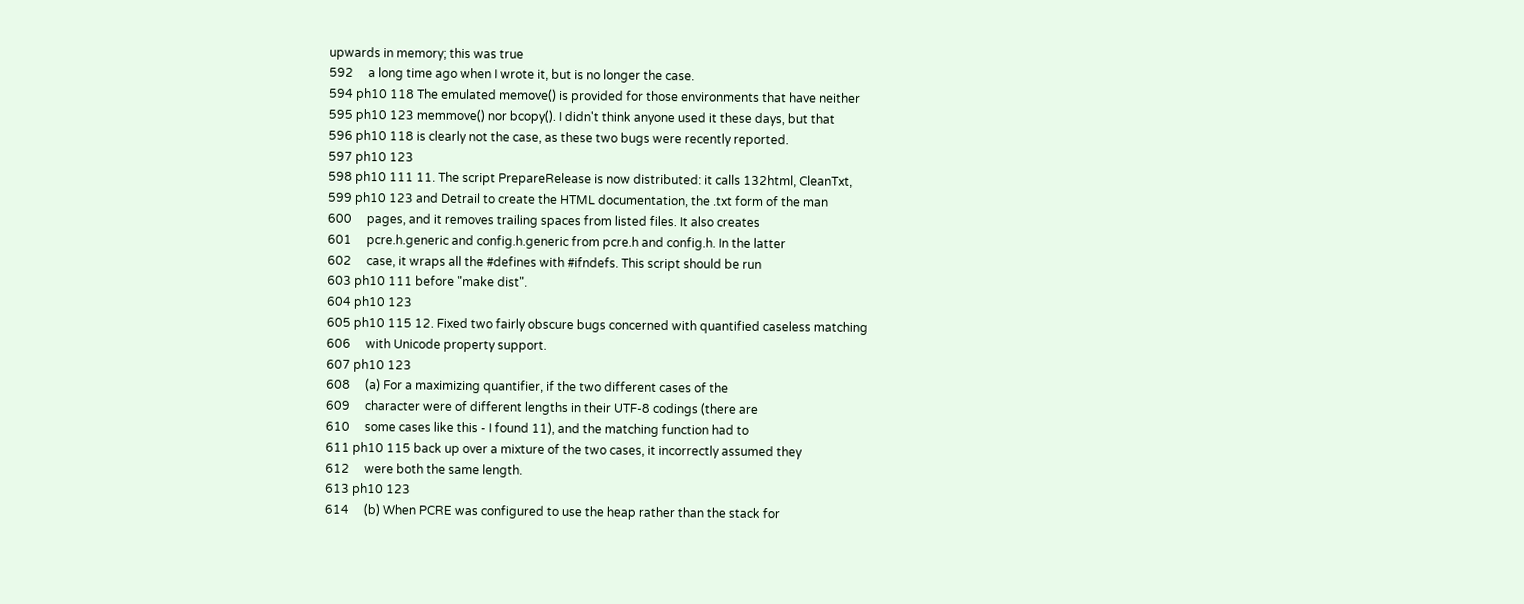upwards in memory; this was true
592     a long time ago when I wrote it, but is no longer the case.
594 ph10 118 The emulated memove() is provided for those environments that have neither
595 ph10 123 memmove() nor bcopy(). I didn't think anyone used it these days, but that
596 ph10 118 is clearly not the case, as these two bugs were recently reported.
597 ph10 123
598 ph10 111 11. The script PrepareRelease is now distributed: it calls 132html, CleanTxt,
599 ph10 123 and Detrail to create the HTML documentation, the .txt form of the man
600     pages, and it removes trailing spaces from listed files. It also creates
601     pcre.h.generic and config.h.generic from pcre.h and config.h. In the latter
602     case, it wraps all the #defines with #ifndefs. This script should be run
603 ph10 111 before "make dist".
604 ph10 123
605 ph10 115 12. Fixed two fairly obscure bugs concerned with quantified caseless matching
606     with Unicode property support.
607 ph10 123
608     (a) For a maximizing quantifier, if the two different cases of the
609     character were of different lengths in their UTF-8 codings (there are
610     some cases like this - I found 11), and the matching function had to
611 ph10 115 back up over a mixture of the two cases, it incorrectly assumed they
612     were both the same length.
613 ph10 123
614     (b) When PCRE was configured to use the heap rather than the stack for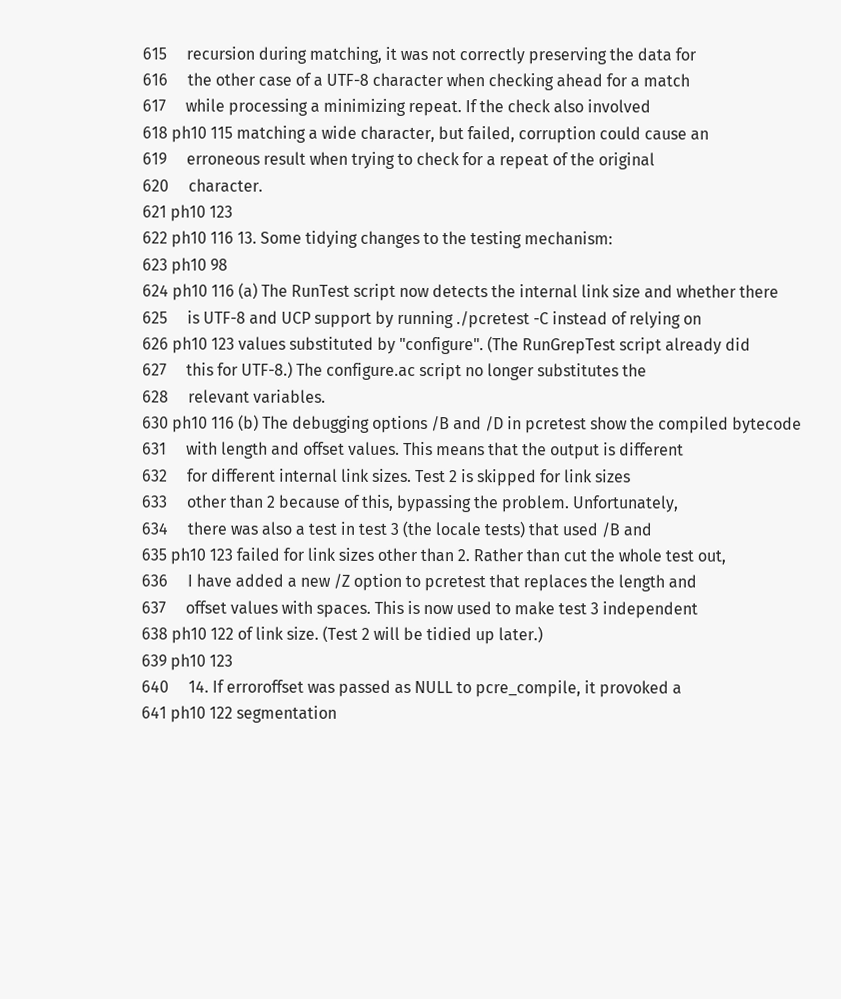615     recursion during matching, it was not correctly preserving the data for
616     the other case of a UTF-8 character when checking ahead for a match
617     while processing a minimizing repeat. If the check also involved
618 ph10 115 matching a wide character, but failed, corruption could cause an
619     erroneous result when trying to check for a repeat of the original
620     character.
621 ph10 123
622 ph10 116 13. Some tidying changes to the testing mechanism:
623 ph10 98
624 ph10 116 (a) The RunTest script now detects the internal link size and whether there
625     is UTF-8 and UCP support by running ./pcretest -C instead of relying on
626 ph10 123 values substituted by "configure". (The RunGrepTest script already did
627     this for UTF-8.) The configure.ac script no longer substitutes the
628     relevant variables.
630 ph10 116 (b) The debugging options /B and /D in pcretest show the compiled bytecode
631     with length and offset values. This means that the output is different
632     for different internal link sizes. Test 2 is skipped for link sizes
633     other than 2 because of this, bypassing the problem. Unfortunately,
634     there was also a test in test 3 (the locale tests) that used /B and
635 ph10 123 failed for link sizes other than 2. Rather than cut the whole test out,
636     I have added a new /Z option to pcretest that replaces the length and
637     offset values with spaces. This is now used to make test 3 independent
638 ph10 122 of link size. (Test 2 will be tidied up later.)
639 ph10 123
640     14. If erroroffset was passed as NULL to pcre_compile, it provoked a
641 ph10 122 segmentation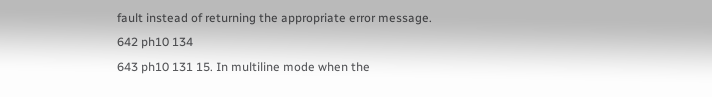fault instead of returning the appropriate error message.
642 ph10 134
643 ph10 131 15. In multiline mode when the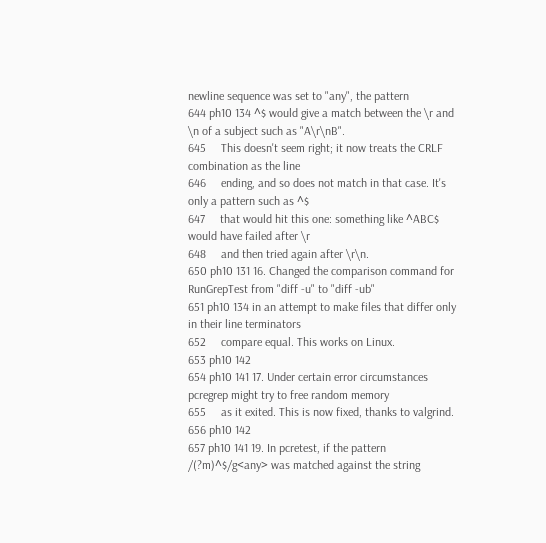newline sequence was set to "any", the pattern
644 ph10 134 ^$ would give a match between the \r and \n of a subject such as "A\r\nB".
645     This doesn't seem right; it now treats the CRLF combination as the line
646     ending, and so does not match in that case. It's only a pattern such as ^$
647     that would hit this one: something like ^ABC$ would have failed after \r
648     and then tried again after \r\n.
650 ph10 131 16. Changed the comparison command for RunGrepTest from "diff -u" to "diff -ub"
651 ph10 134 in an attempt to make files that differ only in their line terminators
652     compare equal. This works on Linux.
653 ph10 142
654 ph10 141 17. Under certain error circumstances pcregrep might try to free random memory
655     as it exited. This is now fixed, thanks to valgrind.
656 ph10 142
657 ph10 141 19. In pcretest, if the pattern /(?m)^$/g<any> was matched against the string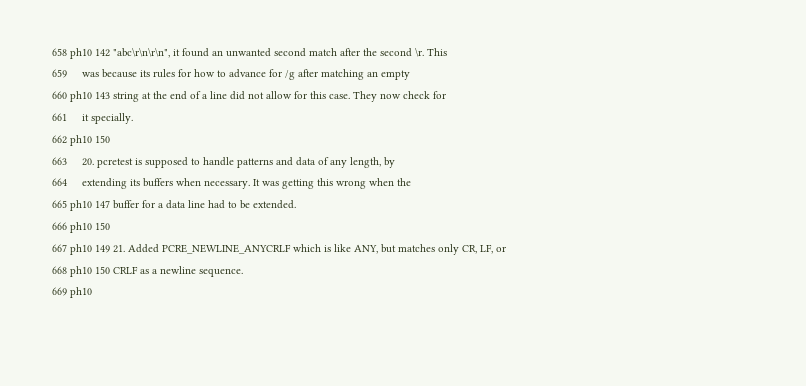658 ph10 142 "abc\r\n\r\n", it found an unwanted second match after the second \r. This
659     was because its rules for how to advance for /g after matching an empty
660 ph10 143 string at the end of a line did not allow for this case. They now check for
661     it specially.
662 ph10 150
663     20. pcretest is supposed to handle patterns and data of any length, by
664     extending its buffers when necessary. It was getting this wrong when the
665 ph10 147 buffer for a data line had to be extended.
666 ph10 150
667 ph10 149 21. Added PCRE_NEWLINE_ANYCRLF which is like ANY, but matches only CR, LF, or
668 ph10 150 CRLF as a newline sequence.
669 ph10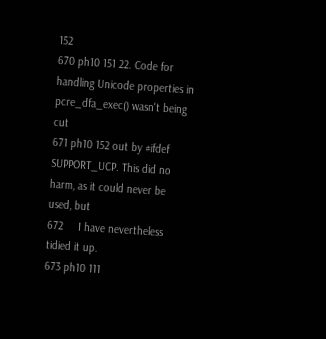152
670 ph10 151 22. Code for handling Unicode properties in pcre_dfa_exec() wasn't being cut
671 ph10 152 out by #ifdef SUPPORT_UCP. This did no harm, as it could never be used, but
672     I have nevertheless tidied it up.
673 ph10 111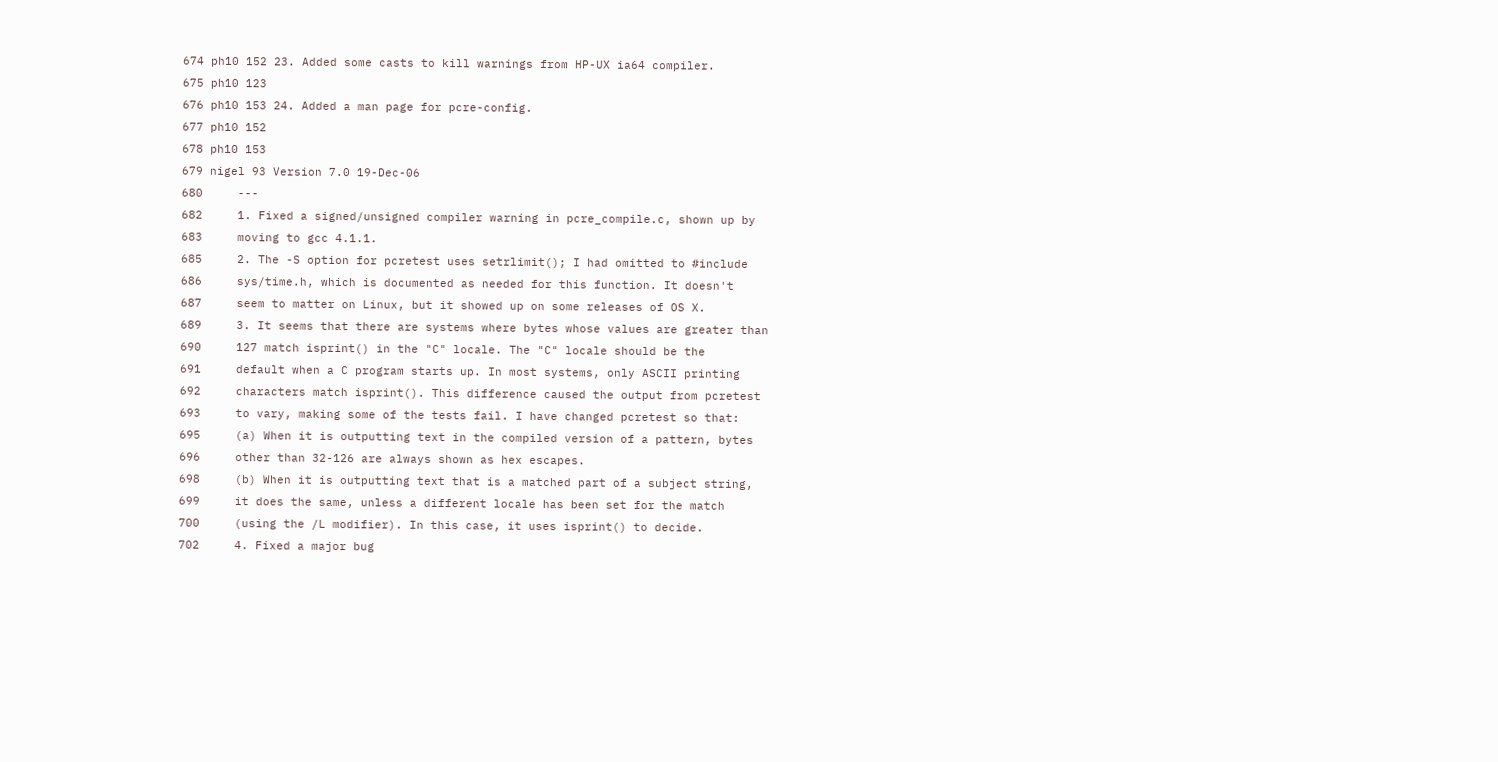674 ph10 152 23. Added some casts to kill warnings from HP-UX ia64 compiler.
675 ph10 123
676 ph10 153 24. Added a man page for pcre-config.
677 ph10 152
678 ph10 153
679 nigel 93 Version 7.0 19-Dec-06
680     ---
682     1. Fixed a signed/unsigned compiler warning in pcre_compile.c, shown up by
683     moving to gcc 4.1.1.
685     2. The -S option for pcretest uses setrlimit(); I had omitted to #include
686     sys/time.h, which is documented as needed for this function. It doesn't
687     seem to matter on Linux, but it showed up on some releases of OS X.
689     3. It seems that there are systems where bytes whose values are greater than
690     127 match isprint() in the "C" locale. The "C" locale should be the
691     default when a C program starts up. In most systems, only ASCII printing
692     characters match isprint(). This difference caused the output from pcretest
693     to vary, making some of the tests fail. I have changed pcretest so that:
695     (a) When it is outputting text in the compiled version of a pattern, bytes
696     other than 32-126 are always shown as hex escapes.
698     (b) When it is outputting text that is a matched part of a subject string,
699     it does the same, unless a different locale has been set for the match
700     (using the /L modifier). In this case, it uses isprint() to decide.
702     4. Fixed a major bug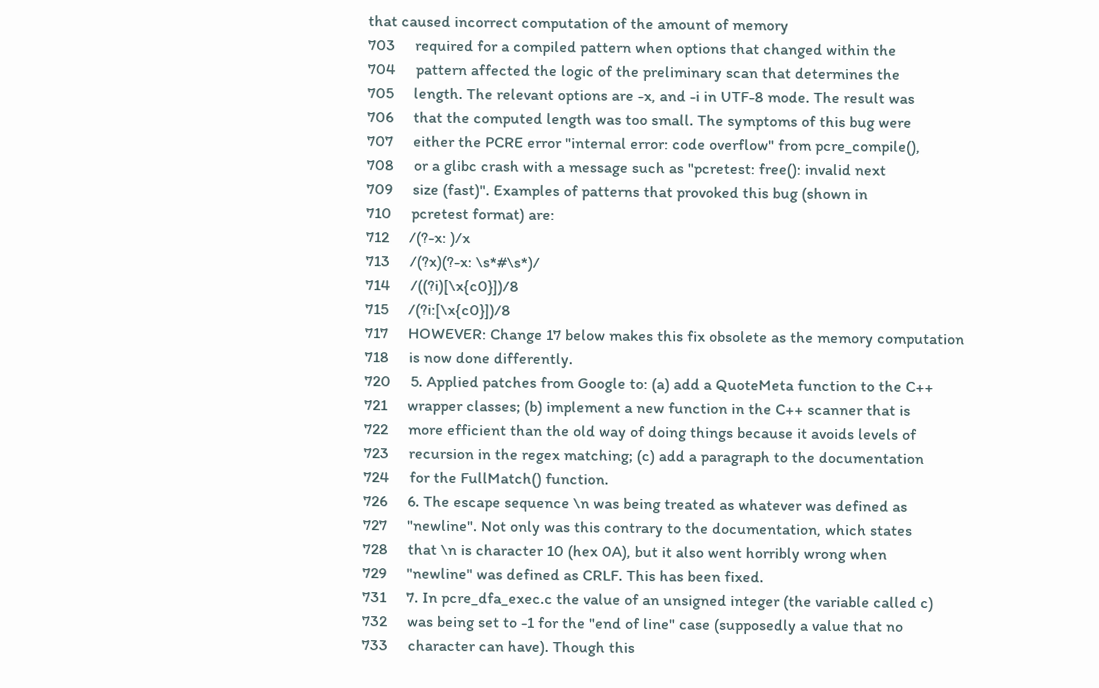that caused incorrect computation of the amount of memory
703     required for a compiled pattern when options that changed within the
704     pattern affected the logic of the preliminary scan that determines the
705     length. The relevant options are -x, and -i in UTF-8 mode. The result was
706     that the computed length was too small. The symptoms of this bug were
707     either the PCRE error "internal error: code overflow" from pcre_compile(),
708     or a glibc crash with a message such as "pcretest: free(): invalid next
709     size (fast)". Examples of patterns that provoked this bug (shown in
710     pcretest format) are:
712     /(?-x: )/x
713     /(?x)(?-x: \s*#\s*)/
714     /((?i)[\x{c0}])/8
715     /(?i:[\x{c0}])/8
717     HOWEVER: Change 17 below makes this fix obsolete as the memory computation
718     is now done differently.
720     5. Applied patches from Google to: (a) add a QuoteMeta function to the C++
721     wrapper classes; (b) implement a new function in the C++ scanner that is
722     more efficient than the old way of doing things because it avoids levels of
723     recursion in the regex matching; (c) add a paragraph to the documentation
724     for the FullMatch() function.
726     6. The escape sequence \n was being treated as whatever was defined as
727     "newline". Not only was this contrary to the documentation, which states
728     that \n is character 10 (hex 0A), but it also went horribly wrong when
729     "newline" was defined as CRLF. This has been fixed.
731     7. In pcre_dfa_exec.c the value of an unsigned integer (the variable called c)
732     was being set to -1 for the "end of line" case (supposedly a value that no
733     character can have). Though this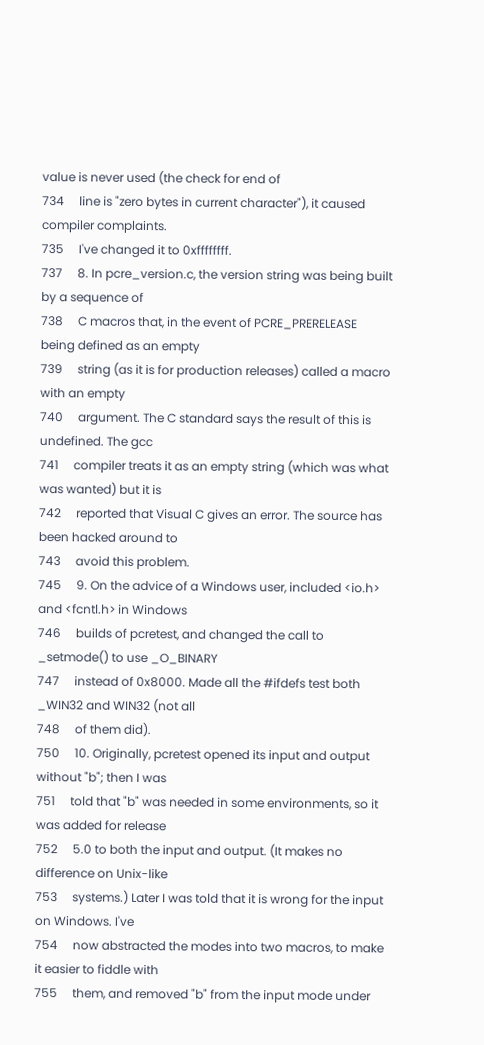value is never used (the check for end of
734     line is "zero bytes in current character"), it caused compiler complaints.
735     I've changed it to 0xffffffff.
737     8. In pcre_version.c, the version string was being built by a sequence of
738     C macros that, in the event of PCRE_PRERELEASE being defined as an empty
739     string (as it is for production releases) called a macro with an empty
740     argument. The C standard says the result of this is undefined. The gcc
741     compiler treats it as an empty string (which was what was wanted) but it is
742     reported that Visual C gives an error. The source has been hacked around to
743     avoid this problem.
745     9. On the advice of a Windows user, included <io.h> and <fcntl.h> in Windows
746     builds of pcretest, and changed the call to _setmode() to use _O_BINARY
747     instead of 0x8000. Made all the #ifdefs test both _WIN32 and WIN32 (not all
748     of them did).
750     10. Originally, pcretest opened its input and output without "b"; then I was
751     told that "b" was needed in some environments, so it was added for release
752     5.0 to both the input and output. (It makes no difference on Unix-like
753     systems.) Later I was told that it is wrong for the input on Windows. I've
754     now abstracted the modes into two macros, to make it easier to fiddle with
755     them, and removed "b" from the input mode under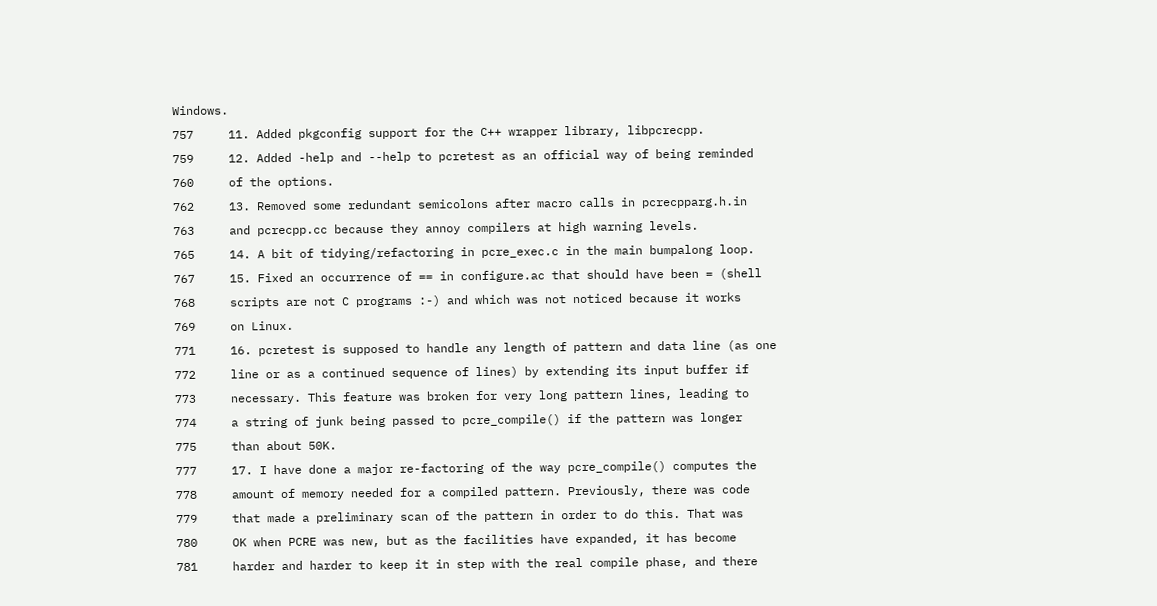Windows.
757     11. Added pkgconfig support for the C++ wrapper library, libpcrecpp.
759     12. Added -help and --help to pcretest as an official way of being reminded
760     of the options.
762     13. Removed some redundant semicolons after macro calls in pcrecpparg.h.in
763     and pcrecpp.cc because they annoy compilers at high warning levels.
765     14. A bit of tidying/refactoring in pcre_exec.c in the main bumpalong loop.
767     15. Fixed an occurrence of == in configure.ac that should have been = (shell
768     scripts are not C programs :-) and which was not noticed because it works
769     on Linux.
771     16. pcretest is supposed to handle any length of pattern and data line (as one
772     line or as a continued sequence of lines) by extending its input buffer if
773     necessary. This feature was broken for very long pattern lines, leading to
774     a string of junk being passed to pcre_compile() if the pattern was longer
775     than about 50K.
777     17. I have done a major re-factoring of the way pcre_compile() computes the
778     amount of memory needed for a compiled pattern. Previously, there was code
779     that made a preliminary scan of the pattern in order to do this. That was
780     OK when PCRE was new, but as the facilities have expanded, it has become
781     harder and harder to keep it in step with the real compile phase, and there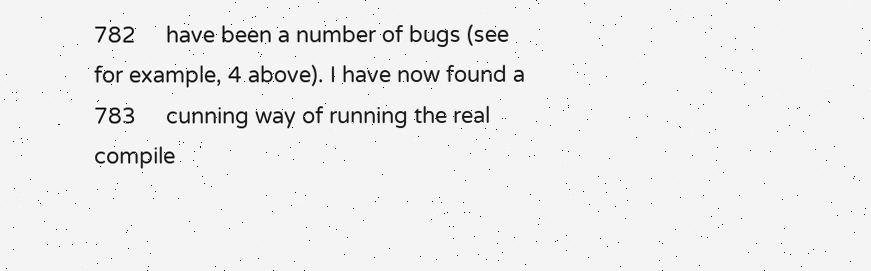782     have been a number of bugs (see for example, 4 above). I have now found a
783     cunning way of running the real compile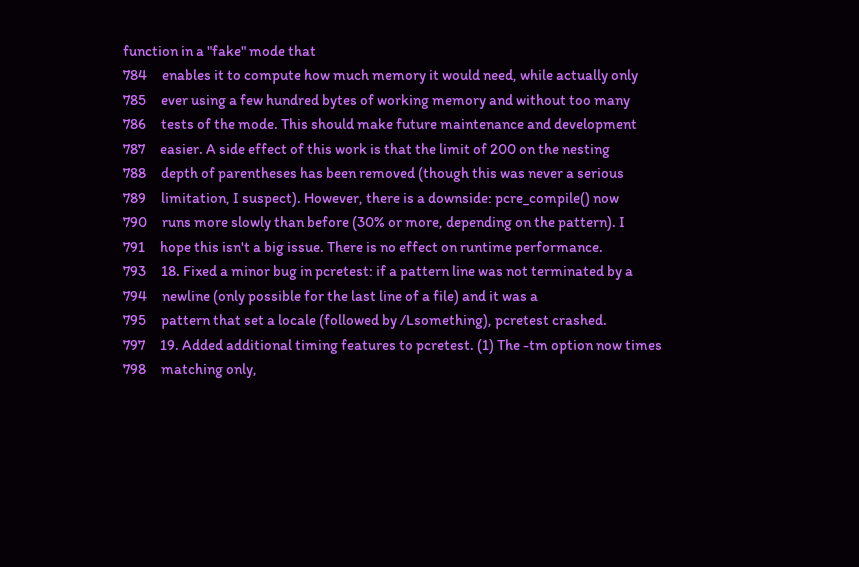function in a "fake" mode that
784     enables it to compute how much memory it would need, while actually only
785     ever using a few hundred bytes of working memory and without too many
786     tests of the mode. This should make future maintenance and development
787     easier. A side effect of this work is that the limit of 200 on the nesting
788     depth of parentheses has been removed (though this was never a serious
789     limitation, I suspect). However, there is a downside: pcre_compile() now
790     runs more slowly than before (30% or more, depending on the pattern). I
791     hope this isn't a big issue. There is no effect on runtime performance.
793     18. Fixed a minor bug in pcretest: if a pattern line was not terminated by a
794     newline (only possible for the last line of a file) and it was a
795     pattern that set a locale (followed by /Lsomething), pcretest crashed.
797     19. Added additional timing features to pcretest. (1) The -tm option now times
798     matching only,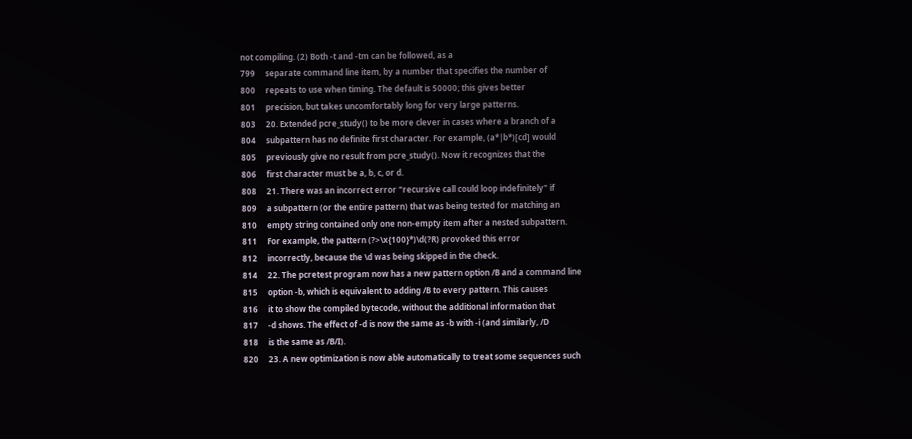not compiling. (2) Both -t and -tm can be followed, as a
799     separate command line item, by a number that specifies the number of
800     repeats to use when timing. The default is 50000; this gives better
801     precision, but takes uncomfortably long for very large patterns.
803     20. Extended pcre_study() to be more clever in cases where a branch of a
804     subpattern has no definite first character. For example, (a*|b*)[cd] would
805     previously give no result from pcre_study(). Now it recognizes that the
806     first character must be a, b, c, or d.
808     21. There was an incorrect error "recursive call could loop indefinitely" if
809     a subpattern (or the entire pattern) that was being tested for matching an
810     empty string contained only one non-empty item after a nested subpattern.
811     For example, the pattern (?>\x{100}*)\d(?R) provoked this error
812     incorrectly, because the \d was being skipped in the check.
814     22. The pcretest program now has a new pattern option /B and a command line
815     option -b, which is equivalent to adding /B to every pattern. This causes
816     it to show the compiled bytecode, without the additional information that
817     -d shows. The effect of -d is now the same as -b with -i (and similarly, /D
818     is the same as /B/I).
820     23. A new optimization is now able automatically to treat some sequences such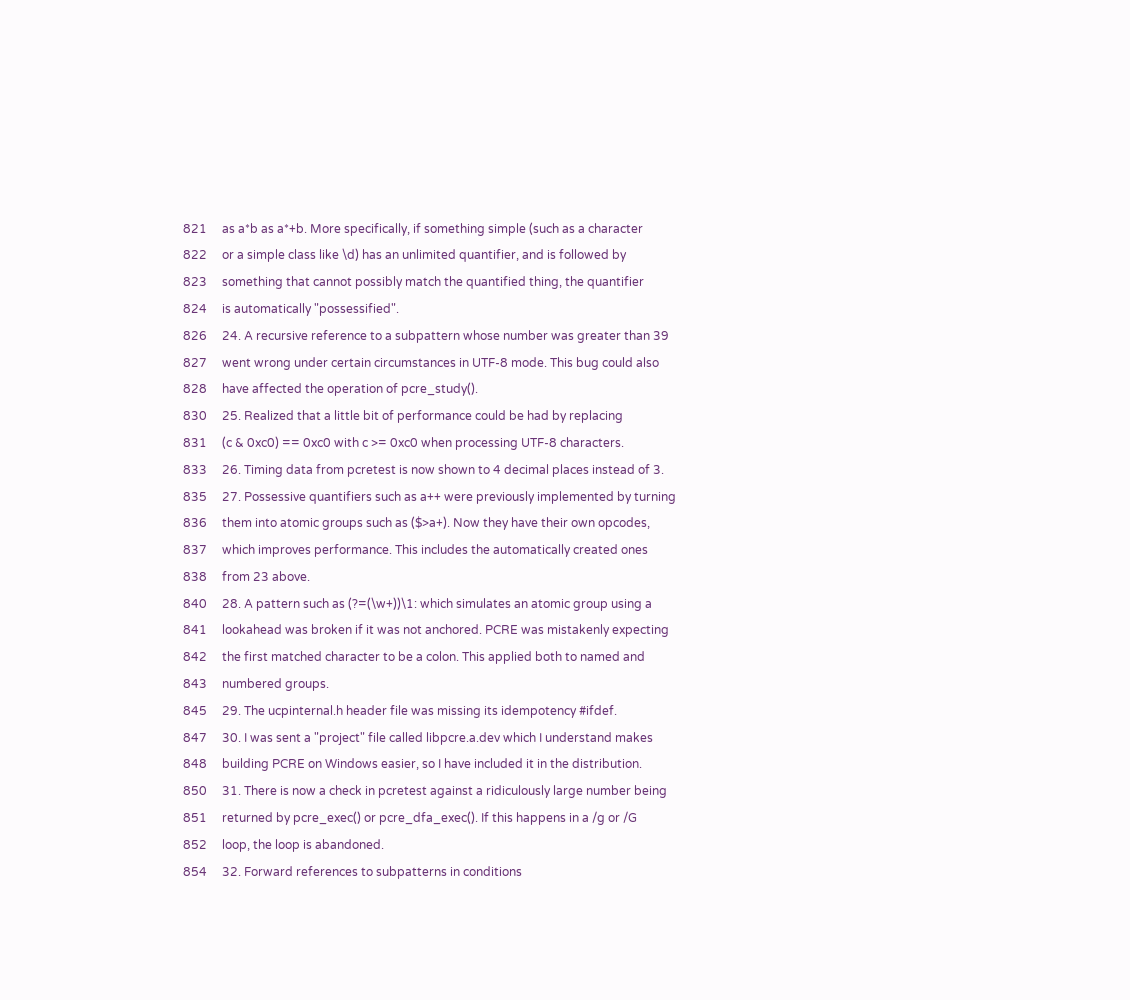821     as a*b as a*+b. More specifically, if something simple (such as a character
822     or a simple class like \d) has an unlimited quantifier, and is followed by
823     something that cannot possibly match the quantified thing, the quantifier
824     is automatically "possessified".
826     24. A recursive reference to a subpattern whose number was greater than 39
827     went wrong under certain circumstances in UTF-8 mode. This bug could also
828     have affected the operation of pcre_study().
830     25. Realized that a little bit of performance could be had by replacing
831     (c & 0xc0) == 0xc0 with c >= 0xc0 when processing UTF-8 characters.
833     26. Timing data from pcretest is now shown to 4 decimal places instead of 3.
835     27. Possessive quantifiers such as a++ were previously implemented by turning
836     them into atomic groups such as ($>a+). Now they have their own opcodes,
837     which improves performance. This includes the automatically created ones
838     from 23 above.
840     28. A pattern such as (?=(\w+))\1: which simulates an atomic group using a
841     lookahead was broken if it was not anchored. PCRE was mistakenly expecting
842     the first matched character to be a colon. This applied both to named and
843     numbered groups.
845     29. The ucpinternal.h header file was missing its idempotency #ifdef.
847     30. I was sent a "project" file called libpcre.a.dev which I understand makes
848     building PCRE on Windows easier, so I have included it in the distribution.
850     31. There is now a check in pcretest against a ridiculously large number being
851     returned by pcre_exec() or pcre_dfa_exec(). If this happens in a /g or /G
852     loop, the loop is abandoned.
854     32. Forward references to subpatterns in conditions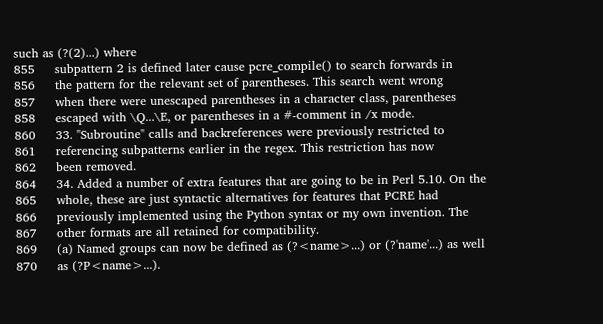such as (?(2)...) where
855     subpattern 2 is defined later cause pcre_compile() to search forwards in
856     the pattern for the relevant set of parentheses. This search went wrong
857     when there were unescaped parentheses in a character class, parentheses
858     escaped with \Q...\E, or parentheses in a #-comment in /x mode.
860     33. "Subroutine" calls and backreferences were previously restricted to
861     referencing subpatterns earlier in the regex. This restriction has now
862     been removed.
864     34. Added a number of extra features that are going to be in Perl 5.10. On the
865     whole, these are just syntactic alternatives for features that PCRE had
866     previously implemented using the Python syntax or my own invention. The
867     other formats are all retained for compatibility.
869     (a) Named groups can now be defined as (?<name>...) or (?'name'...) as well
870     as (?P<name>...).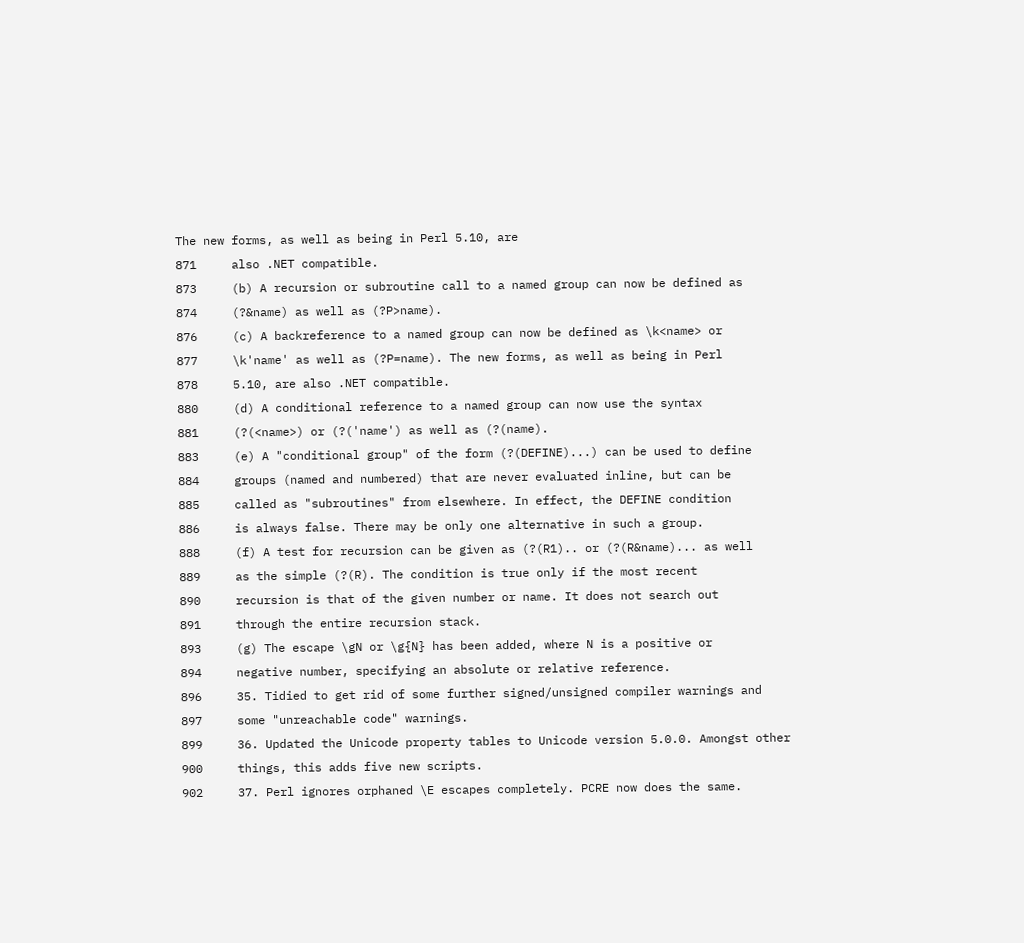The new forms, as well as being in Perl 5.10, are
871     also .NET compatible.
873     (b) A recursion or subroutine call to a named group can now be defined as
874     (?&name) as well as (?P>name).
876     (c) A backreference to a named group can now be defined as \k<name> or
877     \k'name' as well as (?P=name). The new forms, as well as being in Perl
878     5.10, are also .NET compatible.
880     (d) A conditional reference to a named group can now use the syntax
881     (?(<name>) or (?('name') as well as (?(name).
883     (e) A "conditional group" of the form (?(DEFINE)...) can be used to define
884     groups (named and numbered) that are never evaluated inline, but can be
885     called as "subroutines" from elsewhere. In effect, the DEFINE condition
886     is always false. There may be only one alternative in such a group.
888     (f) A test for recursion can be given as (?(R1).. or (?(R&name)... as well
889     as the simple (?(R). The condition is true only if the most recent
890     recursion is that of the given number or name. It does not search out
891     through the entire recursion stack.
893     (g) The escape \gN or \g{N} has been added, where N is a positive or
894     negative number, specifying an absolute or relative reference.
896     35. Tidied to get rid of some further signed/unsigned compiler warnings and
897     some "unreachable code" warnings.
899     36. Updated the Unicode property tables to Unicode version 5.0.0. Amongst other
900     things, this adds five new scripts.
902     37. Perl ignores orphaned \E escapes completely. PCRE now does the same.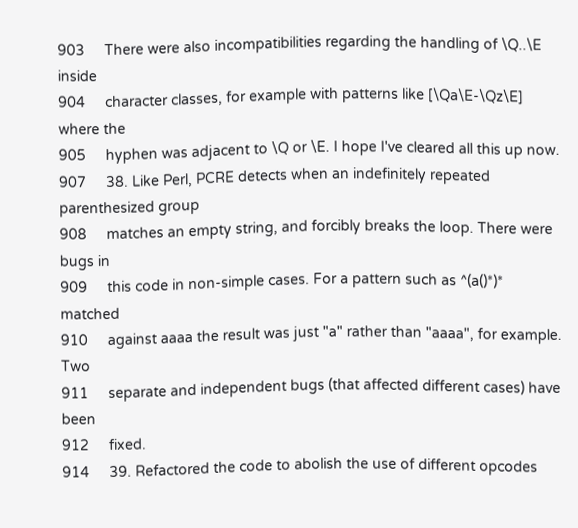903     There were also incompatibilities regarding the handling of \Q..\E inside
904     character classes, for example with patterns like [\Qa\E-\Qz\E] where the
905     hyphen was adjacent to \Q or \E. I hope I've cleared all this up now.
907     38. Like Perl, PCRE detects when an indefinitely repeated parenthesized group
908     matches an empty string, and forcibly breaks the loop. There were bugs in
909     this code in non-simple cases. For a pattern such as ^(a()*)* matched
910     against aaaa the result was just "a" rather than "aaaa", for example. Two
911     separate and independent bugs (that affected different cases) have been
912     fixed.
914     39. Refactored the code to abolish the use of different opcodes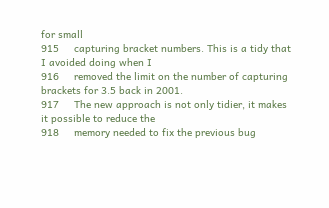for small
915     capturing bracket numbers. This is a tidy that I avoided doing when I
916     removed the limit on the number of capturing brackets for 3.5 back in 2001.
917     The new approach is not only tidier, it makes it possible to reduce the
918     memory needed to fix the previous bug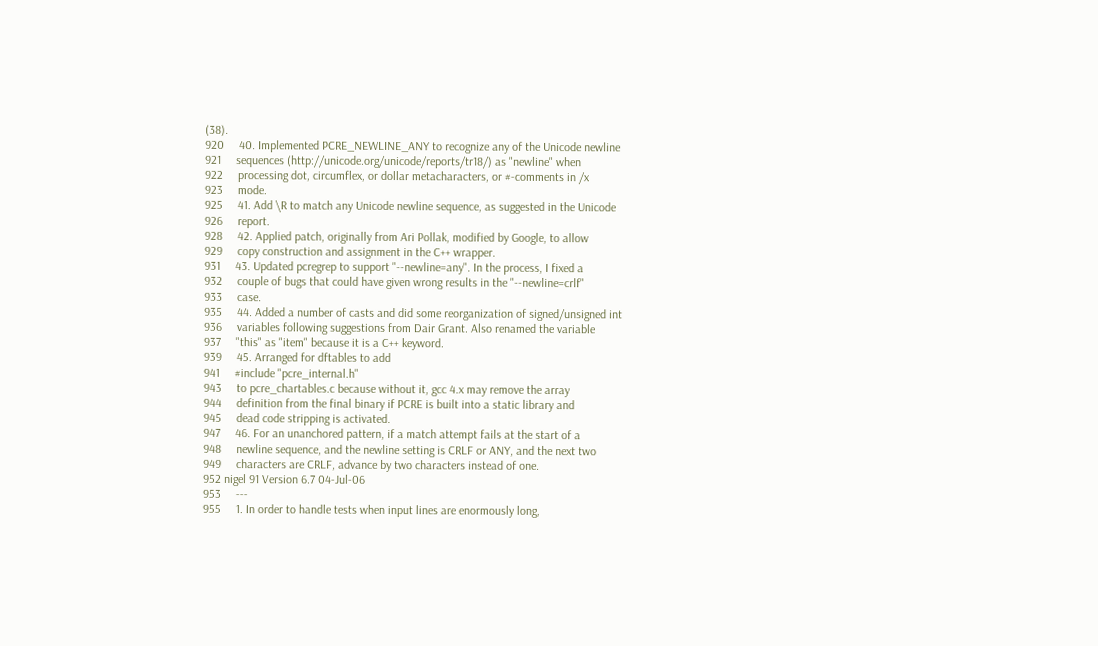(38).
920     40. Implemented PCRE_NEWLINE_ANY to recognize any of the Unicode newline
921     sequences (http://unicode.org/unicode/reports/tr18/) as "newline" when
922     processing dot, circumflex, or dollar metacharacters, or #-comments in /x
923     mode.
925     41. Add \R to match any Unicode newline sequence, as suggested in the Unicode
926     report.
928     42. Applied patch, originally from Ari Pollak, modified by Google, to allow
929     copy construction and assignment in the C++ wrapper.
931     43. Updated pcregrep to support "--newline=any". In the process, I fixed a
932     couple of bugs that could have given wrong results in the "--newline=crlf"
933     case.
935     44. Added a number of casts and did some reorganization of signed/unsigned int
936     variables following suggestions from Dair Grant. Also renamed the variable
937     "this" as "item" because it is a C++ keyword.
939     45. Arranged for dftables to add
941     #include "pcre_internal.h"
943     to pcre_chartables.c because without it, gcc 4.x may remove the array
944     definition from the final binary if PCRE is built into a static library and
945     dead code stripping is activated.
947     46. For an unanchored pattern, if a match attempt fails at the start of a
948     newline sequence, and the newline setting is CRLF or ANY, and the next two
949     characters are CRLF, advance by two characters instead of one.
952 nigel 91 Version 6.7 04-Jul-06
953     ---
955     1. In order to handle tests when input lines are enormously long,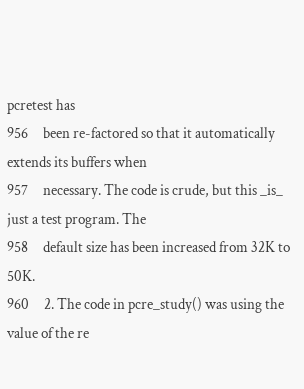pcretest has
956     been re-factored so that it automatically extends its buffers when
957     necessary. The code is crude, but this _is_ just a test program. The
958     default size has been increased from 32K to 50K.
960     2. The code in pcre_study() was using the value of the re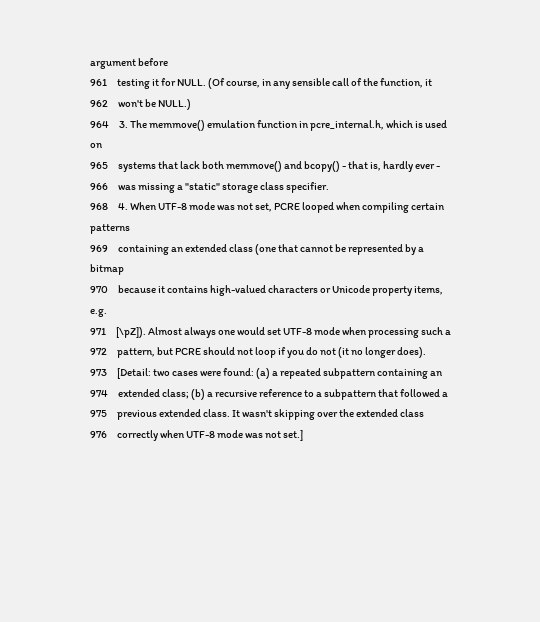argument before
961     testing it for NULL. (Of course, in any sensible call of the function, it
962     won't be NULL.)
964     3. The memmove() emulation function in pcre_internal.h, which is used on
965     systems that lack both memmove() and bcopy() - that is, hardly ever -
966     was missing a "static" storage class specifier.
968     4. When UTF-8 mode was not set, PCRE looped when compiling certain patterns
969     containing an extended class (one that cannot be represented by a bitmap
970     because it contains high-valued characters or Unicode property items, e.g.
971     [\pZ]). Almost always one would set UTF-8 mode when processing such a
972     pattern, but PCRE should not loop if you do not (it no longer does).
973     [Detail: two cases were found: (a) a repeated subpattern containing an
974     extended class; (b) a recursive reference to a subpattern that followed a
975     previous extended class. It wasn't skipping over the extended class
976     correctly when UTF-8 mode was not set.]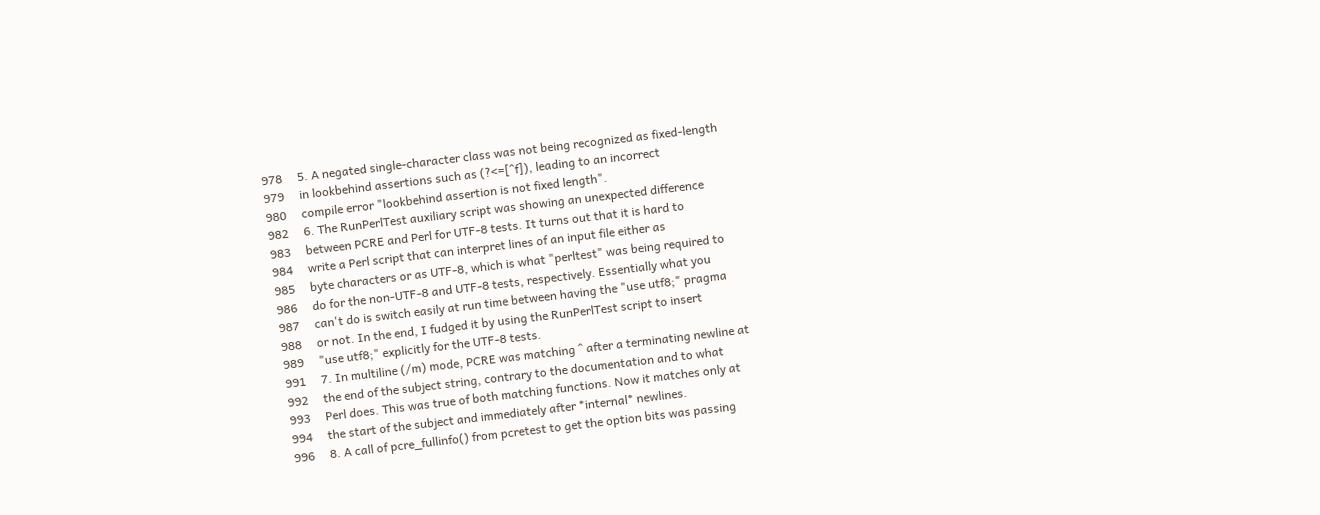978     5. A negated single-character class was not being recognized as fixed-length
979     in lookbehind assertions such as (?<=[^f]), leading to an incorrect
980     compile error "lookbehind assertion is not fixed length".
982     6. The RunPerlTest auxiliary script was showing an unexpected difference
983     between PCRE and Perl for UTF-8 tests. It turns out that it is hard to
984     write a Perl script that can interpret lines of an input file either as
985     byte characters or as UTF-8, which is what "perltest" was being required to
986     do for the non-UTF-8 and UTF-8 tests, respectively. Essentially what you
987     can't do is switch easily at run time between having the "use utf8;" pragma
988     or not. In the end, I fudged it by using the RunPerlTest script to insert
989     "use utf8;" explicitly for the UTF-8 tests.
991     7. In multiline (/m) mode, PCRE was matching ^ after a terminating newline at
992     the end of the subject string, contrary to the documentation and to what
993     Perl does. This was true of both matching functions. Now it matches only at
994     the start of the subject and immediately after *internal* newlines.
996     8. A call of pcre_fullinfo() from pcretest to get the option bits was passing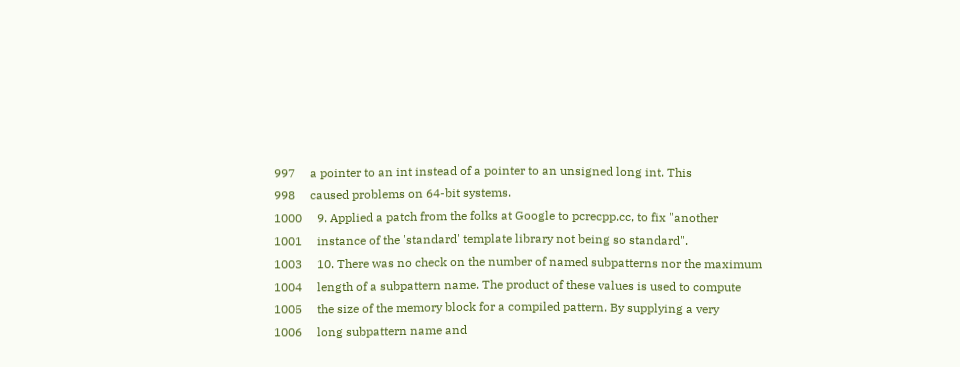997     a pointer to an int instead of a pointer to an unsigned long int. This
998     caused problems on 64-bit systems.
1000     9. Applied a patch from the folks at Google to pcrecpp.cc, to fix "another
1001     instance of the 'standard' template library not being so standard".
1003     10. There was no check on the number of named subpatterns nor the maximum
1004     length of a subpattern name. The product of these values is used to compute
1005     the size of the memory block for a compiled pattern. By supplying a very
1006     long subpattern name and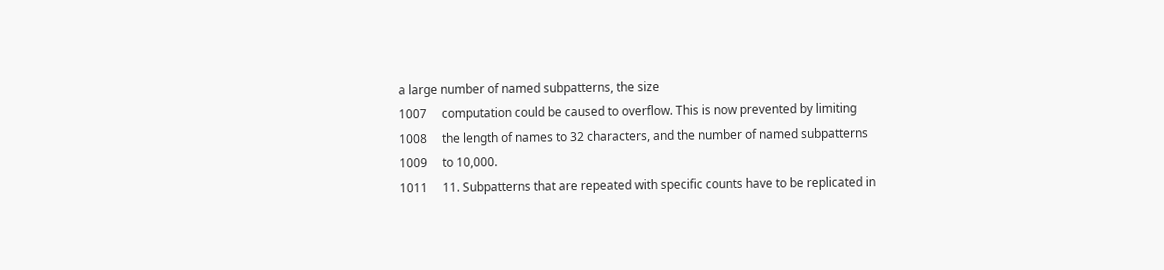a large number of named subpatterns, the size
1007     computation could be caused to overflow. This is now prevented by limiting
1008     the length of names to 32 characters, and the number of named subpatterns
1009     to 10,000.
1011     11. Subpatterns that are repeated with specific counts have to be replicated in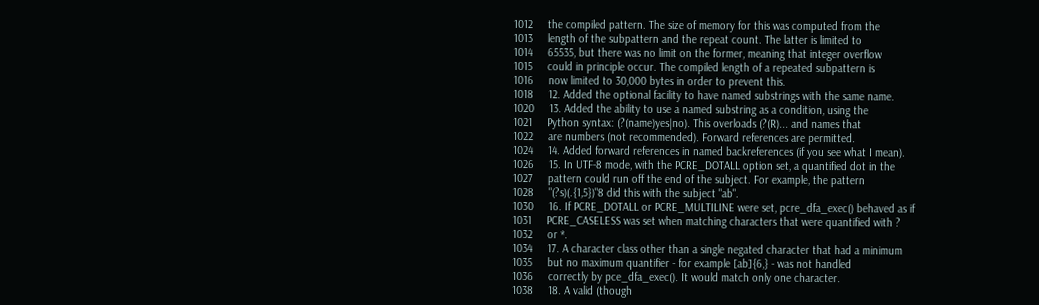1012     the compiled pattern. The size of memory for this was computed from the
1013     length of the subpattern and the repeat count. The latter is limited to
1014     65535, but there was no limit on the former, meaning that integer overflow
1015     could in principle occur. The compiled length of a repeated subpattern is
1016     now limited to 30,000 bytes in order to prevent this.
1018     12. Added the optional facility to have named substrings with the same name.
1020     13. Added the ability to use a named substring as a condition, using the
1021     Python syntax: (?(name)yes|no). This overloads (?(R)... and names that
1022     are numbers (not recommended). Forward references are permitted.
1024     14. Added forward references in named backreferences (if you see what I mean).
1026     15. In UTF-8 mode, with the PCRE_DOTALL option set, a quantified dot in the
1027     pattern could run off the end of the subject. For example, the pattern
1028     "(?s)(.{1,5})"8 did this with the subject "ab".
1030     16. If PCRE_DOTALL or PCRE_MULTILINE were set, pcre_dfa_exec() behaved as if
1031     PCRE_CASELESS was set when matching characters that were quantified with ?
1032     or *.
1034     17. A character class other than a single negated character that had a minimum
1035     but no maximum quantifier - for example [ab]{6,} - was not handled
1036     correctly by pce_dfa_exec(). It would match only one character.
1038     18. A valid (though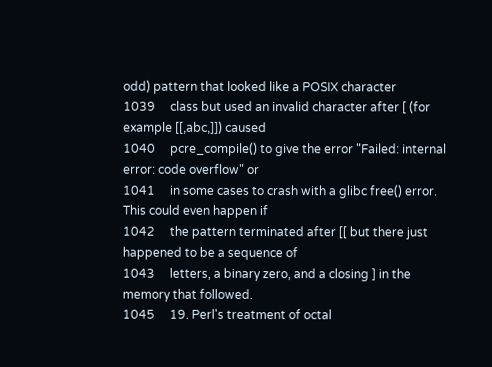odd) pattern that looked like a POSIX character
1039     class but used an invalid character after [ (for example [[,abc,]]) caused
1040     pcre_compile() to give the error "Failed: internal error: code overflow" or
1041     in some cases to crash with a glibc free() error. This could even happen if
1042     the pattern terminated after [[ but there just happened to be a sequence of
1043     letters, a binary zero, and a closing ] in the memory that followed.
1045     19. Perl's treatment of octal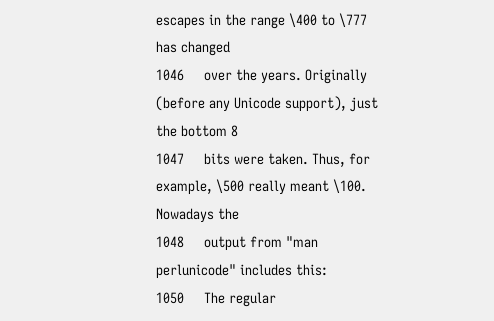escapes in the range \400 to \777 has changed
1046     over the years. Originally (before any Unicode support), just the bottom 8
1047     bits were taken. Thus, for example, \500 really meant \100. Nowadays the
1048     output from "man perlunicode" includes this:
1050     The regular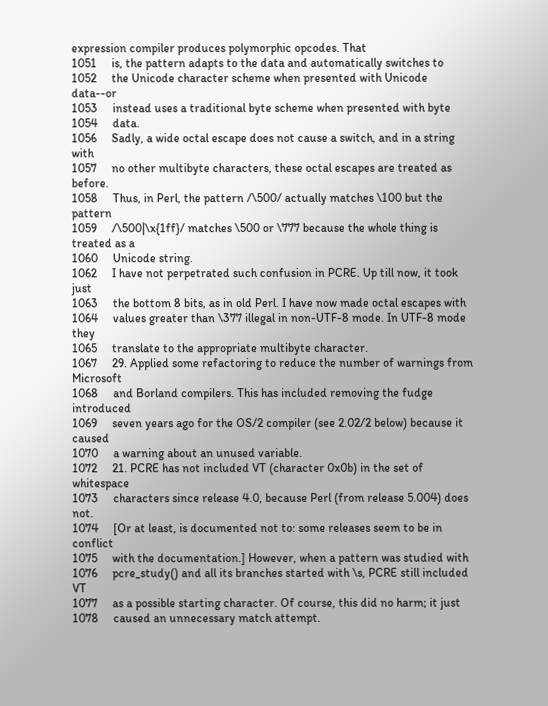expression compiler produces polymorphic opcodes. That
1051     is, the pattern adapts to the data and automatically switches to
1052     the Unicode character scheme when presented with Unicode data--or
1053     instead uses a traditional byte scheme when presented with byte
1054     data.
1056     Sadly, a wide octal escape does not cause a switch, and in a string with
1057     no other multibyte characters, these octal escapes are treated as before.
1058     Thus, in Perl, the pattern /\500/ actually matches \100 but the pattern
1059     /\500|\x{1ff}/ matches \500 or \777 because the whole thing is treated as a
1060     Unicode string.
1062     I have not perpetrated such confusion in PCRE. Up till now, it took just
1063     the bottom 8 bits, as in old Perl. I have now made octal escapes with
1064     values greater than \377 illegal in non-UTF-8 mode. In UTF-8 mode they
1065     translate to the appropriate multibyte character.
1067     29. Applied some refactoring to reduce the number of warnings from Microsoft
1068     and Borland compilers. This has included removing the fudge introduced
1069     seven years ago for the OS/2 compiler (see 2.02/2 below) because it caused
1070     a warning about an unused variable.
1072     21. PCRE has not included VT (character 0x0b) in the set of whitespace
1073     characters since release 4.0, because Perl (from release 5.004) does not.
1074     [Or at least, is documented not to: some releases seem to be in conflict
1075     with the documentation.] However, when a pattern was studied with
1076     pcre_study() and all its branches started with \s, PCRE still included VT
1077     as a possible starting character. Of course, this did no harm; it just
1078     caused an unnecessary match attempt.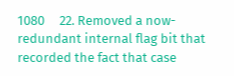1080     22. Removed a now-redundant internal flag bit that recorded the fact that case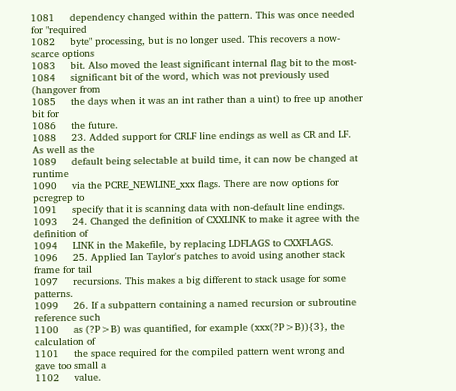1081     dependency changed within the pattern. This was once needed for "required
1082     byte" processing, but is no longer used. This recovers a now-scarce options
1083     bit. Also moved the least significant internal flag bit to the most-
1084     significant bit of the word, which was not previously used (hangover from
1085     the days when it was an int rather than a uint) to free up another bit for
1086     the future.
1088     23. Added support for CRLF line endings as well as CR and LF. As well as the
1089     default being selectable at build time, it can now be changed at runtime
1090     via the PCRE_NEWLINE_xxx flags. There are now options for pcregrep to
1091     specify that it is scanning data with non-default line endings.
1093     24. Changed the definition of CXXLINK to make it agree with the definition of
1094     LINK in the Makefile, by replacing LDFLAGS to CXXFLAGS.
1096     25. Applied Ian Taylor's patches to avoid using another stack frame for tail
1097     recursions. This makes a big different to stack usage for some patterns.
1099     26. If a subpattern containing a named recursion or subroutine reference such
1100     as (?P>B) was quantified, for example (xxx(?P>B)){3}, the calculation of
1101     the space required for the compiled pattern went wrong and gave too small a
1102     value.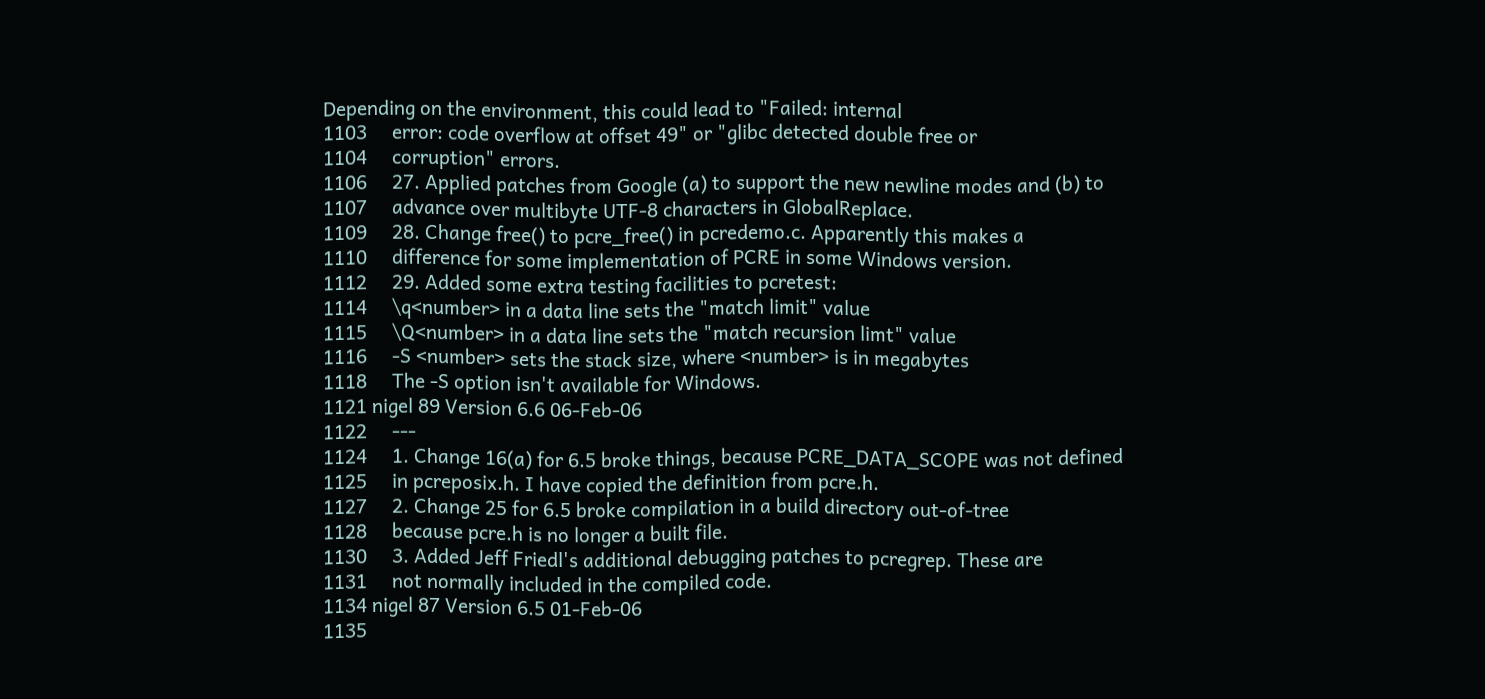Depending on the environment, this could lead to "Failed: internal
1103     error: code overflow at offset 49" or "glibc detected double free or
1104     corruption" errors.
1106     27. Applied patches from Google (a) to support the new newline modes and (b) to
1107     advance over multibyte UTF-8 characters in GlobalReplace.
1109     28. Change free() to pcre_free() in pcredemo.c. Apparently this makes a
1110     difference for some implementation of PCRE in some Windows version.
1112     29. Added some extra testing facilities to pcretest:
1114     \q<number> in a data line sets the "match limit" value
1115     \Q<number> in a data line sets the "match recursion limt" value
1116     -S <number> sets the stack size, where <number> is in megabytes
1118     The -S option isn't available for Windows.
1121 nigel 89 Version 6.6 06-Feb-06
1122     ---
1124     1. Change 16(a) for 6.5 broke things, because PCRE_DATA_SCOPE was not defined
1125     in pcreposix.h. I have copied the definition from pcre.h.
1127     2. Change 25 for 6.5 broke compilation in a build directory out-of-tree
1128     because pcre.h is no longer a built file.
1130     3. Added Jeff Friedl's additional debugging patches to pcregrep. These are
1131     not normally included in the compiled code.
1134 nigel 87 Version 6.5 01-Feb-06
1135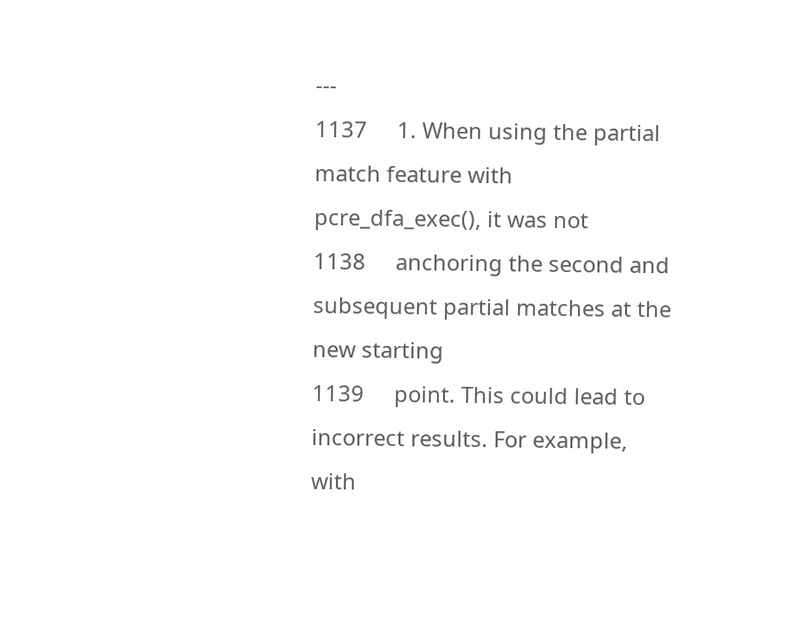---
1137     1. When using the partial match feature with pcre_dfa_exec(), it was not
1138     anchoring the second and subsequent partial matches at the new starting
1139     point. This could lead to incorrect results. For example, with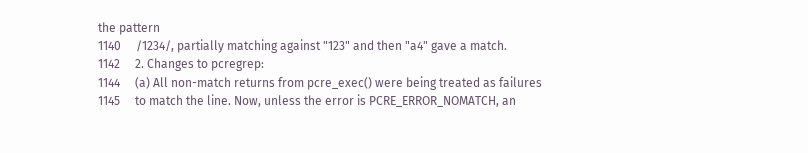the pattern
1140     /1234/, partially matching against "123" and then "a4" gave a match.
1142     2. Changes to pcregrep:
1144     (a) All non-match returns from pcre_exec() were being treated as failures
1145     to match the line. Now, unless the error is PCRE_ERROR_NOMATCH, an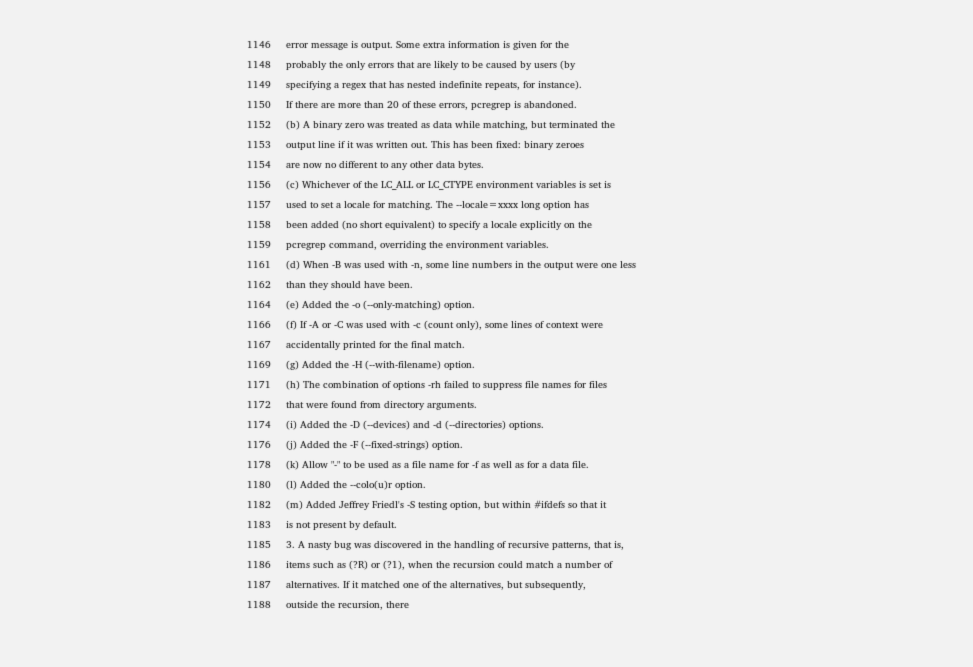1146     error message is output. Some extra information is given for the
1148     probably the only errors that are likely to be caused by users (by
1149     specifying a regex that has nested indefinite repeats, for instance).
1150     If there are more than 20 of these errors, pcregrep is abandoned.
1152     (b) A binary zero was treated as data while matching, but terminated the
1153     output line if it was written out. This has been fixed: binary zeroes
1154     are now no different to any other data bytes.
1156     (c) Whichever of the LC_ALL or LC_CTYPE environment variables is set is
1157     used to set a locale for matching. The --locale=xxxx long option has
1158     been added (no short equivalent) to specify a locale explicitly on the
1159     pcregrep command, overriding the environment variables.
1161     (d) When -B was used with -n, some line numbers in the output were one less
1162     than they should have been.
1164     (e) Added the -o (--only-matching) option.
1166     (f) If -A or -C was used with -c (count only), some lines of context were
1167     accidentally printed for the final match.
1169     (g) Added the -H (--with-filename) option.
1171     (h) The combination of options -rh failed to suppress file names for files
1172     that were found from directory arguments.
1174     (i) Added the -D (--devices) and -d (--directories) options.
1176     (j) Added the -F (--fixed-strings) option.
1178     (k) Allow "-" to be used as a file name for -f as well as for a data file.
1180     (l) Added the --colo(u)r option.
1182     (m) Added Jeffrey Friedl's -S testing option, but within #ifdefs so that it
1183     is not present by default.
1185     3. A nasty bug was discovered in the handling of recursive patterns, that is,
1186     items such as (?R) or (?1), when the recursion could match a number of
1187     alternatives. If it matched one of the alternatives, but subsequently,
1188     outside the recursion, there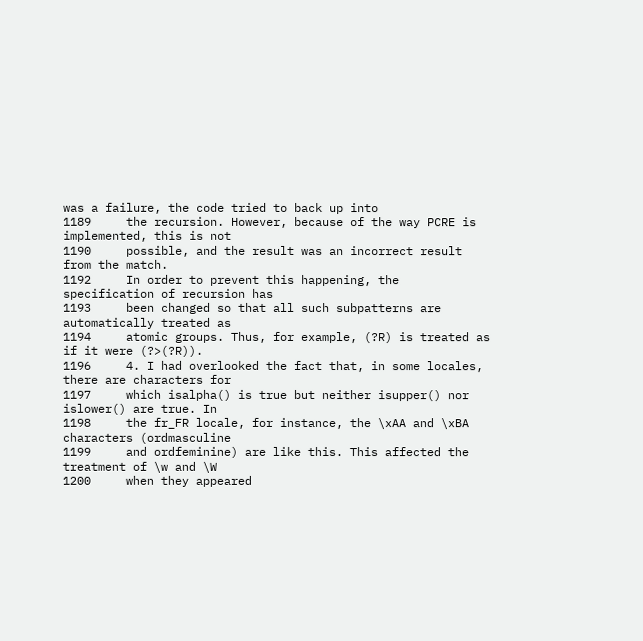was a failure, the code tried to back up into
1189     the recursion. However, because of the way PCRE is implemented, this is not
1190     possible, and the result was an incorrect result from the match.
1192     In order to prevent this happening, the specification of recursion has
1193     been changed so that all such subpatterns are automatically treated as
1194     atomic groups. Thus, for example, (?R) is treated as if it were (?>(?R)).
1196     4. I had overlooked the fact that, in some locales, there are characters for
1197     which isalpha() is true but neither isupper() nor islower() are true. In
1198     the fr_FR locale, for instance, the \xAA and \xBA characters (ordmasculine
1199     and ordfeminine) are like this. This affected the treatment of \w and \W
1200     when they appeared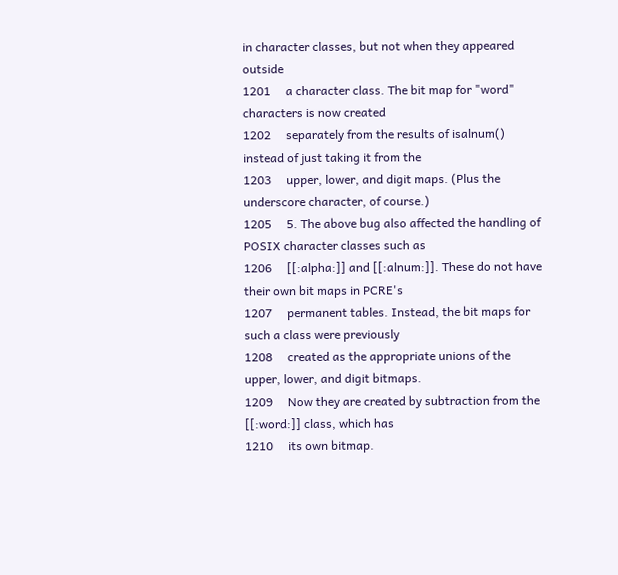in character classes, but not when they appeared outside
1201     a character class. The bit map for "word" characters is now created
1202     separately from the results of isalnum() instead of just taking it from the
1203     upper, lower, and digit maps. (Plus the underscore character, of course.)
1205     5. The above bug also affected the handling of POSIX character classes such as
1206     [[:alpha:]] and [[:alnum:]]. These do not have their own bit maps in PCRE's
1207     permanent tables. Instead, the bit maps for such a class were previously
1208     created as the appropriate unions of the upper, lower, and digit bitmaps.
1209     Now they are created by subtraction from the [[:word:]] class, which has
1210     its own bitmap.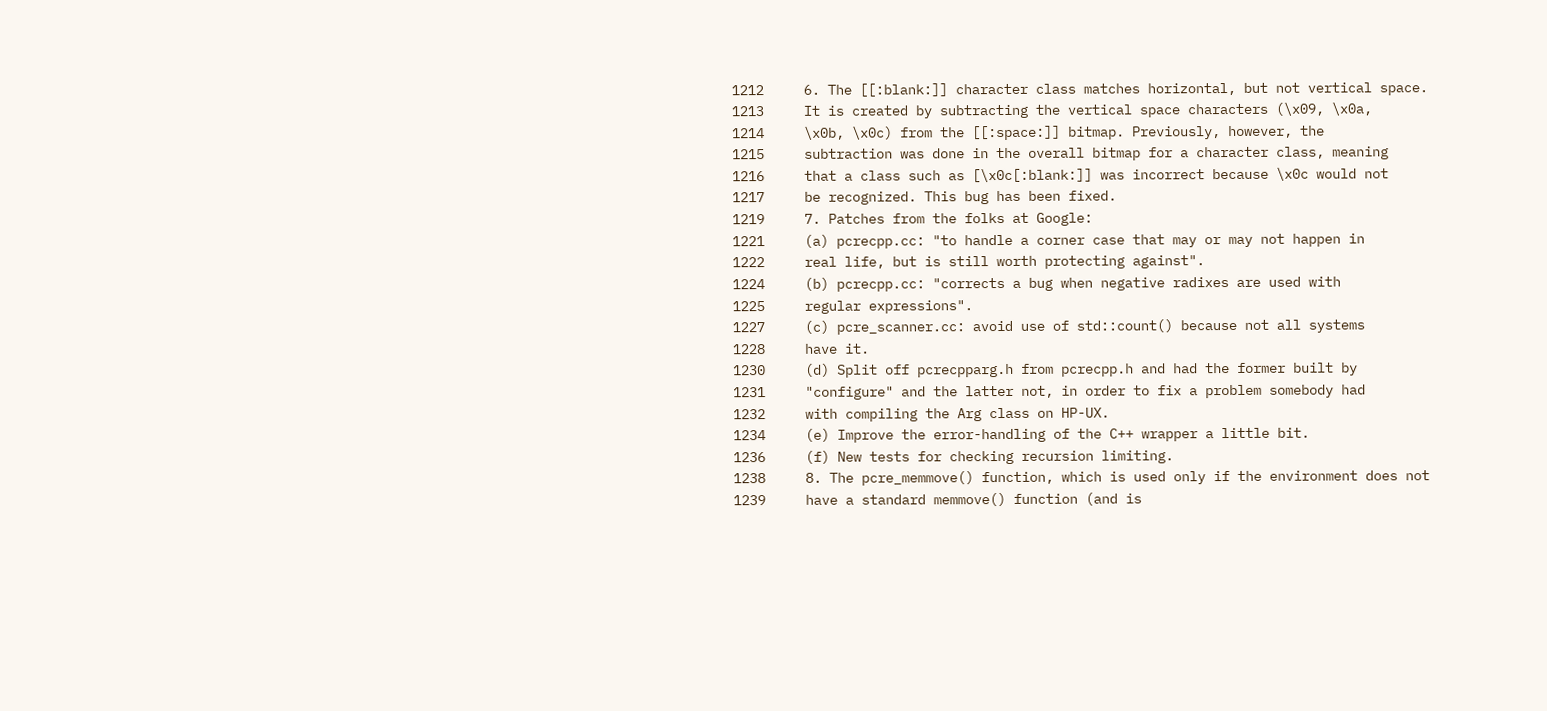1212     6. The [[:blank:]] character class matches horizontal, but not vertical space.
1213     It is created by subtracting the vertical space characters (\x09, \x0a,
1214     \x0b, \x0c) from the [[:space:]] bitmap. Previously, however, the
1215     subtraction was done in the overall bitmap for a character class, meaning
1216     that a class such as [\x0c[:blank:]] was incorrect because \x0c would not
1217     be recognized. This bug has been fixed.
1219     7. Patches from the folks at Google:
1221     (a) pcrecpp.cc: "to handle a corner case that may or may not happen in
1222     real life, but is still worth protecting against".
1224     (b) pcrecpp.cc: "corrects a bug when negative radixes are used with
1225     regular expressions".
1227     (c) pcre_scanner.cc: avoid use of std::count() because not all systems
1228     have it.
1230     (d) Split off pcrecpparg.h from pcrecpp.h and had the former built by
1231     "configure" and the latter not, in order to fix a problem somebody had
1232     with compiling the Arg class on HP-UX.
1234     (e) Improve the error-handling of the C++ wrapper a little bit.
1236     (f) New tests for checking recursion limiting.
1238     8. The pcre_memmove() function, which is used only if the environment does not
1239     have a standard memmove() function (and is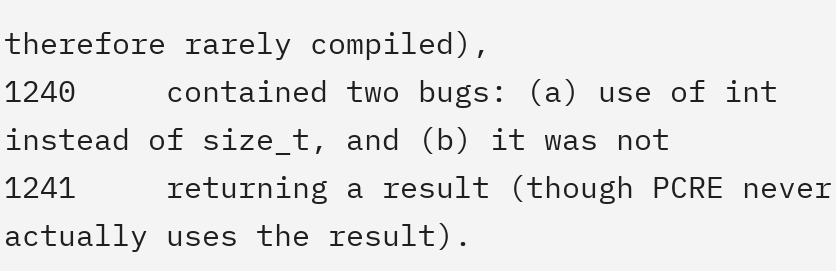therefore rarely compiled),
1240     contained two bugs: (a) use of int instead of size_t, and (b) it was not
1241     returning a result (though PCRE never actually uses the result).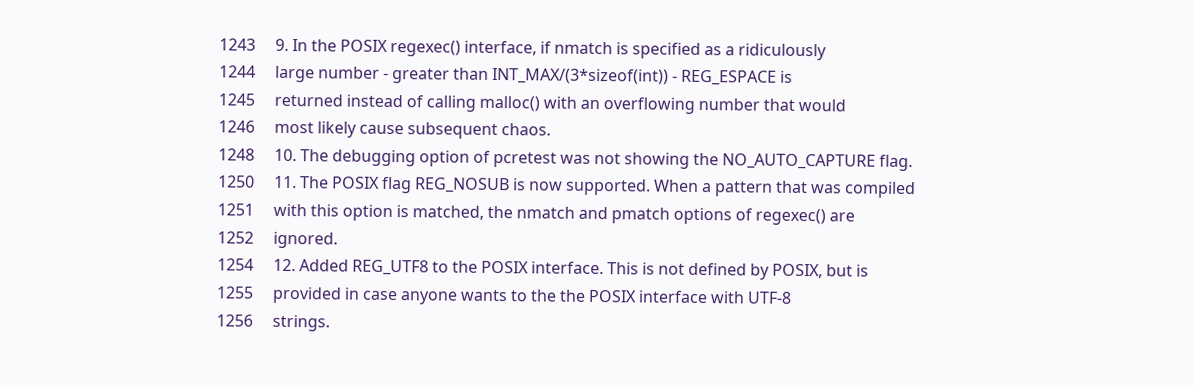1243     9. In the POSIX regexec() interface, if nmatch is specified as a ridiculously
1244     large number - greater than INT_MAX/(3*sizeof(int)) - REG_ESPACE is
1245     returned instead of calling malloc() with an overflowing number that would
1246     most likely cause subsequent chaos.
1248     10. The debugging option of pcretest was not showing the NO_AUTO_CAPTURE flag.
1250     11. The POSIX flag REG_NOSUB is now supported. When a pattern that was compiled
1251     with this option is matched, the nmatch and pmatch options of regexec() are
1252     ignored.
1254     12. Added REG_UTF8 to the POSIX interface. This is not defined by POSIX, but is
1255     provided in case anyone wants to the the POSIX interface with UTF-8
1256     strings.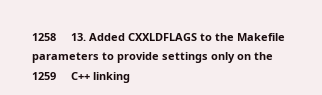1258     13. Added CXXLDFLAGS to the Makefile parameters to provide settings only on the
1259     C++ linking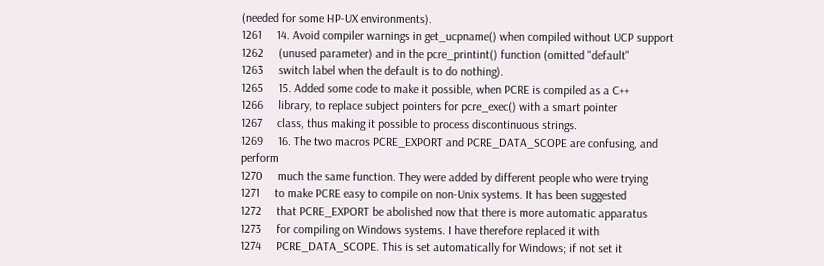(needed for some HP-UX environments).
1261     14. Avoid compiler warnings in get_ucpname() when compiled without UCP support
1262     (unused parameter) and in the pcre_printint() function (omitted "default"
1263     switch label when the default is to do nothing).
1265     15. Added some code to make it possible, when PCRE is compiled as a C++
1266     library, to replace subject pointers for pcre_exec() with a smart pointer
1267     class, thus making it possible to process discontinuous strings.
1269     16. The two macros PCRE_EXPORT and PCRE_DATA_SCOPE are confusing, and perform
1270     much the same function. They were added by different people who were trying
1271     to make PCRE easy to compile on non-Unix systems. It has been suggested
1272     that PCRE_EXPORT be abolished now that there is more automatic apparatus
1273     for compiling on Windows systems. I have therefore replaced it with
1274     PCRE_DATA_SCOPE. This is set automatically for Windows; if not set it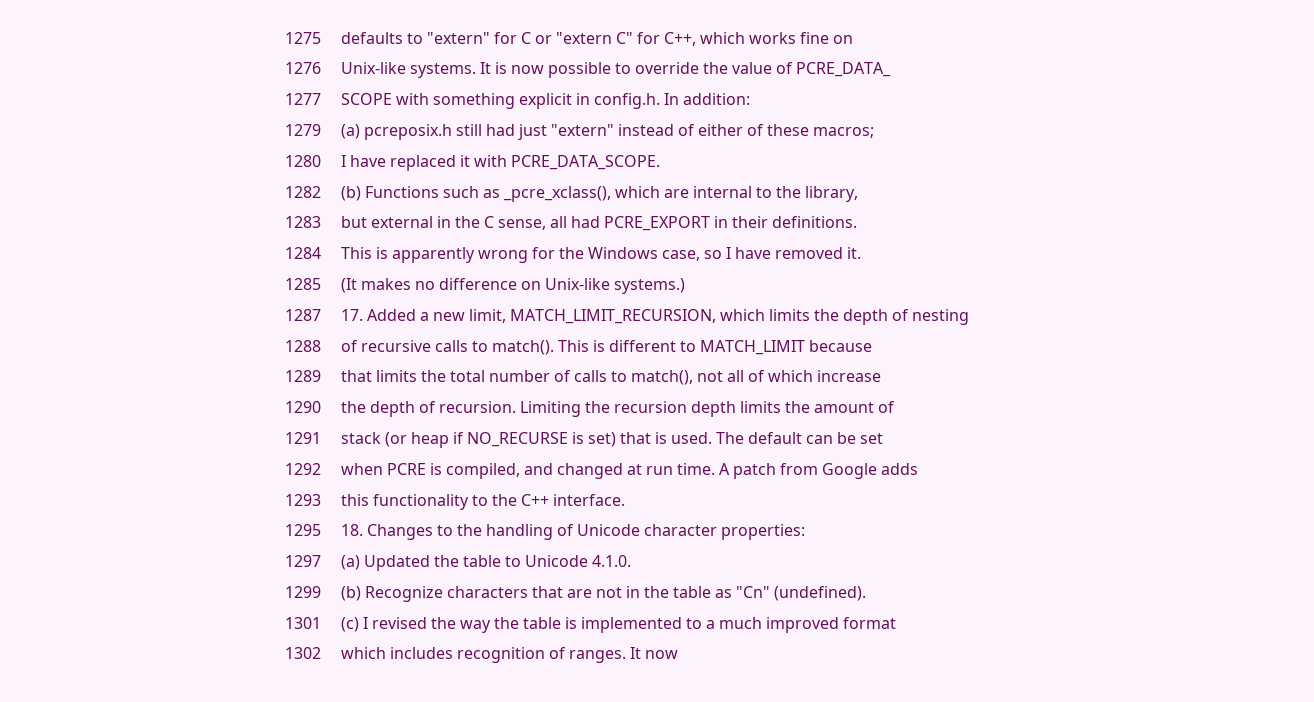1275     defaults to "extern" for C or "extern C" for C++, which works fine on
1276     Unix-like systems. It is now possible to override the value of PCRE_DATA_
1277     SCOPE with something explicit in config.h. In addition:
1279     (a) pcreposix.h still had just "extern" instead of either of these macros;
1280     I have replaced it with PCRE_DATA_SCOPE.
1282     (b) Functions such as _pcre_xclass(), which are internal to the library,
1283     but external in the C sense, all had PCRE_EXPORT in their definitions.
1284     This is apparently wrong for the Windows case, so I have removed it.
1285     (It makes no difference on Unix-like systems.)
1287     17. Added a new limit, MATCH_LIMIT_RECURSION, which limits the depth of nesting
1288     of recursive calls to match(). This is different to MATCH_LIMIT because
1289     that limits the total number of calls to match(), not all of which increase
1290     the depth of recursion. Limiting the recursion depth limits the amount of
1291     stack (or heap if NO_RECURSE is set) that is used. The default can be set
1292     when PCRE is compiled, and changed at run time. A patch from Google adds
1293     this functionality to the C++ interface.
1295     18. Changes to the handling of Unicode character properties:
1297     (a) Updated the table to Unicode 4.1.0.
1299     (b) Recognize characters that are not in the table as "Cn" (undefined).
1301     (c) I revised the way the table is implemented to a much improved format
1302     which includes recognition of ranges. It now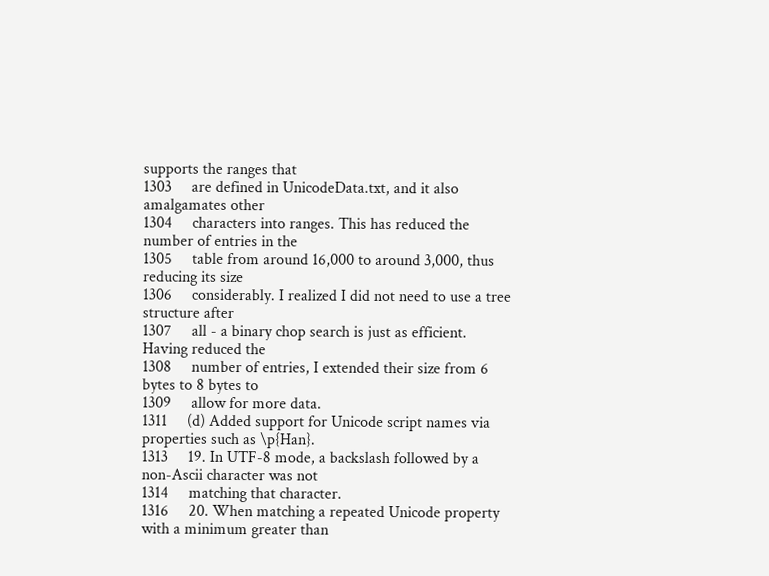supports the ranges that
1303     are defined in UnicodeData.txt, and it also amalgamates other
1304     characters into ranges. This has reduced the number of entries in the
1305     table from around 16,000 to around 3,000, thus reducing its size
1306     considerably. I realized I did not need to use a tree structure after
1307     all - a binary chop search is just as efficient. Having reduced the
1308     number of entries, I extended their size from 6 bytes to 8 bytes to
1309     allow for more data.
1311     (d) Added support for Unicode script names via properties such as \p{Han}.
1313     19. In UTF-8 mode, a backslash followed by a non-Ascii character was not
1314     matching that character.
1316     20. When matching a repeated Unicode property with a minimum greater than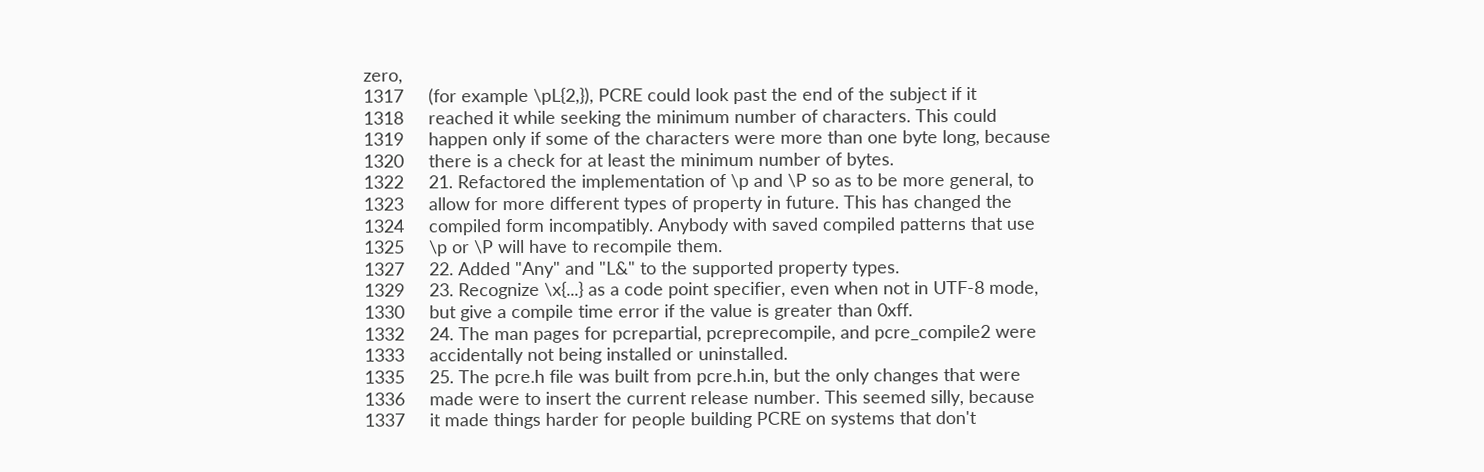zero,
1317     (for example \pL{2,}), PCRE could look past the end of the subject if it
1318     reached it while seeking the minimum number of characters. This could
1319     happen only if some of the characters were more than one byte long, because
1320     there is a check for at least the minimum number of bytes.
1322     21. Refactored the implementation of \p and \P so as to be more general, to
1323     allow for more different types of property in future. This has changed the
1324     compiled form incompatibly. Anybody with saved compiled patterns that use
1325     \p or \P will have to recompile them.
1327     22. Added "Any" and "L&" to the supported property types.
1329     23. Recognize \x{...} as a code point specifier, even when not in UTF-8 mode,
1330     but give a compile time error if the value is greater than 0xff.
1332     24. The man pages for pcrepartial, pcreprecompile, and pcre_compile2 were
1333     accidentally not being installed or uninstalled.
1335     25. The pcre.h file was built from pcre.h.in, but the only changes that were
1336     made were to insert the current release number. This seemed silly, because
1337     it made things harder for people building PCRE on systems that don't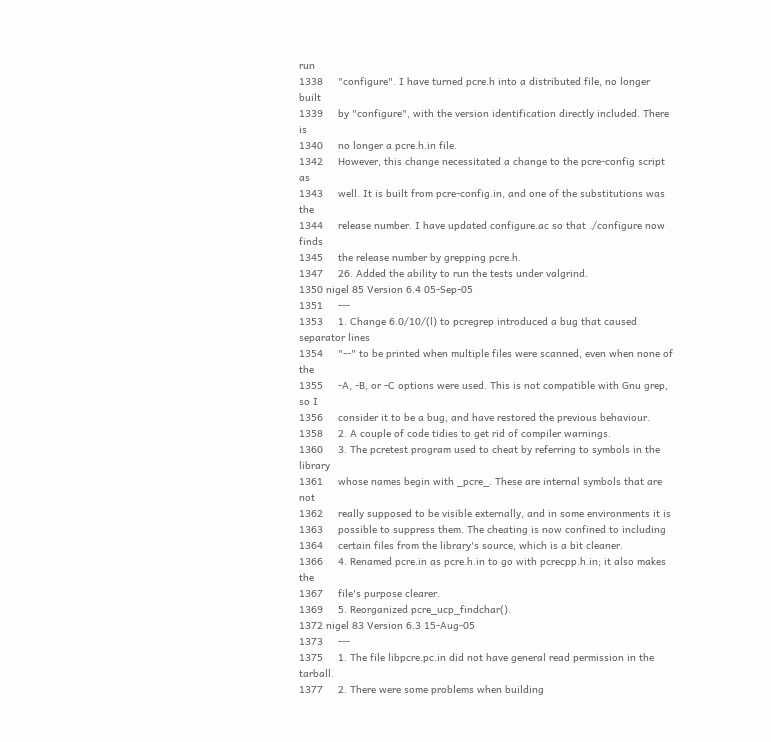run
1338     "configure". I have turned pcre.h into a distributed file, no longer built
1339     by "configure", with the version identification directly included. There is
1340     no longer a pcre.h.in file.
1342     However, this change necessitated a change to the pcre-config script as
1343     well. It is built from pcre-config.in, and one of the substitutions was the
1344     release number. I have updated configure.ac so that ./configure now finds
1345     the release number by grepping pcre.h.
1347     26. Added the ability to run the tests under valgrind.
1350 nigel 85 Version 6.4 05-Sep-05
1351     ---
1353     1. Change 6.0/10/(l) to pcregrep introduced a bug that caused separator lines
1354     "--" to be printed when multiple files were scanned, even when none of the
1355     -A, -B, or -C options were used. This is not compatible with Gnu grep, so I
1356     consider it to be a bug, and have restored the previous behaviour.
1358     2. A couple of code tidies to get rid of compiler warnings.
1360     3. The pcretest program used to cheat by referring to symbols in the library
1361     whose names begin with _pcre_. These are internal symbols that are not
1362     really supposed to be visible externally, and in some environments it is
1363     possible to suppress them. The cheating is now confined to including
1364     certain files from the library's source, which is a bit cleaner.
1366     4. Renamed pcre.in as pcre.h.in to go with pcrecpp.h.in; it also makes the
1367     file's purpose clearer.
1369     5. Reorganized pcre_ucp_findchar().
1372 nigel 83 Version 6.3 15-Aug-05
1373     ---
1375     1. The file libpcre.pc.in did not have general read permission in the tarball.
1377     2. There were some problems when building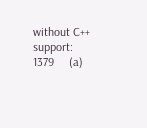without C++ support:
1379     (a)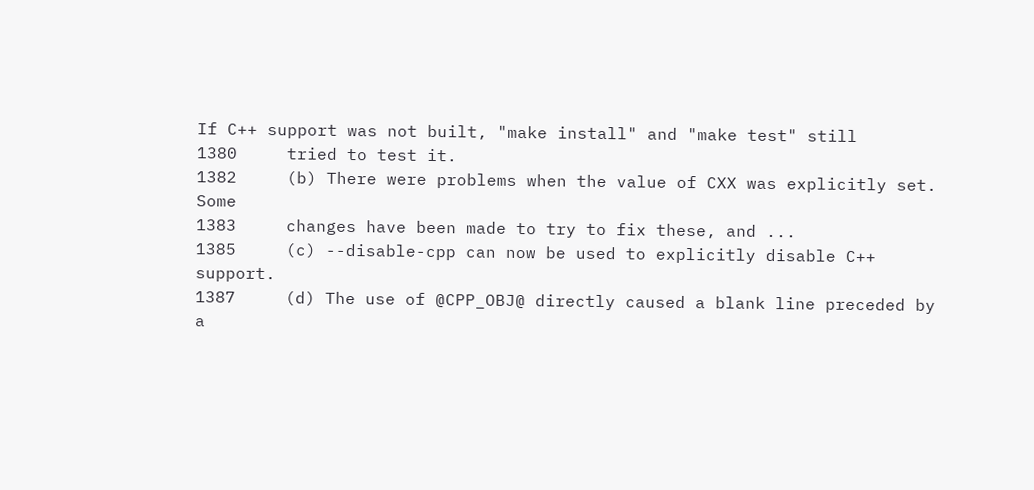If C++ support was not built, "make install" and "make test" still
1380     tried to test it.
1382     (b) There were problems when the value of CXX was explicitly set. Some
1383     changes have been made to try to fix these, and ...
1385     (c) --disable-cpp can now be used to explicitly disable C++ support.
1387     (d) The use of @CPP_OBJ@ directly caused a blank line preceded by a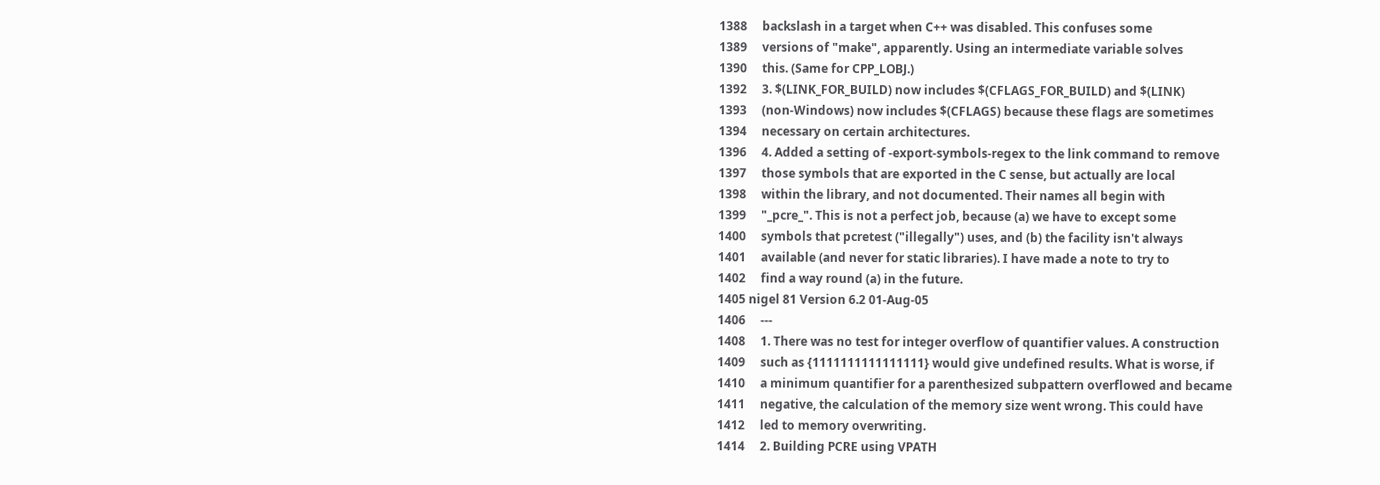1388     backslash in a target when C++ was disabled. This confuses some
1389     versions of "make", apparently. Using an intermediate variable solves
1390     this. (Same for CPP_LOBJ.)
1392     3. $(LINK_FOR_BUILD) now includes $(CFLAGS_FOR_BUILD) and $(LINK)
1393     (non-Windows) now includes $(CFLAGS) because these flags are sometimes
1394     necessary on certain architectures.
1396     4. Added a setting of -export-symbols-regex to the link command to remove
1397     those symbols that are exported in the C sense, but actually are local
1398     within the library, and not documented. Their names all begin with
1399     "_pcre_". This is not a perfect job, because (a) we have to except some
1400     symbols that pcretest ("illegally") uses, and (b) the facility isn't always
1401     available (and never for static libraries). I have made a note to try to
1402     find a way round (a) in the future.
1405 nigel 81 Version 6.2 01-Aug-05
1406     ---
1408     1. There was no test for integer overflow of quantifier values. A construction
1409     such as {1111111111111111} would give undefined results. What is worse, if
1410     a minimum quantifier for a parenthesized subpattern overflowed and became
1411     negative, the calculation of the memory size went wrong. This could have
1412     led to memory overwriting.
1414     2. Building PCRE using VPATH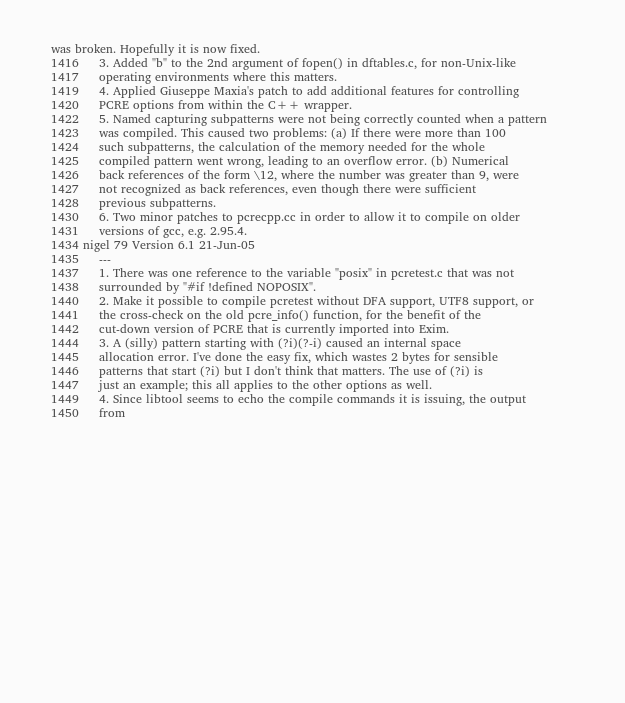was broken. Hopefully it is now fixed.
1416     3. Added "b" to the 2nd argument of fopen() in dftables.c, for non-Unix-like
1417     operating environments where this matters.
1419     4. Applied Giuseppe Maxia's patch to add additional features for controlling
1420     PCRE options from within the C++ wrapper.
1422     5. Named capturing subpatterns were not being correctly counted when a pattern
1423     was compiled. This caused two problems: (a) If there were more than 100
1424     such subpatterns, the calculation of the memory needed for the whole
1425     compiled pattern went wrong, leading to an overflow error. (b) Numerical
1426     back references of the form \12, where the number was greater than 9, were
1427     not recognized as back references, even though there were sufficient
1428     previous subpatterns.
1430     6. Two minor patches to pcrecpp.cc in order to allow it to compile on older
1431     versions of gcc, e.g. 2.95.4.
1434 nigel 79 Version 6.1 21-Jun-05
1435     ---
1437     1. There was one reference to the variable "posix" in pcretest.c that was not
1438     surrounded by "#if !defined NOPOSIX".
1440     2. Make it possible to compile pcretest without DFA support, UTF8 support, or
1441     the cross-check on the old pcre_info() function, for the benefit of the
1442     cut-down version of PCRE that is currently imported into Exim.
1444     3. A (silly) pattern starting with (?i)(?-i) caused an internal space
1445     allocation error. I've done the easy fix, which wastes 2 bytes for sensible
1446     patterns that start (?i) but I don't think that matters. The use of (?i) is
1447     just an example; this all applies to the other options as well.
1449     4. Since libtool seems to echo the compile commands it is issuing, the output
1450     from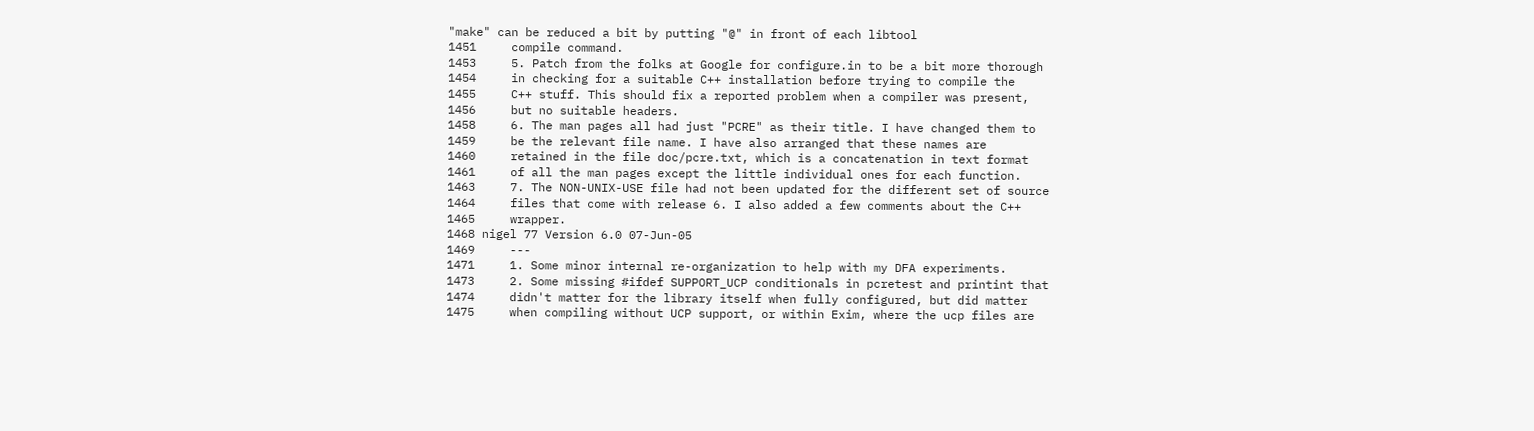"make" can be reduced a bit by putting "@" in front of each libtool
1451     compile command.
1453     5. Patch from the folks at Google for configure.in to be a bit more thorough
1454     in checking for a suitable C++ installation before trying to compile the
1455     C++ stuff. This should fix a reported problem when a compiler was present,
1456     but no suitable headers.
1458     6. The man pages all had just "PCRE" as their title. I have changed them to
1459     be the relevant file name. I have also arranged that these names are
1460     retained in the file doc/pcre.txt, which is a concatenation in text format
1461     of all the man pages except the little individual ones for each function.
1463     7. The NON-UNIX-USE file had not been updated for the different set of source
1464     files that come with release 6. I also added a few comments about the C++
1465     wrapper.
1468 nigel 77 Version 6.0 07-Jun-05
1469     ---
1471     1. Some minor internal re-organization to help with my DFA experiments.
1473     2. Some missing #ifdef SUPPORT_UCP conditionals in pcretest and printint that
1474     didn't matter for the library itself when fully configured, but did matter
1475     when compiling without UCP support, or within Exim, where the ucp files are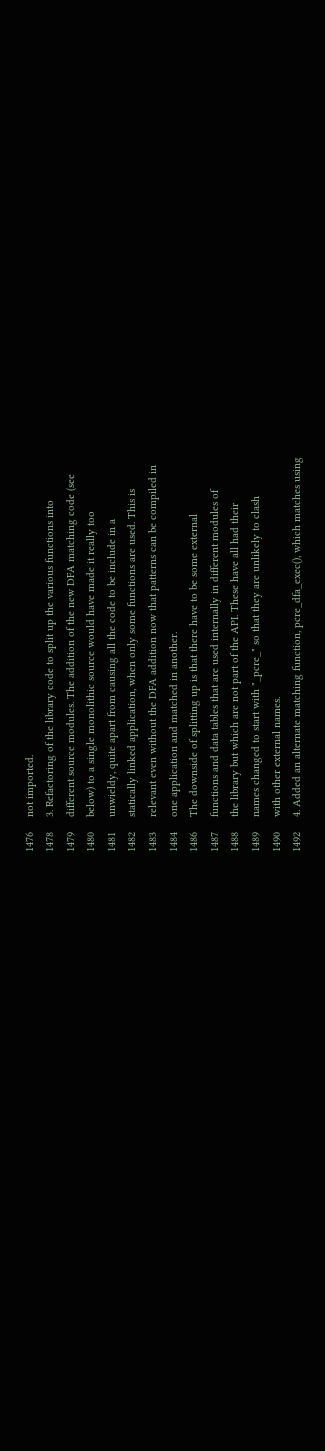1476     not imported.
1478     3. Refactoring of the library code to split up the various functions into
1479     different source modules. The addition of the new DFA matching code (see
1480     below) to a single monolithic source would have made it really too
1481     unwieldy, quite apart from causing all the code to be include in a
1482     statically linked application, when only some functions are used. This is
1483     relevant even without the DFA addition now that patterns can be compiled in
1484     one application and matched in another.
1486     The downside of splitting up is that there have to be some external
1487     functions and data tables that are used internally in different modules of
1488     the library but which are not part of the API. These have all had their
1489     names changed to start with "_pcre_" so that they are unlikely to clash
1490     with other external names.
1492     4. Added an alternate matching function, pcre_dfa_exec(), which matches using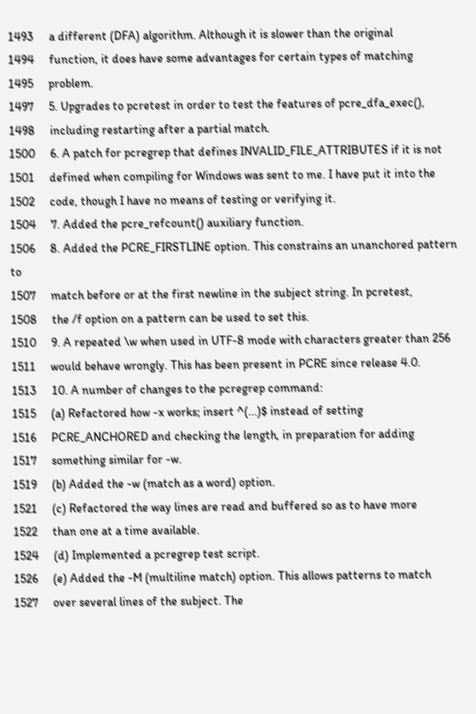1493     a different (DFA) algorithm. Although it is slower than the original
1494     function, it does have some advantages for certain types of matching
1495     problem.
1497     5. Upgrades to pcretest in order to test the features of pcre_dfa_exec(),
1498     including restarting after a partial match.
1500     6. A patch for pcregrep that defines INVALID_FILE_ATTRIBUTES if it is not
1501     defined when compiling for Windows was sent to me. I have put it into the
1502     code, though I have no means of testing or verifying it.
1504     7. Added the pcre_refcount() auxiliary function.
1506     8. Added the PCRE_FIRSTLINE option. This constrains an unanchored pattern to
1507     match before or at the first newline in the subject string. In pcretest,
1508     the /f option on a pattern can be used to set this.
1510     9. A repeated \w when used in UTF-8 mode with characters greater than 256
1511     would behave wrongly. This has been present in PCRE since release 4.0.
1513     10. A number of changes to the pcregrep command:
1515     (a) Refactored how -x works; insert ^(...)$ instead of setting
1516     PCRE_ANCHORED and checking the length, in preparation for adding
1517     something similar for -w.
1519     (b) Added the -w (match as a word) option.
1521     (c) Refactored the way lines are read and buffered so as to have more
1522     than one at a time available.
1524     (d) Implemented a pcregrep test script.
1526     (e) Added the -M (multiline match) option. This allows patterns to match
1527     over several lines of the subject. The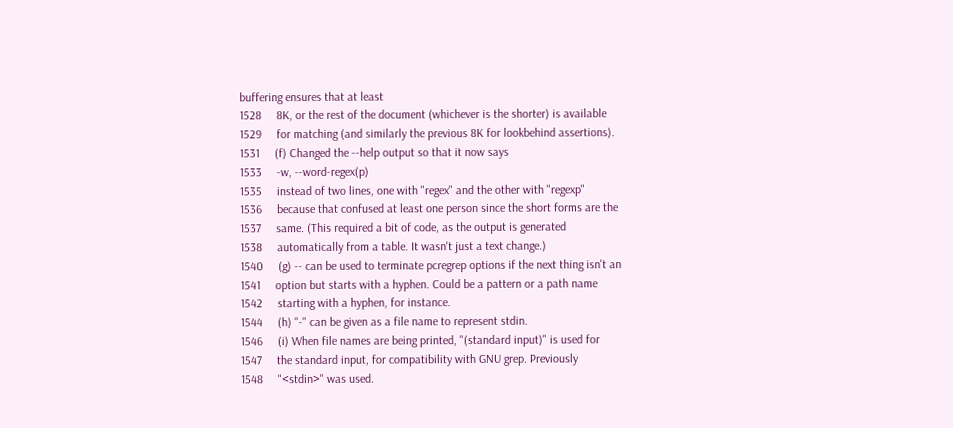buffering ensures that at least
1528     8K, or the rest of the document (whichever is the shorter) is available
1529     for matching (and similarly the previous 8K for lookbehind assertions).
1531     (f) Changed the --help output so that it now says
1533     -w, --word-regex(p)
1535     instead of two lines, one with "regex" and the other with "regexp"
1536     because that confused at least one person since the short forms are the
1537     same. (This required a bit of code, as the output is generated
1538     automatically from a table. It wasn't just a text change.)
1540     (g) -- can be used to terminate pcregrep options if the next thing isn't an
1541     option but starts with a hyphen. Could be a pattern or a path name
1542     starting with a hyphen, for instance.
1544     (h) "-" can be given as a file name to represent stdin.
1546     (i) When file names are being printed, "(standard input)" is used for
1547     the standard input, for compatibility with GNU grep. Previously
1548     "<stdin>" was used.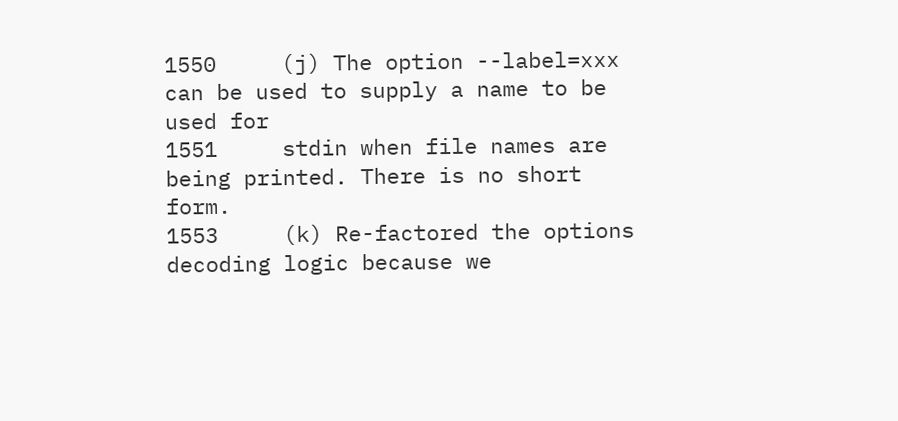1550     (j) The option --label=xxx can be used to supply a name to be used for
1551     stdin when file names are being printed. There is no short form.
1553     (k) Re-factored the options decoding logic because we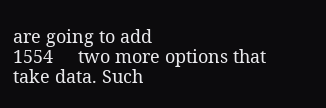are going to add
1554     two more options that take data. Such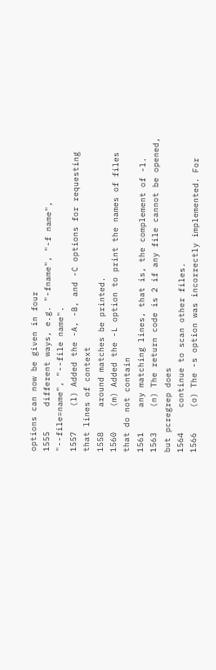options can now be given in four
1555     different ways, e.g. "-fname", "-f name", "--file=name", "--file name".
1557     (l) Added the -A, -B, and -C options for requesting that lines of context
1558     around matches be printed.
1560     (m) Added the -L option to print the names of files that do not contain
1561     any matching lines, that is, the complement of -l.
1563     (n) The return code is 2 if any file cannot be opened, but pcregrep does
1564     continue to scan other files.
1566     (o) The -s option was incorrectly implemented. For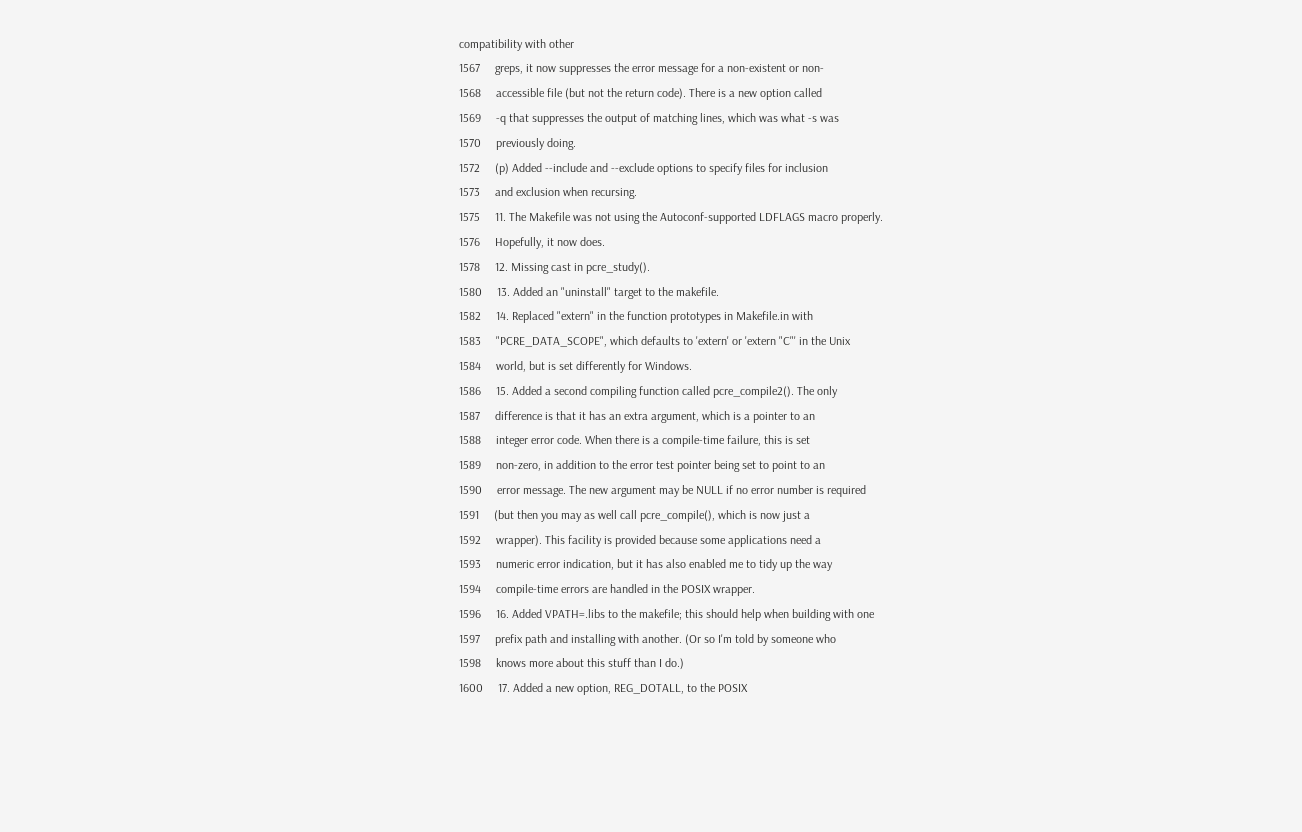compatibility with other
1567     greps, it now suppresses the error message for a non-existent or non-
1568     accessible file (but not the return code). There is a new option called
1569     -q that suppresses the output of matching lines, which was what -s was
1570     previously doing.
1572     (p) Added --include and --exclude options to specify files for inclusion
1573     and exclusion when recursing.
1575     11. The Makefile was not using the Autoconf-supported LDFLAGS macro properly.
1576     Hopefully, it now does.
1578     12. Missing cast in pcre_study().
1580     13. Added an "uninstall" target to the makefile.
1582     14. Replaced "extern" in the function prototypes in Makefile.in with
1583     "PCRE_DATA_SCOPE", which defaults to 'extern' or 'extern "C"' in the Unix
1584     world, but is set differently for Windows.
1586     15. Added a second compiling function called pcre_compile2(). The only
1587     difference is that it has an extra argument, which is a pointer to an
1588     integer error code. When there is a compile-time failure, this is set
1589     non-zero, in addition to the error test pointer being set to point to an
1590     error message. The new argument may be NULL if no error number is required
1591     (but then you may as well call pcre_compile(), which is now just a
1592     wrapper). This facility is provided because some applications need a
1593     numeric error indication, but it has also enabled me to tidy up the way
1594     compile-time errors are handled in the POSIX wrapper.
1596     16. Added VPATH=.libs to the makefile; this should help when building with one
1597     prefix path and installing with another. (Or so I'm told by someone who
1598     knows more about this stuff than I do.)
1600     17. Added a new option, REG_DOTALL, to the POSIX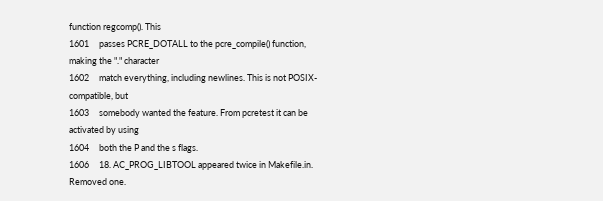function regcomp(). This
1601     passes PCRE_DOTALL to the pcre_compile() function, making the "." character
1602     match everything, including newlines. This is not POSIX-compatible, but
1603     somebody wanted the feature. From pcretest it can be activated by using
1604     both the P and the s flags.
1606     18. AC_PROG_LIBTOOL appeared twice in Makefile.in. Removed one.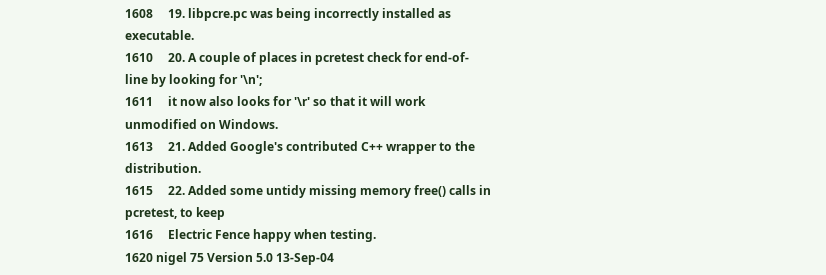1608     19. libpcre.pc was being incorrectly installed as executable.
1610     20. A couple of places in pcretest check for end-of-line by looking for '\n';
1611     it now also looks for '\r' so that it will work unmodified on Windows.
1613     21. Added Google's contributed C++ wrapper to the distribution.
1615     22. Added some untidy missing memory free() calls in pcretest, to keep
1616     Electric Fence happy when testing.
1620 nigel 75 Version 5.0 13-Sep-04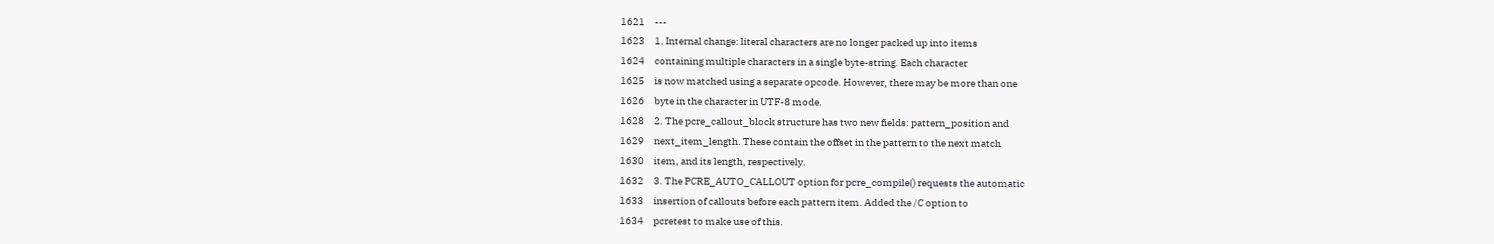1621     ---
1623     1. Internal change: literal characters are no longer packed up into items
1624     containing multiple characters in a single byte-string. Each character
1625     is now matched using a separate opcode. However, there may be more than one
1626     byte in the character in UTF-8 mode.
1628     2. The pcre_callout_block structure has two new fields: pattern_position and
1629     next_item_length. These contain the offset in the pattern to the next match
1630     item, and its length, respectively.
1632     3. The PCRE_AUTO_CALLOUT option for pcre_compile() requests the automatic
1633     insertion of callouts before each pattern item. Added the /C option to
1634     pcretest to make use of this.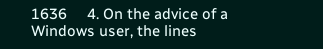1636     4. On the advice of a Windows user, the lines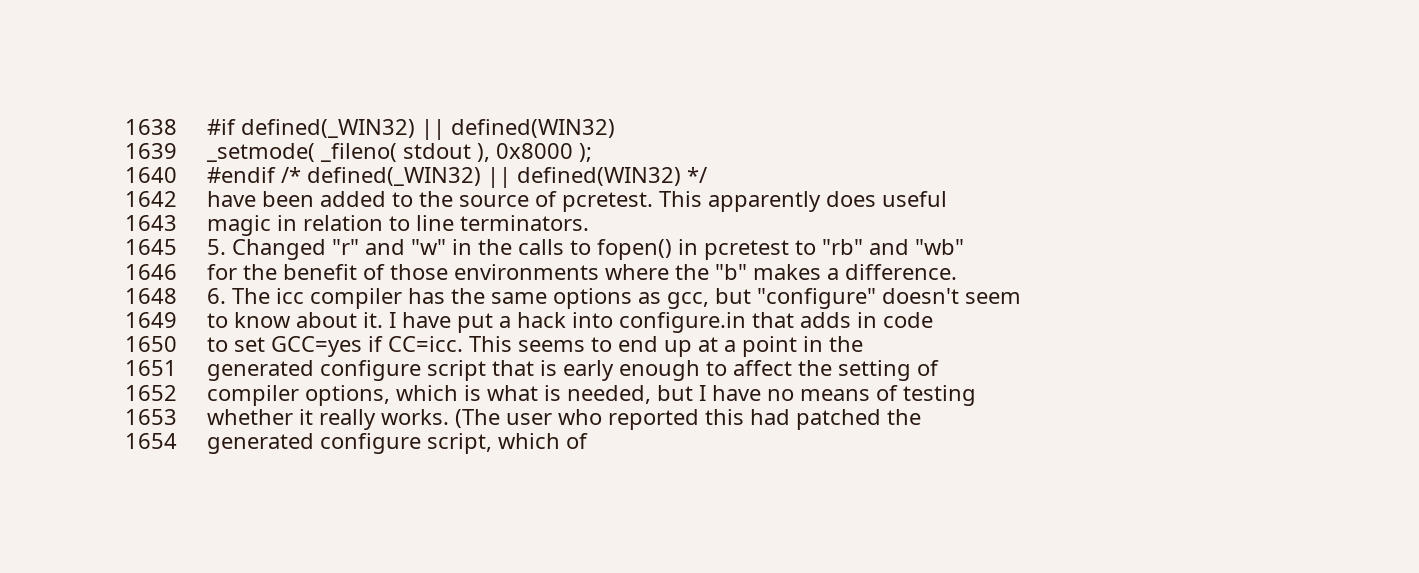1638     #if defined(_WIN32) || defined(WIN32)
1639     _setmode( _fileno( stdout ), 0x8000 );
1640     #endif /* defined(_WIN32) || defined(WIN32) */
1642     have been added to the source of pcretest. This apparently does useful
1643     magic in relation to line terminators.
1645     5. Changed "r" and "w" in the calls to fopen() in pcretest to "rb" and "wb"
1646     for the benefit of those environments where the "b" makes a difference.
1648     6. The icc compiler has the same options as gcc, but "configure" doesn't seem
1649     to know about it. I have put a hack into configure.in that adds in code
1650     to set GCC=yes if CC=icc. This seems to end up at a point in the
1651     generated configure script that is early enough to affect the setting of
1652     compiler options, which is what is needed, but I have no means of testing
1653     whether it really works. (The user who reported this had patched the
1654     generated configure script, which of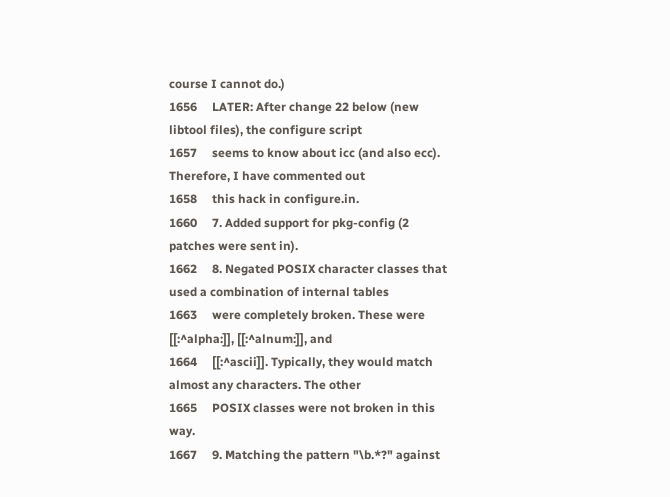course I cannot do.)
1656     LATER: After change 22 below (new libtool files), the configure script
1657     seems to know about icc (and also ecc). Therefore, I have commented out
1658     this hack in configure.in.
1660     7. Added support for pkg-config (2 patches were sent in).
1662     8. Negated POSIX character classes that used a combination of internal tables
1663     were completely broken. These were [[:^alpha:]], [[:^alnum:]], and
1664     [[:^ascii]]. Typically, they would match almost any characters. The other
1665     POSIX classes were not broken in this way.
1667     9. Matching the pattern "\b.*?" against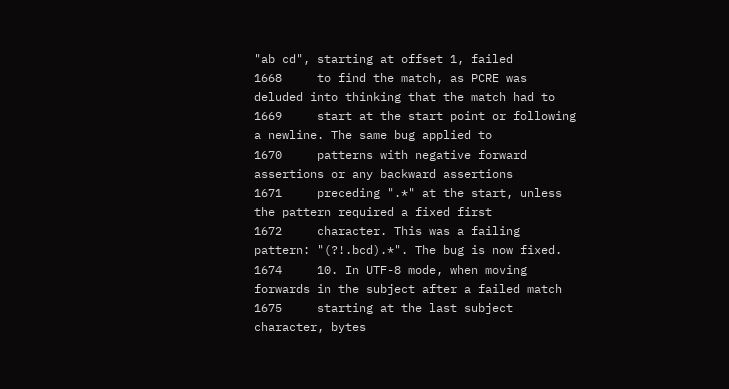"ab cd", starting at offset 1, failed
1668     to find the match, as PCRE was deluded into thinking that the match had to
1669     start at the start point or following a newline. The same bug applied to
1670     patterns with negative forward assertions or any backward assertions
1671     preceding ".*" at the start, unless the pattern required a fixed first
1672     character. This was a failing pattern: "(?!.bcd).*". The bug is now fixed.
1674     10. In UTF-8 mode, when moving forwards in the subject after a failed match
1675     starting at the last subject character, bytes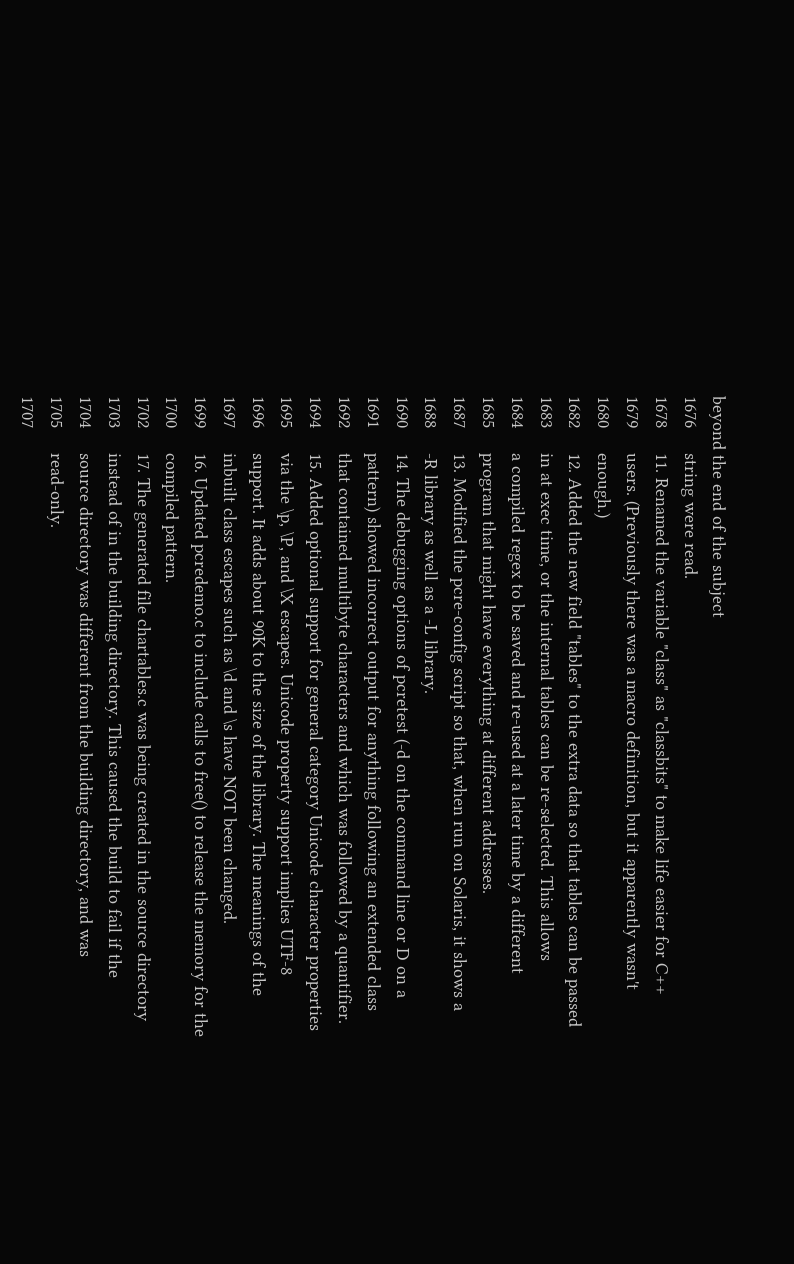beyond the end of the subject
1676     string were read.
1678     11. Renamed the variable "class" as "classbits" to make life easier for C++
1679     users. (Previously there was a macro definition, but it apparently wasn't
1680     enough.)
1682     12. Added the new field "tables" to the extra data so that tables can be passed
1683     in at exec time, or the internal tables can be re-selected. This allows
1684     a compiled regex to be saved and re-used at a later time by a different
1685     program that might have everything at different addresses.
1687     13. Modified the pcre-config script so that, when run on Solaris, it shows a
1688     -R library as well as a -L library.
1690     14. The debugging options of pcretest (-d on the command line or D on a
1691     pattern) showed incorrect output for anything following an extended class
1692     that contained multibyte characters and which was followed by a quantifier.
1694     15. Added optional support for general category Unicode character properties
1695     via the \p, \P, and \X escapes. Unicode property support implies UTF-8
1696     support. It adds about 90K to the size of the library. The meanings of the
1697     inbuilt class escapes such as \d and \s have NOT been changed.
1699     16. Updated pcredemo.c to include calls to free() to release the memory for the
1700     compiled pattern.
1702     17. The generated file chartables.c was being created in the source directory
1703     instead of in the building directory. This caused the build to fail if the
1704     source directory was different from the building directory, and was
1705     read-only.
1707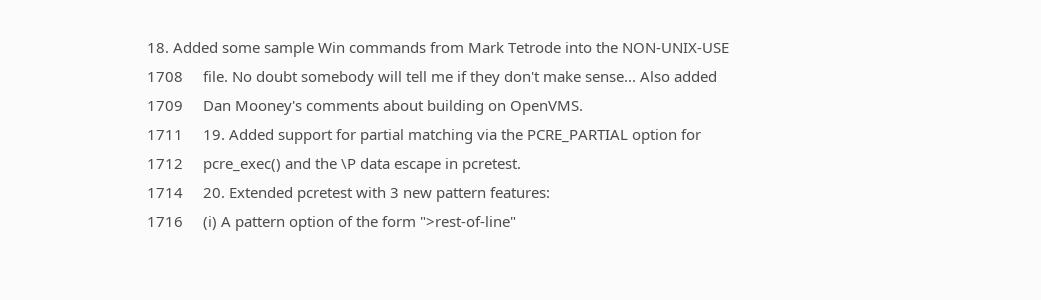18. Added some sample Win commands from Mark Tetrode into the NON-UNIX-USE
1708     file. No doubt somebody will tell me if they don't make sense... Also added
1709     Dan Mooney's comments about building on OpenVMS.
1711     19. Added support for partial matching via the PCRE_PARTIAL option for
1712     pcre_exec() and the \P data escape in pcretest.
1714     20. Extended pcretest with 3 new pattern features:
1716     (i) A pattern option of the form ">rest-of-line"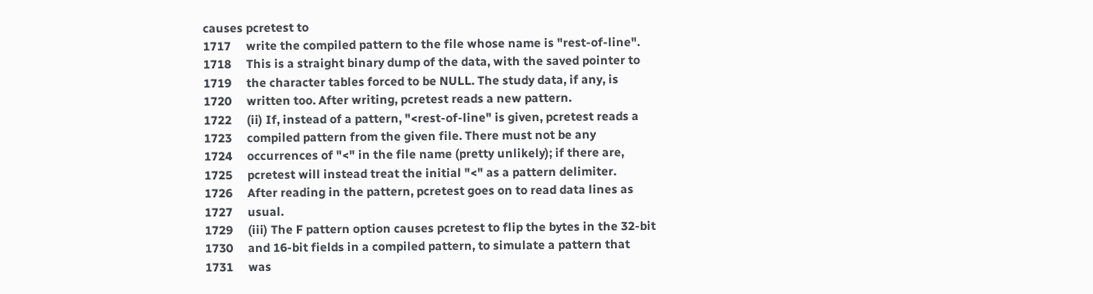causes pcretest to
1717     write the compiled pattern to the file whose name is "rest-of-line".
1718     This is a straight binary dump of the data, with the saved pointer to
1719     the character tables forced to be NULL. The study data, if any, is
1720     written too. After writing, pcretest reads a new pattern.
1722     (ii) If, instead of a pattern, "<rest-of-line" is given, pcretest reads a
1723     compiled pattern from the given file. There must not be any
1724     occurrences of "<" in the file name (pretty unlikely); if there are,
1725     pcretest will instead treat the initial "<" as a pattern delimiter.
1726     After reading in the pattern, pcretest goes on to read data lines as
1727     usual.
1729     (iii) The F pattern option causes pcretest to flip the bytes in the 32-bit
1730     and 16-bit fields in a compiled pattern, to simulate a pattern that
1731     was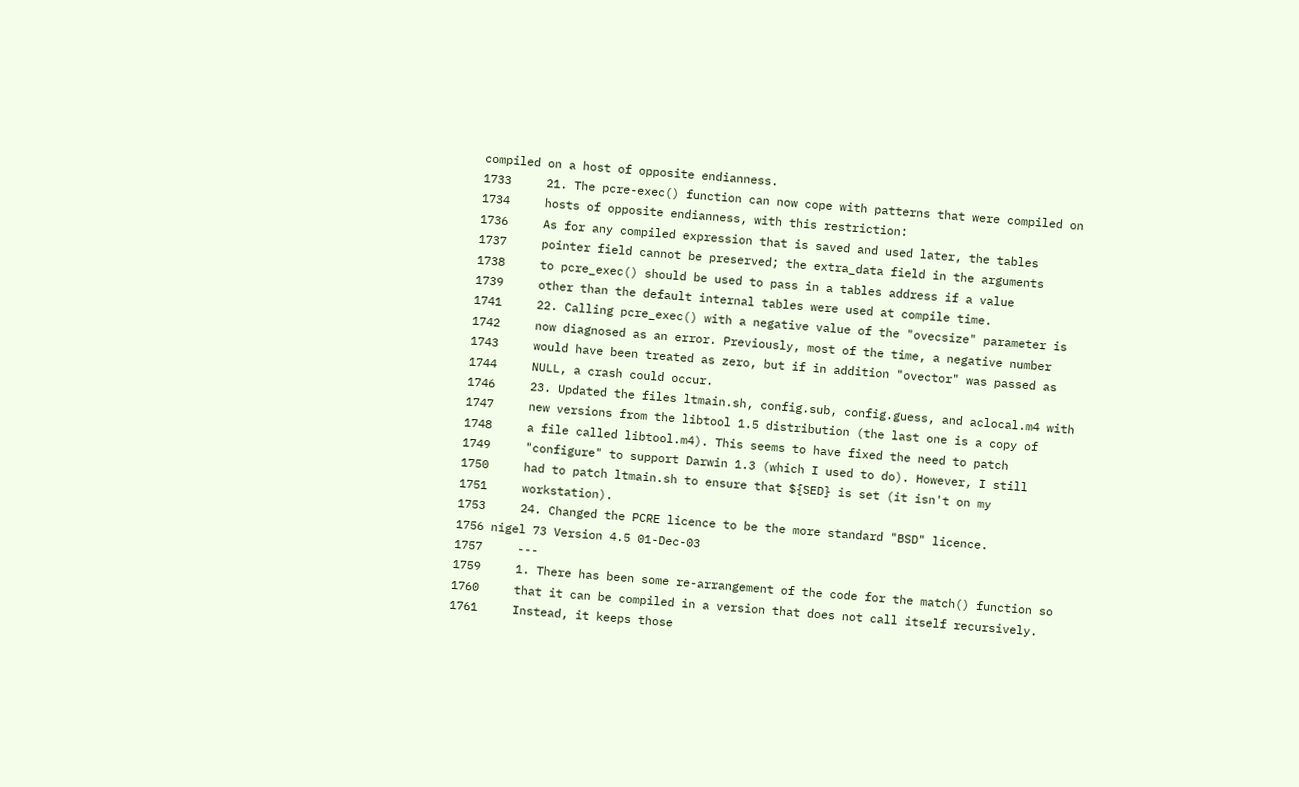compiled on a host of opposite endianness.
1733     21. The pcre-exec() function can now cope with patterns that were compiled on
1734     hosts of opposite endianness, with this restriction:
1736     As for any compiled expression that is saved and used later, the tables
1737     pointer field cannot be preserved; the extra_data field in the arguments
1738     to pcre_exec() should be used to pass in a tables address if a value
1739     other than the default internal tables were used at compile time.
1741     22. Calling pcre_exec() with a negative value of the "ovecsize" parameter is
1742     now diagnosed as an error. Previously, most of the time, a negative number
1743     would have been treated as zero, but if in addition "ovector" was passed as
1744     NULL, a crash could occur.
1746     23. Updated the files ltmain.sh, config.sub, config.guess, and aclocal.m4 with
1747     new versions from the libtool 1.5 distribution (the last one is a copy of
1748     a file called libtool.m4). This seems to have fixed the need to patch
1749     "configure" to support Darwin 1.3 (which I used to do). However, I still
1750     had to patch ltmain.sh to ensure that ${SED} is set (it isn't on my
1751     workstation).
1753     24. Changed the PCRE licence to be the more standard "BSD" licence.
1756 nigel 73 Version 4.5 01-Dec-03
1757     ---
1759     1. There has been some re-arrangement of the code for the match() function so
1760     that it can be compiled in a version that does not call itself recursively.
1761     Instead, it keeps those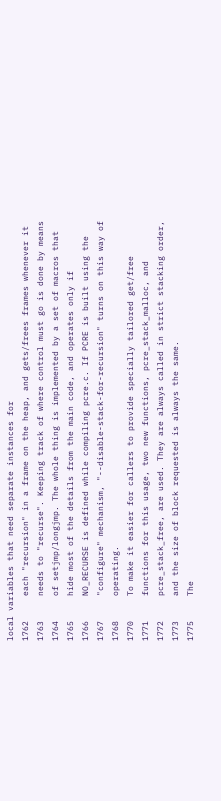local variables that need separate instances for
1762     each "recursion" in a frame on the heap, and gets/frees frames whenever it
1763     needs to "recurse". Keeping track of where control must go is done by means
1764     of setjmp/longjmp. The whole thing is implemented by a set of macros that
1765     hide most of the details from the main code, and operates only if
1766     NO_RECURSE is defined while compiling pcre.c. If PCRE is built using the
1767     "configure" mechanism, "--disable-stack-for-recursion" turns on this way of
1768     operating.
1770     To make it easier for callers to provide specially tailored get/free
1771     functions for this usage, two new functions, pcre_stack_malloc, and
1772     pcre_stack_free, are used. They are always called in strict stacking order,
1773     and the size of block requested is always the same.
1775     The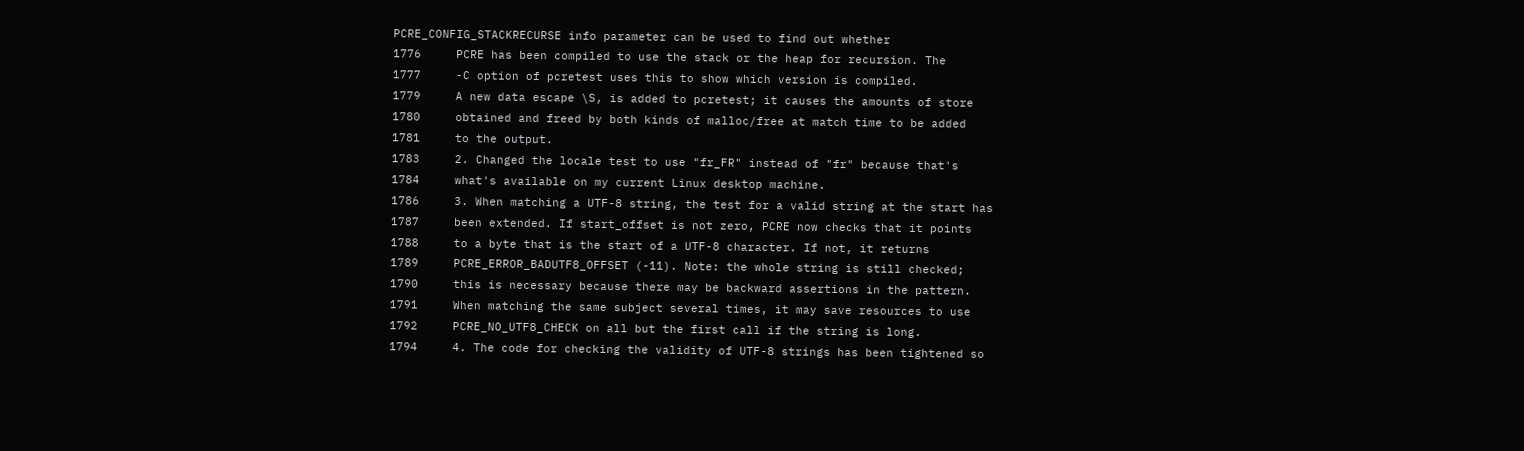PCRE_CONFIG_STACKRECURSE info parameter can be used to find out whether
1776     PCRE has been compiled to use the stack or the heap for recursion. The
1777     -C option of pcretest uses this to show which version is compiled.
1779     A new data escape \S, is added to pcretest; it causes the amounts of store
1780     obtained and freed by both kinds of malloc/free at match time to be added
1781     to the output.
1783     2. Changed the locale test to use "fr_FR" instead of "fr" because that's
1784     what's available on my current Linux desktop machine.
1786     3. When matching a UTF-8 string, the test for a valid string at the start has
1787     been extended. If start_offset is not zero, PCRE now checks that it points
1788     to a byte that is the start of a UTF-8 character. If not, it returns
1789     PCRE_ERROR_BADUTF8_OFFSET (-11). Note: the whole string is still checked;
1790     this is necessary because there may be backward assertions in the pattern.
1791     When matching the same subject several times, it may save resources to use
1792     PCRE_NO_UTF8_CHECK on all but the first call if the string is long.
1794     4. The code for checking the validity of UTF-8 strings has been tightened so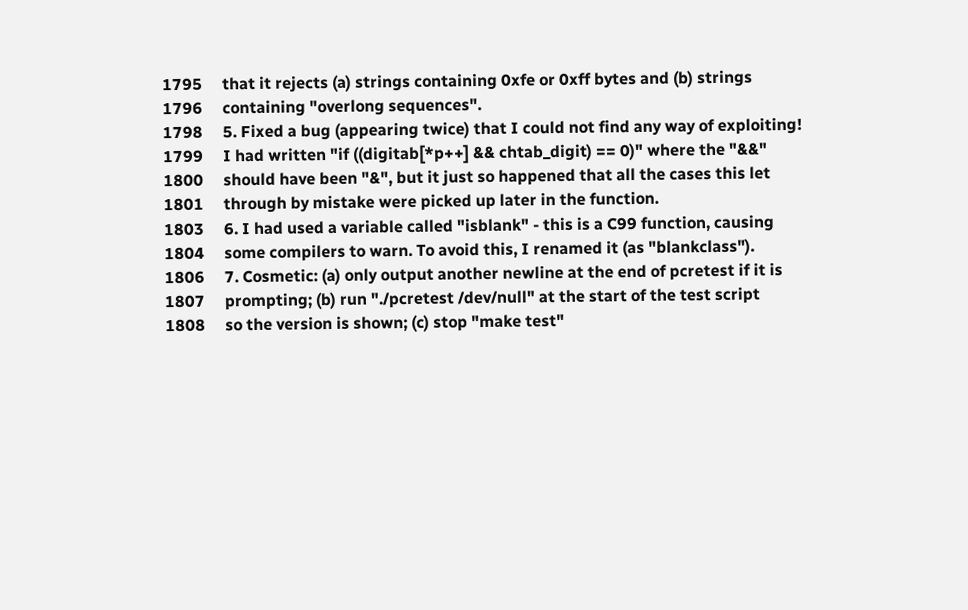1795     that it rejects (a) strings containing 0xfe or 0xff bytes and (b) strings
1796     containing "overlong sequences".
1798     5. Fixed a bug (appearing twice) that I could not find any way of exploiting!
1799     I had written "if ((digitab[*p++] && chtab_digit) == 0)" where the "&&"
1800     should have been "&", but it just so happened that all the cases this let
1801     through by mistake were picked up later in the function.
1803     6. I had used a variable called "isblank" - this is a C99 function, causing
1804     some compilers to warn. To avoid this, I renamed it (as "blankclass").
1806     7. Cosmetic: (a) only output another newline at the end of pcretest if it is
1807     prompting; (b) run "./pcretest /dev/null" at the start of the test script
1808     so the version is shown; (c) stop "make test"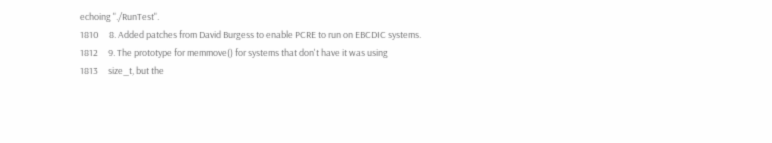echoing "./RunTest".
1810     8. Added patches from David Burgess to enable PCRE to run on EBCDIC systems.
1812     9. The prototype for memmove() for systems that don't have it was using
1813     size_t, but the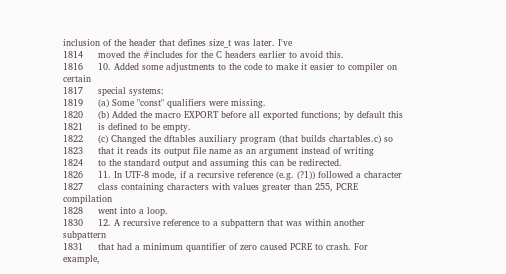inclusion of the header that defines size_t was later. I've
1814     moved the #includes for the C headers earlier to avoid this.
1816     10. Added some adjustments to the code to make it easier to compiler on certain
1817     special systems:
1819     (a) Some "const" qualifiers were missing.
1820     (b) Added the macro EXPORT before all exported functions; by default this
1821     is defined to be empty.
1822     (c) Changed the dftables auxiliary program (that builds chartables.c) so
1823     that it reads its output file name as an argument instead of writing
1824     to the standard output and assuming this can be redirected.
1826     11. In UTF-8 mode, if a recursive reference (e.g. (?1)) followed a character
1827     class containing characters with values greater than 255, PCRE compilation
1828     went into a loop.
1830     12. A recursive reference to a subpattern that was within another subpattern
1831     that had a minimum quantifier of zero caused PCRE to crash. For example,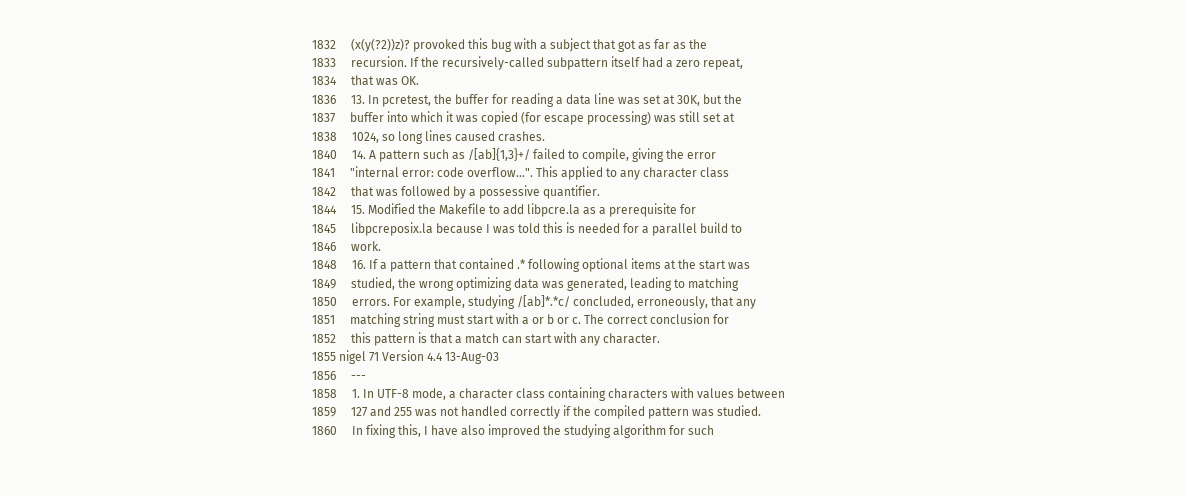1832     (x(y(?2))z)? provoked this bug with a subject that got as far as the
1833     recursion. If the recursively-called subpattern itself had a zero repeat,
1834     that was OK.
1836     13. In pcretest, the buffer for reading a data line was set at 30K, but the
1837     buffer into which it was copied (for escape processing) was still set at
1838     1024, so long lines caused crashes.
1840     14. A pattern such as /[ab]{1,3}+/ failed to compile, giving the error
1841     "internal error: code overflow...". This applied to any character class
1842     that was followed by a possessive quantifier.
1844     15. Modified the Makefile to add libpcre.la as a prerequisite for
1845     libpcreposix.la because I was told this is needed for a parallel build to
1846     work.
1848     16. If a pattern that contained .* following optional items at the start was
1849     studied, the wrong optimizing data was generated, leading to matching
1850     errors. For example, studying /[ab]*.*c/ concluded, erroneously, that any
1851     matching string must start with a or b or c. The correct conclusion for
1852     this pattern is that a match can start with any character.
1855 nigel 71 Version 4.4 13-Aug-03
1856     ---
1858     1. In UTF-8 mode, a character class containing characters with values between
1859     127 and 255 was not handled correctly if the compiled pattern was studied.
1860     In fixing this, I have also improved the studying algorithm for such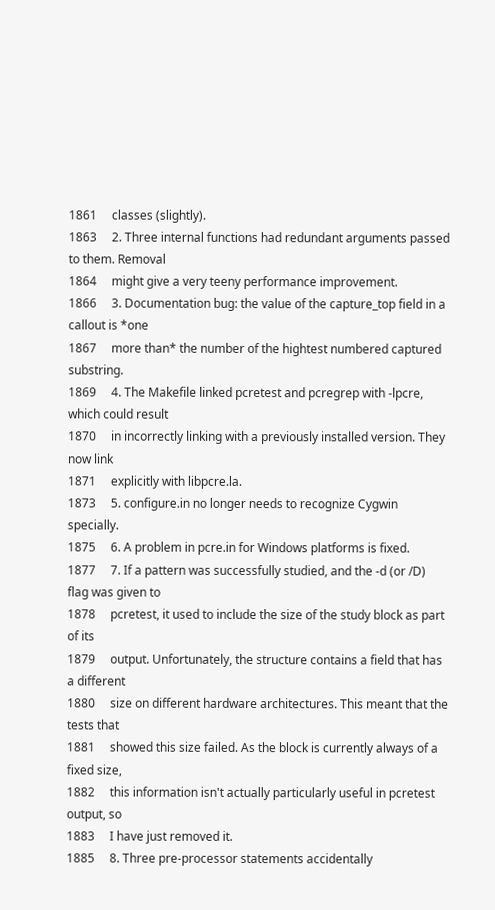1861     classes (slightly).
1863     2. Three internal functions had redundant arguments passed to them. Removal
1864     might give a very teeny performance improvement.
1866     3. Documentation bug: the value of the capture_top field in a callout is *one
1867     more than* the number of the hightest numbered captured substring.
1869     4. The Makefile linked pcretest and pcregrep with -lpcre, which could result
1870     in incorrectly linking with a previously installed version. They now link
1871     explicitly with libpcre.la.
1873     5. configure.in no longer needs to recognize Cygwin specially.
1875     6. A problem in pcre.in for Windows platforms is fixed.
1877     7. If a pattern was successfully studied, and the -d (or /D) flag was given to
1878     pcretest, it used to include the size of the study block as part of its
1879     output. Unfortunately, the structure contains a field that has a different
1880     size on different hardware architectures. This meant that the tests that
1881     showed this size failed. As the block is currently always of a fixed size,
1882     this information isn't actually particularly useful in pcretest output, so
1883     I have just removed it.
1885     8. Three pre-processor statements accidentally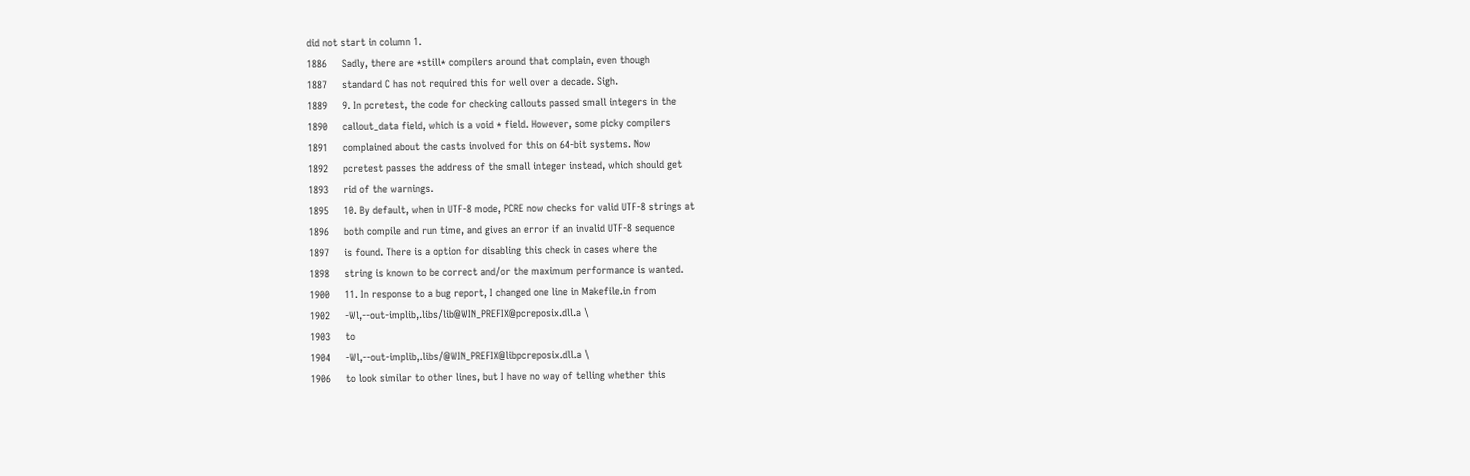did not start in column 1.
1886     Sadly, there are *still* compilers around that complain, even though
1887     standard C has not required this for well over a decade. Sigh.
1889     9. In pcretest, the code for checking callouts passed small integers in the
1890     callout_data field, which is a void * field. However, some picky compilers
1891     complained about the casts involved for this on 64-bit systems. Now
1892     pcretest passes the address of the small integer instead, which should get
1893     rid of the warnings.
1895     10. By default, when in UTF-8 mode, PCRE now checks for valid UTF-8 strings at
1896     both compile and run time, and gives an error if an invalid UTF-8 sequence
1897     is found. There is a option for disabling this check in cases where the
1898     string is known to be correct and/or the maximum performance is wanted.
1900     11. In response to a bug report, I changed one line in Makefile.in from
1902     -Wl,--out-implib,.libs/lib@WIN_PREFIX@pcreposix.dll.a \
1903     to
1904     -Wl,--out-implib,.libs/@WIN_PREFIX@libpcreposix.dll.a \
1906     to look similar to other lines, but I have no way of telling whether this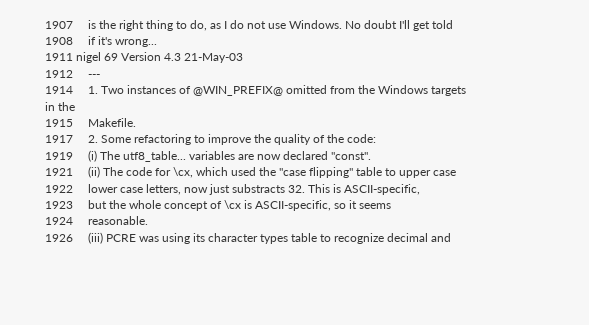1907     is the right thing to do, as I do not use Windows. No doubt I'll get told
1908     if it's wrong...
1911 nigel 69 Version 4.3 21-May-03
1912     ---
1914     1. Two instances of @WIN_PREFIX@ omitted from the Windows targets in the
1915     Makefile.
1917     2. Some refactoring to improve the quality of the code:
1919     (i) The utf8_table... variables are now declared "const".
1921     (ii) The code for \cx, which used the "case flipping" table to upper case
1922     lower case letters, now just substracts 32. This is ASCII-specific,
1923     but the whole concept of \cx is ASCII-specific, so it seems
1924     reasonable.
1926     (iii) PCRE was using its character types table to recognize decimal and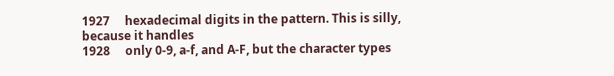1927     hexadecimal digits in the pattern. This is silly, because it handles
1928     only 0-9, a-f, and A-F, but the character types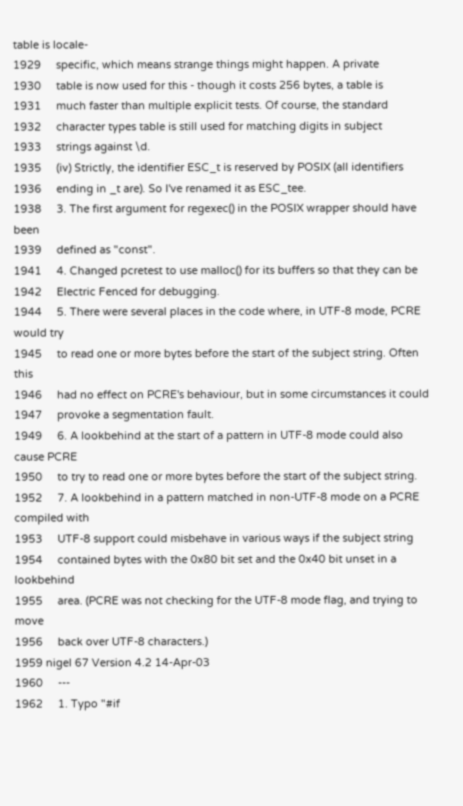table is locale-
1929     specific, which means strange things might happen. A private
1930     table is now used for this - though it costs 256 bytes, a table is
1931     much faster than multiple explicit tests. Of course, the standard
1932     character types table is still used for matching digits in subject
1933     strings against \d.
1935     (iv) Strictly, the identifier ESC_t is reserved by POSIX (all identifiers
1936     ending in _t are). So I've renamed it as ESC_tee.
1938     3. The first argument for regexec() in the POSIX wrapper should have been
1939     defined as "const".
1941     4. Changed pcretest to use malloc() for its buffers so that they can be
1942     Electric Fenced for debugging.
1944     5. There were several places in the code where, in UTF-8 mode, PCRE would try
1945     to read one or more bytes before the start of the subject string. Often this
1946     had no effect on PCRE's behaviour, but in some circumstances it could
1947     provoke a segmentation fault.
1949     6. A lookbehind at the start of a pattern in UTF-8 mode could also cause PCRE
1950     to try to read one or more bytes before the start of the subject string.
1952     7. A lookbehind in a pattern matched in non-UTF-8 mode on a PCRE compiled with
1953     UTF-8 support could misbehave in various ways if the subject string
1954     contained bytes with the 0x80 bit set and the 0x40 bit unset in a lookbehind
1955     area. (PCRE was not checking for the UTF-8 mode flag, and trying to move
1956     back over UTF-8 characters.)
1959 nigel 67 Version 4.2 14-Apr-03
1960     ---
1962     1. Typo "#if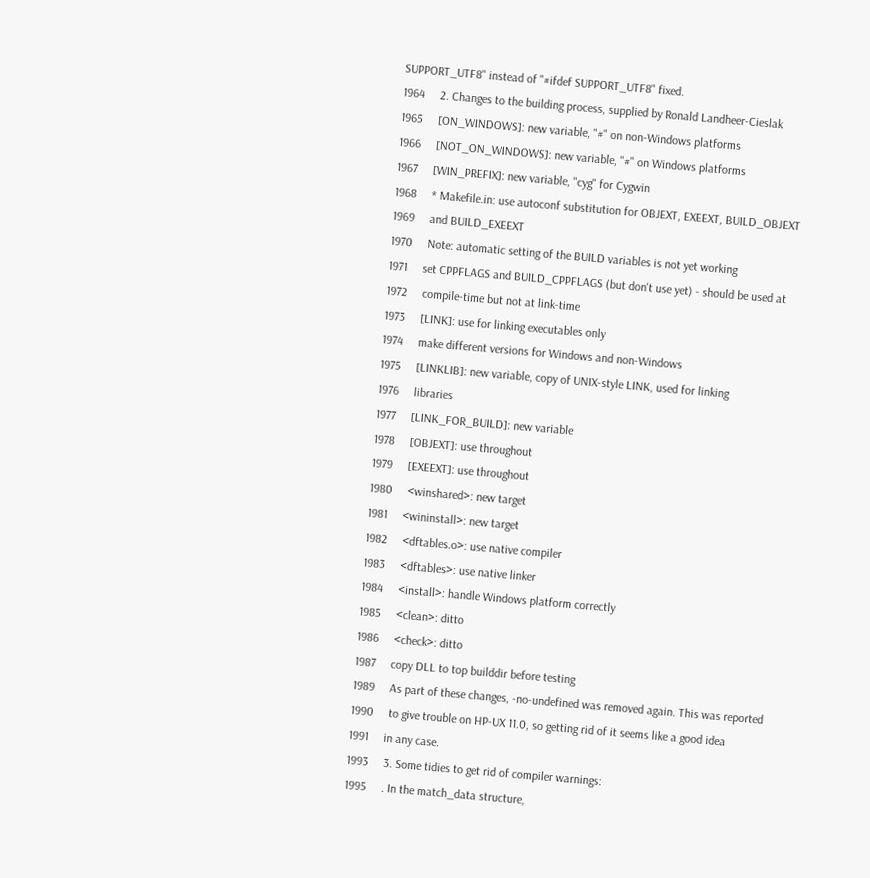SUPPORT_UTF8" instead of "#ifdef SUPPORT_UTF8" fixed.
1964     2. Changes to the building process, supplied by Ronald Landheer-Cieslak
1965     [ON_WINDOWS]: new variable, "#" on non-Windows platforms
1966     [NOT_ON_WINDOWS]: new variable, "#" on Windows platforms
1967     [WIN_PREFIX]: new variable, "cyg" for Cygwin
1968     * Makefile.in: use autoconf substitution for OBJEXT, EXEEXT, BUILD_OBJEXT
1969     and BUILD_EXEEXT
1970     Note: automatic setting of the BUILD variables is not yet working
1971     set CPPFLAGS and BUILD_CPPFLAGS (but don't use yet) - should be used at
1972     compile-time but not at link-time
1973     [LINK]: use for linking executables only
1974     make different versions for Windows and non-Windows
1975     [LINKLIB]: new variable, copy of UNIX-style LINK, used for linking
1976     libraries
1977     [LINK_FOR_BUILD]: new variable
1978     [OBJEXT]: use throughout
1979     [EXEEXT]: use throughout
1980     <winshared>: new target
1981     <wininstall>: new target
1982     <dftables.o>: use native compiler
1983     <dftables>: use native linker
1984     <install>: handle Windows platform correctly
1985     <clean>: ditto
1986     <check>: ditto
1987     copy DLL to top builddir before testing
1989     As part of these changes, -no-undefined was removed again. This was reported
1990     to give trouble on HP-UX 11.0, so getting rid of it seems like a good idea
1991     in any case.
1993     3. Some tidies to get rid of compiler warnings:
1995     . In the match_data structure,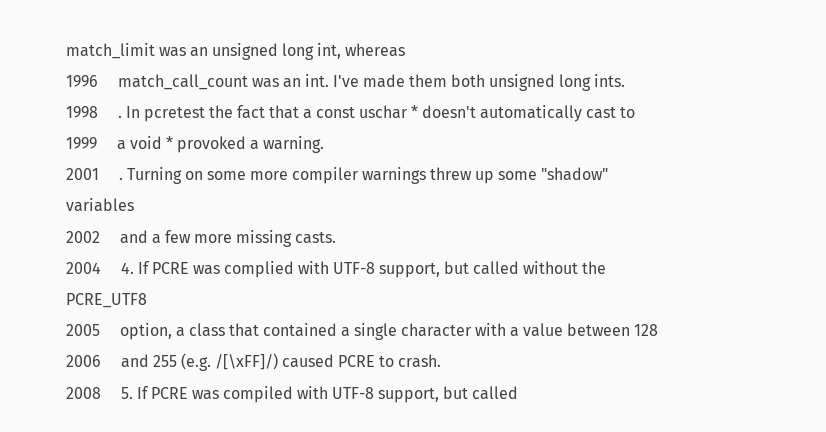match_limit was an unsigned long int, whereas
1996     match_call_count was an int. I've made them both unsigned long ints.
1998     . In pcretest the fact that a const uschar * doesn't automatically cast to
1999     a void * provoked a warning.
2001     . Turning on some more compiler warnings threw up some "shadow" variables
2002     and a few more missing casts.
2004     4. If PCRE was complied with UTF-8 support, but called without the PCRE_UTF8
2005     option, a class that contained a single character with a value between 128
2006     and 255 (e.g. /[\xFF]/) caused PCRE to crash.
2008     5. If PCRE was compiled with UTF-8 support, but called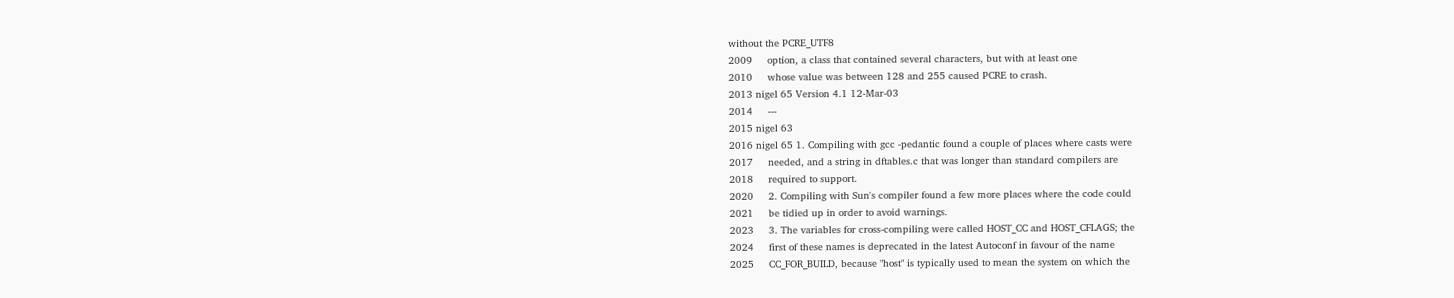without the PCRE_UTF8
2009     option, a class that contained several characters, but with at least one
2010     whose value was between 128 and 255 caused PCRE to crash.
2013 nigel 65 Version 4.1 12-Mar-03
2014     ---
2015 nigel 63
2016 nigel 65 1. Compiling with gcc -pedantic found a couple of places where casts were
2017     needed, and a string in dftables.c that was longer than standard compilers are
2018     required to support.
2020     2. Compiling with Sun's compiler found a few more places where the code could
2021     be tidied up in order to avoid warnings.
2023     3. The variables for cross-compiling were called HOST_CC and HOST_CFLAGS; the
2024     first of these names is deprecated in the latest Autoconf in favour of the name
2025     CC_FOR_BUILD, because "host" is typically used to mean the system on which the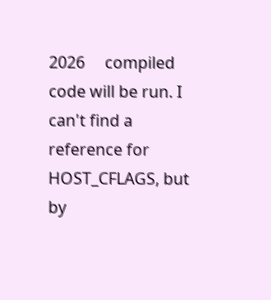2026     compiled code will be run. I can't find a reference for HOST_CFLAGS, but by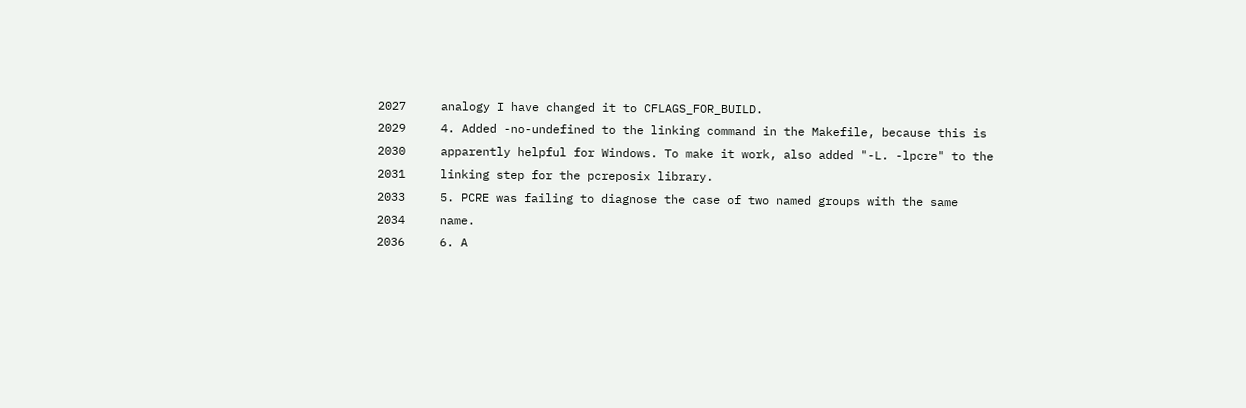2027     analogy I have changed it to CFLAGS_FOR_BUILD.
2029     4. Added -no-undefined to the linking command in the Makefile, because this is
2030     apparently helpful for Windows. To make it work, also added "-L. -lpcre" to the
2031     linking step for the pcreposix library.
2033     5. PCRE was failing to diagnose the case of two named groups with the same
2034     name.
2036     6. A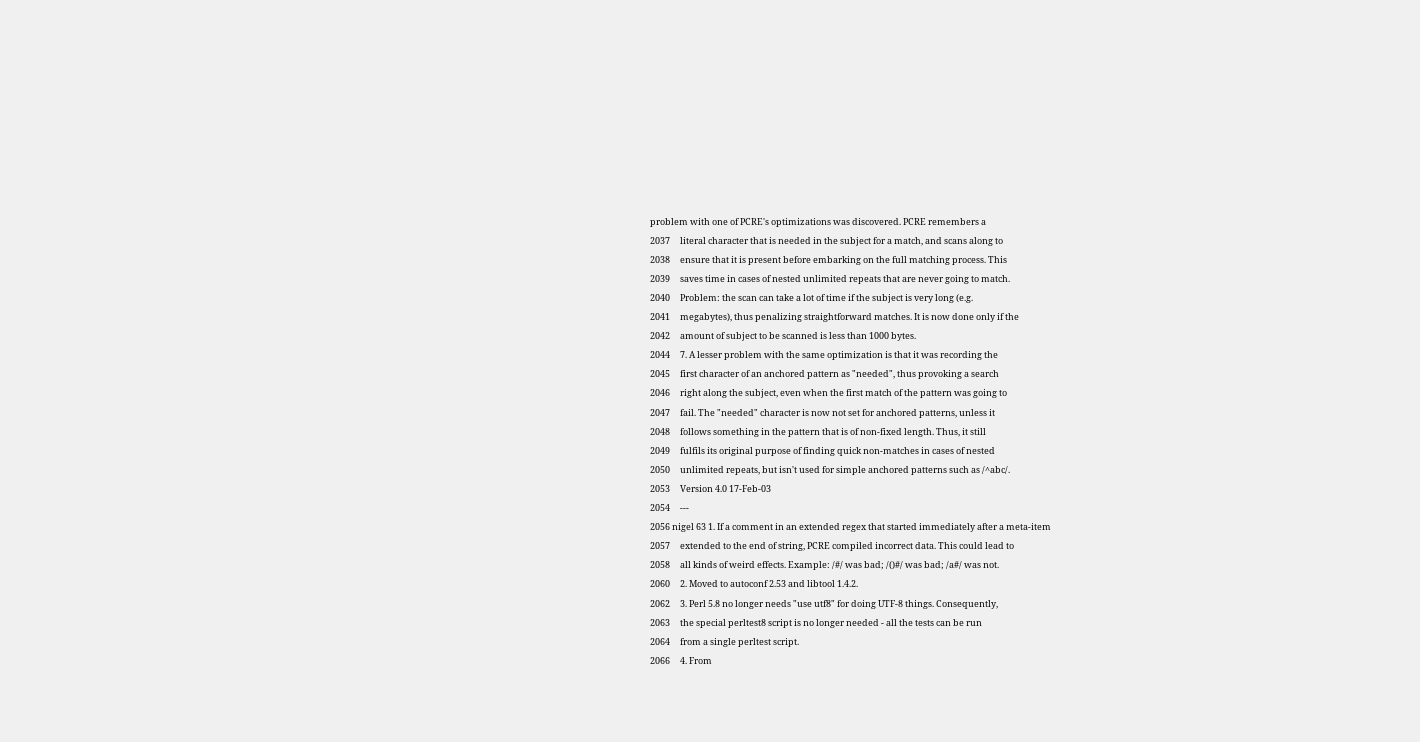problem with one of PCRE's optimizations was discovered. PCRE remembers a
2037     literal character that is needed in the subject for a match, and scans along to
2038     ensure that it is present before embarking on the full matching process. This
2039     saves time in cases of nested unlimited repeats that are never going to match.
2040     Problem: the scan can take a lot of time if the subject is very long (e.g.
2041     megabytes), thus penalizing straightforward matches. It is now done only if the
2042     amount of subject to be scanned is less than 1000 bytes.
2044     7. A lesser problem with the same optimization is that it was recording the
2045     first character of an anchored pattern as "needed", thus provoking a search
2046     right along the subject, even when the first match of the pattern was going to
2047     fail. The "needed" character is now not set for anchored patterns, unless it
2048     follows something in the pattern that is of non-fixed length. Thus, it still
2049     fulfils its original purpose of finding quick non-matches in cases of nested
2050     unlimited repeats, but isn't used for simple anchored patterns such as /^abc/.
2053     Version 4.0 17-Feb-03
2054     ---
2056 nigel 63 1. If a comment in an extended regex that started immediately after a meta-item
2057     extended to the end of string, PCRE compiled incorrect data. This could lead to
2058     all kinds of weird effects. Example: /#/ was bad; /()#/ was bad; /a#/ was not.
2060     2. Moved to autoconf 2.53 and libtool 1.4.2.
2062     3. Perl 5.8 no longer needs "use utf8" for doing UTF-8 things. Consequently,
2063     the special perltest8 script is no longer needed - all the tests can be run
2064     from a single perltest script.
2066     4. From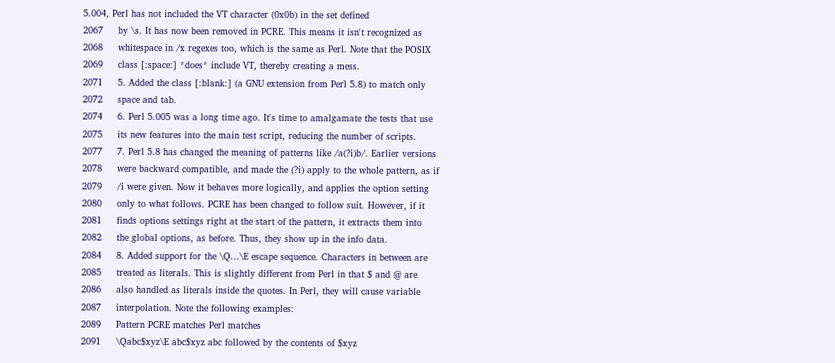5.004, Perl has not included the VT character (0x0b) in the set defined
2067     by \s. It has now been removed in PCRE. This means it isn't recognized as
2068     whitespace in /x regexes too, which is the same as Perl. Note that the POSIX
2069     class [:space:] *does* include VT, thereby creating a mess.
2071     5. Added the class [:blank:] (a GNU extension from Perl 5.8) to match only
2072     space and tab.
2074     6. Perl 5.005 was a long time ago. It's time to amalgamate the tests that use
2075     its new features into the main test script, reducing the number of scripts.
2077     7. Perl 5.8 has changed the meaning of patterns like /a(?i)b/. Earlier versions
2078     were backward compatible, and made the (?i) apply to the whole pattern, as if
2079     /i were given. Now it behaves more logically, and applies the option setting
2080     only to what follows. PCRE has been changed to follow suit. However, if it
2081     finds options settings right at the start of the pattern, it extracts them into
2082     the global options, as before. Thus, they show up in the info data.
2084     8. Added support for the \Q...\E escape sequence. Characters in between are
2085     treated as literals. This is slightly different from Perl in that $ and @ are
2086     also handled as literals inside the quotes. In Perl, they will cause variable
2087     interpolation. Note the following examples:
2089     Pattern PCRE matches Perl matches
2091     \Qabc$xyz\E abc$xyz abc followed by the contents of $xyz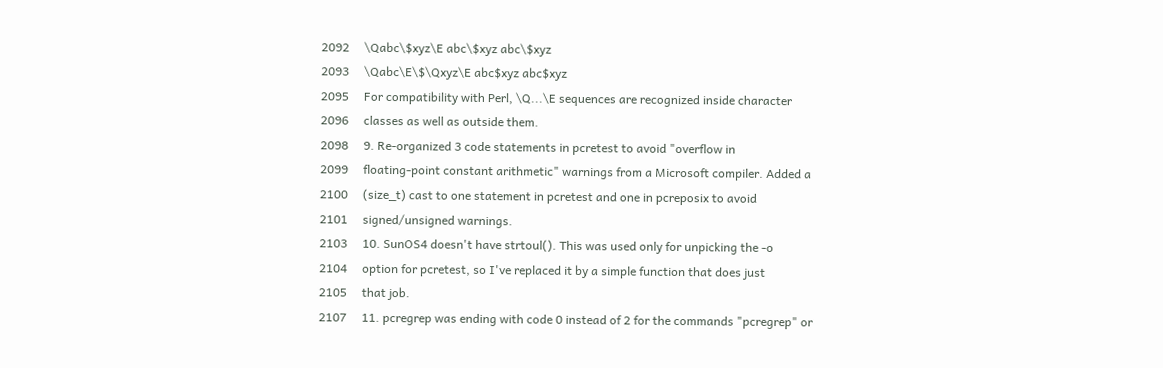2092     \Qabc\$xyz\E abc\$xyz abc\$xyz
2093     \Qabc\E\$\Qxyz\E abc$xyz abc$xyz
2095     For compatibility with Perl, \Q...\E sequences are recognized inside character
2096     classes as well as outside them.
2098     9. Re-organized 3 code statements in pcretest to avoid "overflow in
2099     floating-point constant arithmetic" warnings from a Microsoft compiler. Added a
2100     (size_t) cast to one statement in pcretest and one in pcreposix to avoid
2101     signed/unsigned warnings.
2103     10. SunOS4 doesn't have strtoul(). This was used only for unpicking the -o
2104     option for pcretest, so I've replaced it by a simple function that does just
2105     that job.
2107     11. pcregrep was ending with code 0 instead of 2 for the commands "pcregrep" or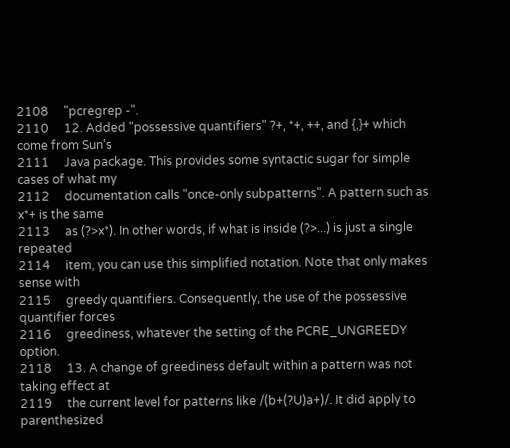2108     "pcregrep -".
2110     12. Added "possessive quantifiers" ?+, *+, ++, and {,}+ which come from Sun's
2111     Java package. This provides some syntactic sugar for simple cases of what my
2112     documentation calls "once-only subpatterns". A pattern such as x*+ is the same
2113     as (?>x*). In other words, if what is inside (?>...) is just a single repeated
2114     item, you can use this simplified notation. Note that only makes sense with
2115     greedy quantifiers. Consequently, the use of the possessive quantifier forces
2116     greediness, whatever the setting of the PCRE_UNGREEDY option.
2118     13. A change of greediness default within a pattern was not taking effect at
2119     the current level for patterns like /(b+(?U)a+)/. It did apply to parenthesized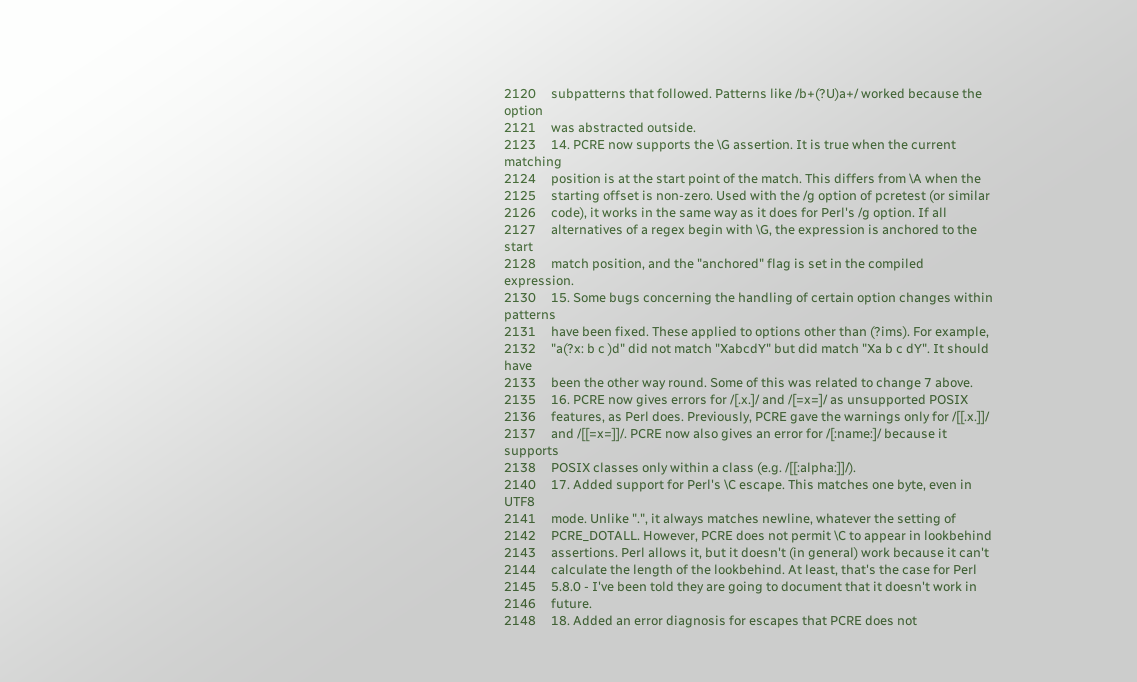2120     subpatterns that followed. Patterns like /b+(?U)a+/ worked because the option
2121     was abstracted outside.
2123     14. PCRE now supports the \G assertion. It is true when the current matching
2124     position is at the start point of the match. This differs from \A when the
2125     starting offset is non-zero. Used with the /g option of pcretest (or similar
2126     code), it works in the same way as it does for Perl's /g option. If all
2127     alternatives of a regex begin with \G, the expression is anchored to the start
2128     match position, and the "anchored" flag is set in the compiled expression.
2130     15. Some bugs concerning the handling of certain option changes within patterns
2131     have been fixed. These applied to options other than (?ims). For example,
2132     "a(?x: b c )d" did not match "XabcdY" but did match "Xa b c dY". It should have
2133     been the other way round. Some of this was related to change 7 above.
2135     16. PCRE now gives errors for /[.x.]/ and /[=x=]/ as unsupported POSIX
2136     features, as Perl does. Previously, PCRE gave the warnings only for /[[.x.]]/
2137     and /[[=x=]]/. PCRE now also gives an error for /[:name:]/ because it supports
2138     POSIX classes only within a class (e.g. /[[:alpha:]]/).
2140     17. Added support for Perl's \C escape. This matches one byte, even in UTF8
2141     mode. Unlike ".", it always matches newline, whatever the setting of
2142     PCRE_DOTALL. However, PCRE does not permit \C to appear in lookbehind
2143     assertions. Perl allows it, but it doesn't (in general) work because it can't
2144     calculate the length of the lookbehind. At least, that's the case for Perl
2145     5.8.0 - I've been told they are going to document that it doesn't work in
2146     future.
2148     18. Added an error diagnosis for escapes that PCRE does not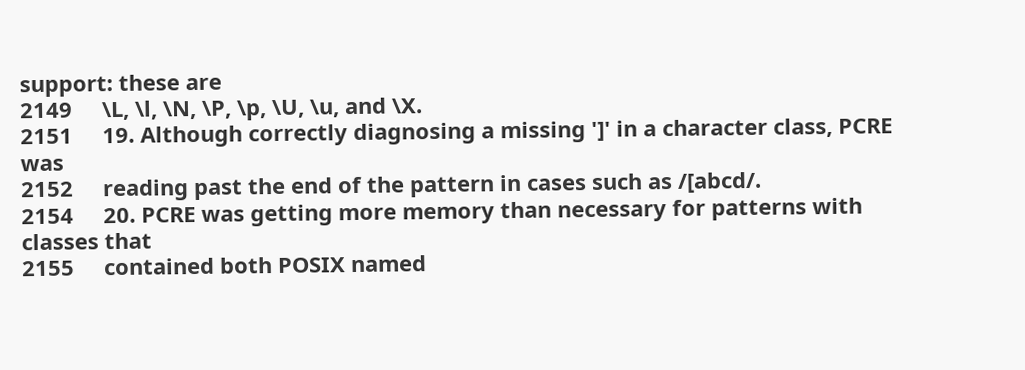support: these are
2149     \L, \l, \N, \P, \p, \U, \u, and \X.
2151     19. Although correctly diagnosing a missing ']' in a character class, PCRE was
2152     reading past the end of the pattern in cases such as /[abcd/.
2154     20. PCRE was getting more memory than necessary for patterns with classes that
2155     contained both POSIX named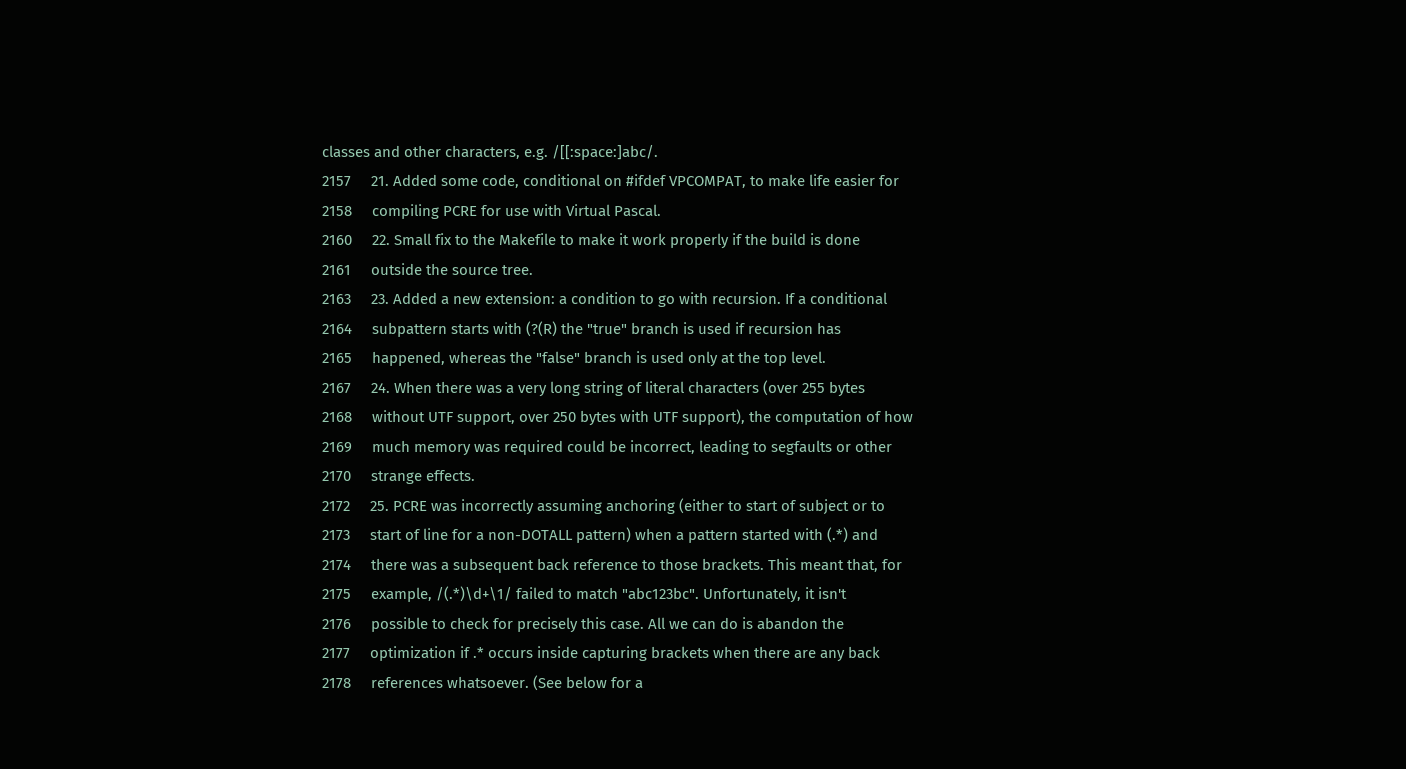classes and other characters, e.g. /[[:space:]abc/.
2157     21. Added some code, conditional on #ifdef VPCOMPAT, to make life easier for
2158     compiling PCRE for use with Virtual Pascal.
2160     22. Small fix to the Makefile to make it work properly if the build is done
2161     outside the source tree.
2163     23. Added a new extension: a condition to go with recursion. If a conditional
2164     subpattern starts with (?(R) the "true" branch is used if recursion has
2165     happened, whereas the "false" branch is used only at the top level.
2167     24. When there was a very long string of literal characters (over 255 bytes
2168     without UTF support, over 250 bytes with UTF support), the computation of how
2169     much memory was required could be incorrect, leading to segfaults or other
2170     strange effects.
2172     25. PCRE was incorrectly assuming anchoring (either to start of subject or to
2173     start of line for a non-DOTALL pattern) when a pattern started with (.*) and
2174     there was a subsequent back reference to those brackets. This meant that, for
2175     example, /(.*)\d+\1/ failed to match "abc123bc". Unfortunately, it isn't
2176     possible to check for precisely this case. All we can do is abandon the
2177     optimization if .* occurs inside capturing brackets when there are any back
2178     references whatsoever. (See below for a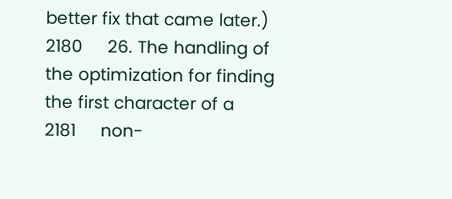better fix that came later.)
2180     26. The handling of the optimization for finding the first character of a
2181     non-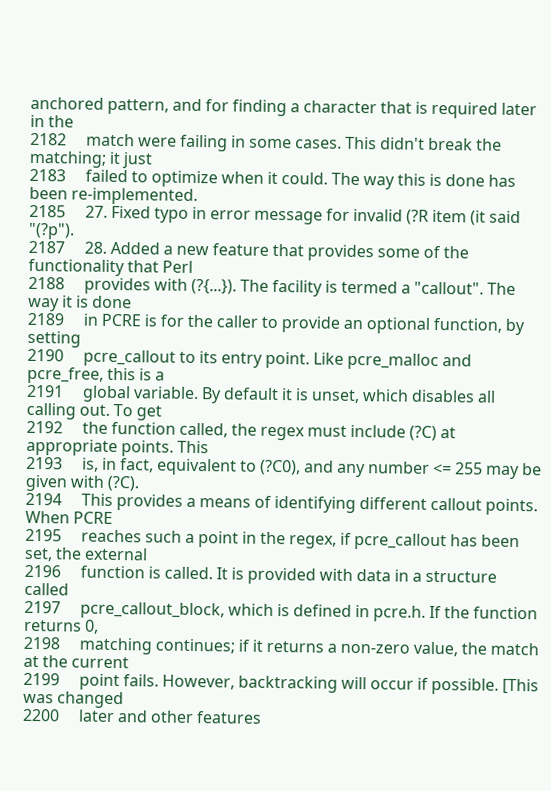anchored pattern, and for finding a character that is required later in the
2182     match were failing in some cases. This didn't break the matching; it just
2183     failed to optimize when it could. The way this is done has been re-implemented.
2185     27. Fixed typo in error message for invalid (?R item (it said "(?p").
2187     28. Added a new feature that provides some of the functionality that Perl
2188     provides with (?{...}). The facility is termed a "callout". The way it is done
2189     in PCRE is for the caller to provide an optional function, by setting
2190     pcre_callout to its entry point. Like pcre_malloc and pcre_free, this is a
2191     global variable. By default it is unset, which disables all calling out. To get
2192     the function called, the regex must include (?C) at appropriate points. This
2193     is, in fact, equivalent to (?C0), and any number <= 255 may be given with (?C).
2194     This provides a means of identifying different callout points. When PCRE
2195     reaches such a point in the regex, if pcre_callout has been set, the external
2196     function is called. It is provided with data in a structure called
2197     pcre_callout_block, which is defined in pcre.h. If the function returns 0,
2198     matching continues; if it returns a non-zero value, the match at the current
2199     point fails. However, backtracking will occur if possible. [This was changed
2200     later and other features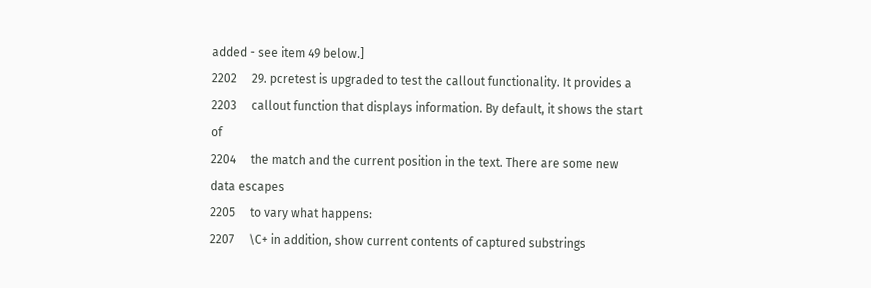added - see item 49 below.]
2202     29. pcretest is upgraded to test the callout functionality. It provides a
2203     callout function that displays information. By default, it shows the start of
2204     the match and the current position in the text. There are some new data escapes
2205     to vary what happens:
2207     \C+ in addition, show current contents of captured substrings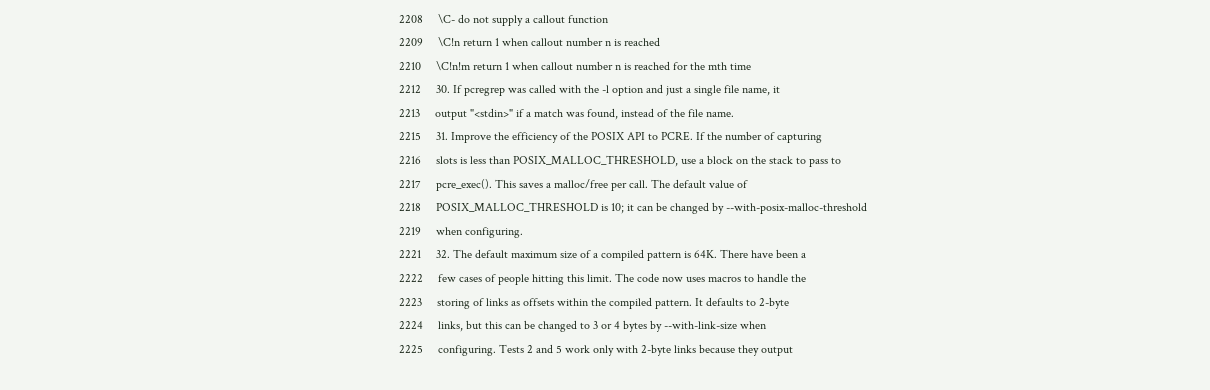2208     \C- do not supply a callout function
2209     \C!n return 1 when callout number n is reached
2210     \C!n!m return 1 when callout number n is reached for the mth time
2212     30. If pcregrep was called with the -l option and just a single file name, it
2213     output "<stdin>" if a match was found, instead of the file name.
2215     31. Improve the efficiency of the POSIX API to PCRE. If the number of capturing
2216     slots is less than POSIX_MALLOC_THRESHOLD, use a block on the stack to pass to
2217     pcre_exec(). This saves a malloc/free per call. The default value of
2218     POSIX_MALLOC_THRESHOLD is 10; it can be changed by --with-posix-malloc-threshold
2219     when configuring.
2221     32. The default maximum size of a compiled pattern is 64K. There have been a
2222     few cases of people hitting this limit. The code now uses macros to handle the
2223     storing of links as offsets within the compiled pattern. It defaults to 2-byte
2224     links, but this can be changed to 3 or 4 bytes by --with-link-size when
2225     configuring. Tests 2 and 5 work only with 2-byte links because they output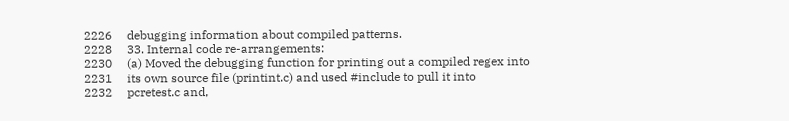2226     debugging information about compiled patterns.
2228     33. Internal code re-arrangements:
2230     (a) Moved the debugging function for printing out a compiled regex into
2231     its own source file (printint.c) and used #include to pull it into
2232     pcretest.c and,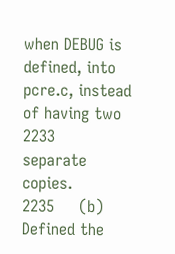when DEBUG is defined, into pcre.c, instead of having two
2233     separate copies.
2235     (b) Defined the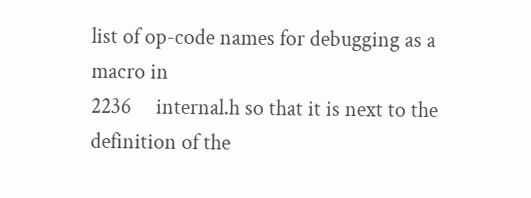list of op-code names for debugging as a macro in
2236     internal.h so that it is next to the definition of the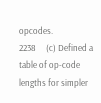opcodes.
2238     (c) Defined a table of op-code lengths for simpler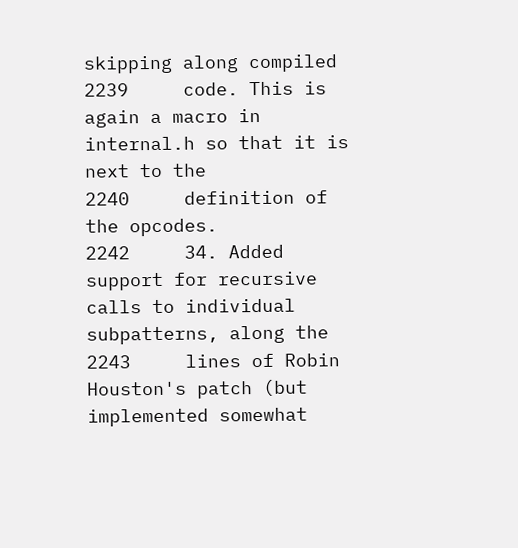skipping along compiled
2239     code. This is again a macro in internal.h so that it is next to the
2240     definition of the opcodes.
2242     34. Added support for recursive calls to individual subpatterns, along the
2243     lines of Robin Houston's patch (but implemented somewhat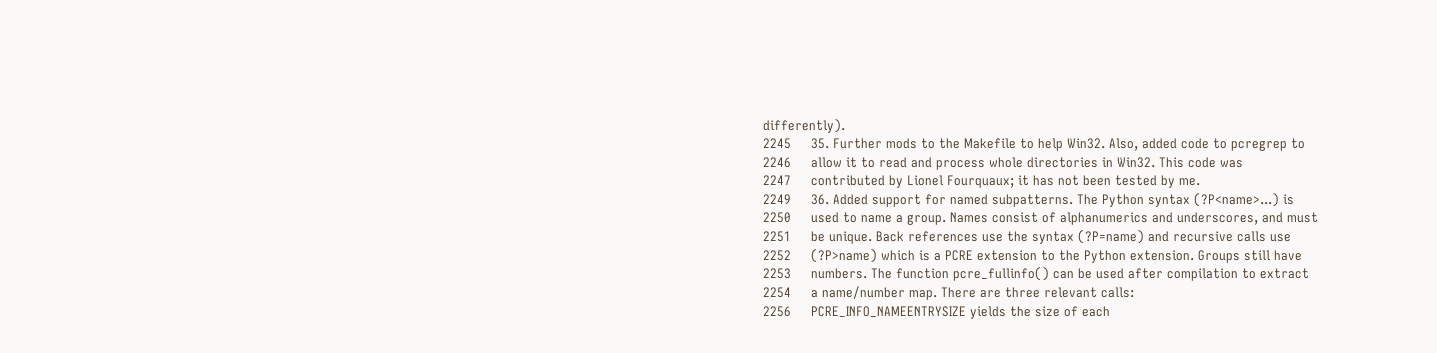differently).
2245     35. Further mods to the Makefile to help Win32. Also, added code to pcregrep to
2246     allow it to read and process whole directories in Win32. This code was
2247     contributed by Lionel Fourquaux; it has not been tested by me.
2249     36. Added support for named subpatterns. The Python syntax (?P<name>...) is
2250     used to name a group. Names consist of alphanumerics and underscores, and must
2251     be unique. Back references use the syntax (?P=name) and recursive calls use
2252     (?P>name) which is a PCRE extension to the Python extension. Groups still have
2253     numbers. The function pcre_fullinfo() can be used after compilation to extract
2254     a name/number map. There are three relevant calls:
2256     PCRE_INFO_NAMEENTRYSIZE yields the size of each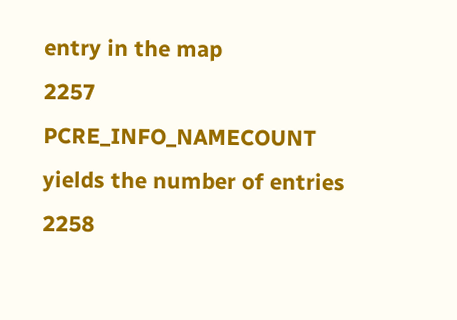entry in the map
2257     PCRE_INFO_NAMECOUNT yields the number of entries
2258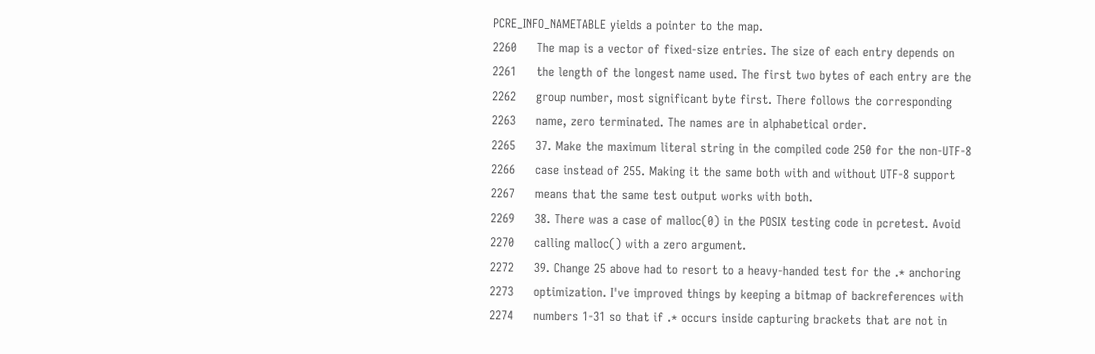PCRE_INFO_NAMETABLE yields a pointer to the map.
2260     The map is a vector of fixed-size entries. The size of each entry depends on
2261     the length of the longest name used. The first two bytes of each entry are the
2262     group number, most significant byte first. There follows the corresponding
2263     name, zero terminated. The names are in alphabetical order.
2265     37. Make the maximum literal string in the compiled code 250 for the non-UTF-8
2266     case instead of 255. Making it the same both with and without UTF-8 support
2267     means that the same test output works with both.
2269     38. There was a case of malloc(0) in the POSIX testing code in pcretest. Avoid
2270     calling malloc() with a zero argument.
2272     39. Change 25 above had to resort to a heavy-handed test for the .* anchoring
2273     optimization. I've improved things by keeping a bitmap of backreferences with
2274     numbers 1-31 so that if .* occurs inside capturing brackets that are not in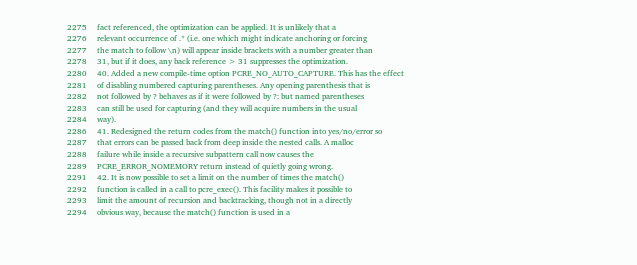2275     fact referenced, the optimization can be applied. It is unlikely that a
2276     relevant occurrence of .* (i.e. one which might indicate anchoring or forcing
2277     the match to follow \n) will appear inside brackets with a number greater than
2278     31, but if it does, any back reference > 31 suppresses the optimization.
2280     40. Added a new compile-time option PCRE_NO_AUTO_CAPTURE. This has the effect
2281     of disabling numbered capturing parentheses. Any opening parenthesis that is
2282     not followed by ? behaves as if it were followed by ?: but named parentheses
2283     can still be used for capturing (and they will acquire numbers in the usual
2284     way).
2286     41. Redesigned the return codes from the match() function into yes/no/error so
2287     that errors can be passed back from deep inside the nested calls. A malloc
2288     failure while inside a recursive subpattern call now causes the
2289     PCRE_ERROR_NOMEMORY return instead of quietly going wrong.
2291     42. It is now possible to set a limit on the number of times the match()
2292     function is called in a call to pcre_exec(). This facility makes it possible to
2293     limit the amount of recursion and backtracking, though not in a directly
2294     obvious way, because the match() function is used in a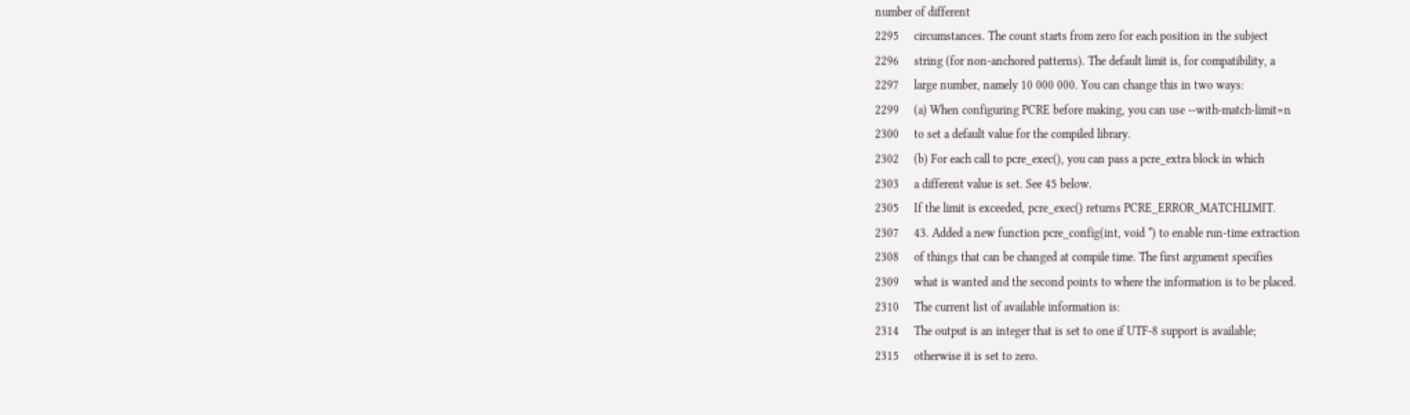number of different
2295     circumstances. The count starts from zero for each position in the subject
2296     string (for non-anchored patterns). The default limit is, for compatibility, a
2297     large number, namely 10 000 000. You can change this in two ways:
2299     (a) When configuring PCRE before making, you can use --with-match-limit=n
2300     to set a default value for the compiled library.
2302     (b) For each call to pcre_exec(), you can pass a pcre_extra block in which
2303     a different value is set. See 45 below.
2305     If the limit is exceeded, pcre_exec() returns PCRE_ERROR_MATCHLIMIT.
2307     43. Added a new function pcre_config(int, void *) to enable run-time extraction
2308     of things that can be changed at compile time. The first argument specifies
2309     what is wanted and the second points to where the information is to be placed.
2310     The current list of available information is:
2314     The output is an integer that is set to one if UTF-8 support is available;
2315     otherwise it is set to zero.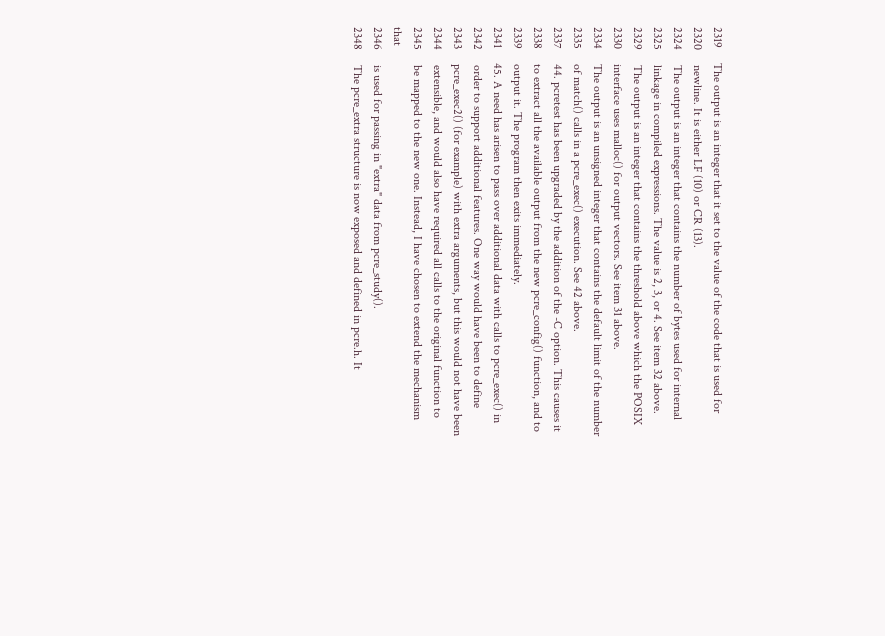2319     The output is an integer that it set to the value of the code that is used for
2320     newline. It is either LF (10) or CR (13).
2324     The output is an integer that contains the number of bytes used for internal
2325     linkage in compiled expressions. The value is 2, 3, or 4. See item 32 above.
2329     The output is an integer that contains the threshold above which the POSIX
2330     interface uses malloc() for output vectors. See item 31 above.
2334     The output is an unsigned integer that contains the default limit of the number
2335     of match() calls in a pcre_exec() execution. See 42 above.
2337     44. pcretest has been upgraded by the addition of the -C option. This causes it
2338     to extract all the available output from the new pcre_config() function, and to
2339     output it. The program then exits immediately.
2341     45. A need has arisen to pass over additional data with calls to pcre_exec() in
2342     order to support additional features. One way would have been to define
2343     pcre_exec2() (for example) with extra arguments, but this would not have been
2344     extensible, and would also have required all calls to the original function to
2345     be mapped to the new one. Instead, I have chosen to extend the mechanism that
2346     is used for passing in "extra" data from pcre_study().
2348     The pcre_extra structure is now exposed and defined in pcre.h. It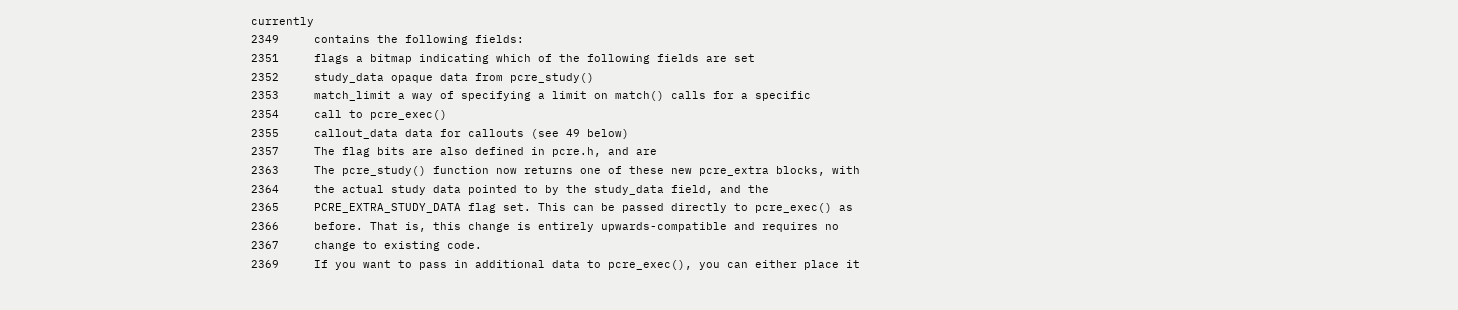currently
2349     contains the following fields:
2351     flags a bitmap indicating which of the following fields are set
2352     study_data opaque data from pcre_study()
2353     match_limit a way of specifying a limit on match() calls for a specific
2354     call to pcre_exec()
2355     callout_data data for callouts (see 49 below)
2357     The flag bits are also defined in pcre.h, and are
2363     The pcre_study() function now returns one of these new pcre_extra blocks, with
2364     the actual study data pointed to by the study_data field, and the
2365     PCRE_EXTRA_STUDY_DATA flag set. This can be passed directly to pcre_exec() as
2366     before. That is, this change is entirely upwards-compatible and requires no
2367     change to existing code.
2369     If you want to pass in additional data to pcre_exec(), you can either place it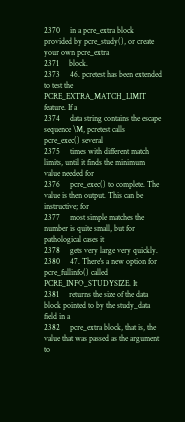2370     in a pcre_extra block provided by pcre_study(), or create your own pcre_extra
2371     block.
2373     46. pcretest has been extended to test the PCRE_EXTRA_MATCH_LIMIT feature. If a
2374     data string contains the escape sequence \M, pcretest calls pcre_exec() several
2375     times with different match limits, until it finds the minimum value needed for
2376     pcre_exec() to complete. The value is then output. This can be instructive; for
2377     most simple matches the number is quite small, but for pathological cases it
2378     gets very large very quickly.
2380     47. There's a new option for pcre_fullinfo() called PCRE_INFO_STUDYSIZE. It
2381     returns the size of the data block pointed to by the study_data field in a
2382     pcre_extra block, that is, the value that was passed as the argument to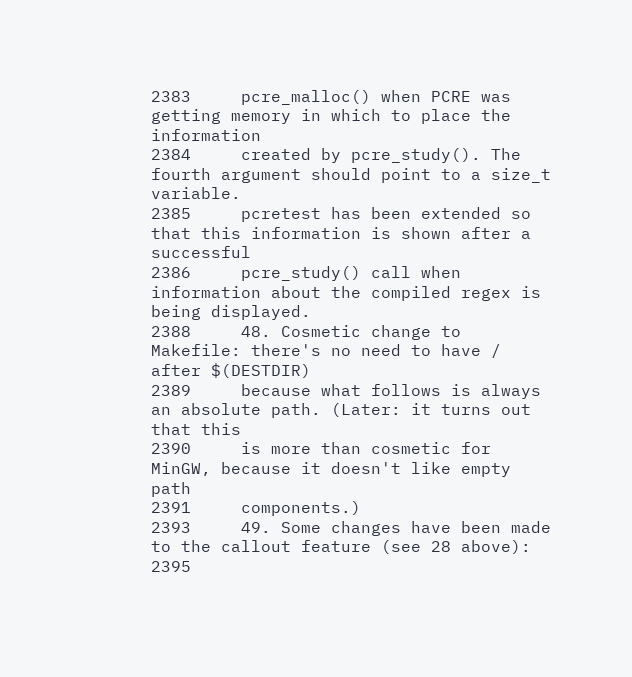2383     pcre_malloc() when PCRE was getting memory in which to place the information
2384     created by pcre_study(). The fourth argument should point to a size_t variable.
2385     pcretest has been extended so that this information is shown after a successful
2386     pcre_study() call when information about the compiled regex is being displayed.
2388     48. Cosmetic change to Makefile: there's no need to have / after $(DESTDIR)
2389     because what follows is always an absolute path. (Later: it turns out that this
2390     is more than cosmetic for MinGW, because it doesn't like empty path
2391     components.)
2393     49. Some changes have been made to the callout feature (see 28 above):
2395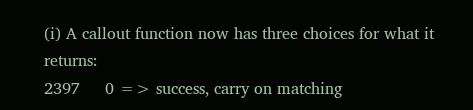(i) A callout function now has three choices for what it returns:
2397     0 => success, carry on matching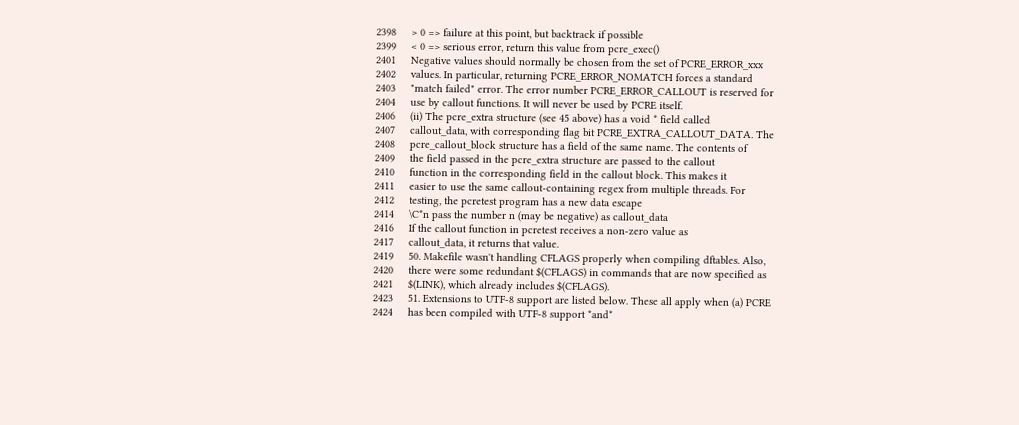2398     > 0 => failure at this point, but backtrack if possible
2399     < 0 => serious error, return this value from pcre_exec()
2401     Negative values should normally be chosen from the set of PCRE_ERROR_xxx
2402     values. In particular, returning PCRE_ERROR_NOMATCH forces a standard
2403     "match failed" error. The error number PCRE_ERROR_CALLOUT is reserved for
2404     use by callout functions. It will never be used by PCRE itself.
2406     (ii) The pcre_extra structure (see 45 above) has a void * field called
2407     callout_data, with corresponding flag bit PCRE_EXTRA_CALLOUT_DATA. The
2408     pcre_callout_block structure has a field of the same name. The contents of
2409     the field passed in the pcre_extra structure are passed to the callout
2410     function in the corresponding field in the callout block. This makes it
2411     easier to use the same callout-containing regex from multiple threads. For
2412     testing, the pcretest program has a new data escape
2414     \C*n pass the number n (may be negative) as callout_data
2416     If the callout function in pcretest receives a non-zero value as
2417     callout_data, it returns that value.
2419     50. Makefile wasn't handling CFLAGS properly when compiling dftables. Also,
2420     there were some redundant $(CFLAGS) in commands that are now specified as
2421     $(LINK), which already includes $(CFLAGS).
2423     51. Extensions to UTF-8 support are listed below. These all apply when (a) PCRE
2424     has been compiled with UTF-8 support *and*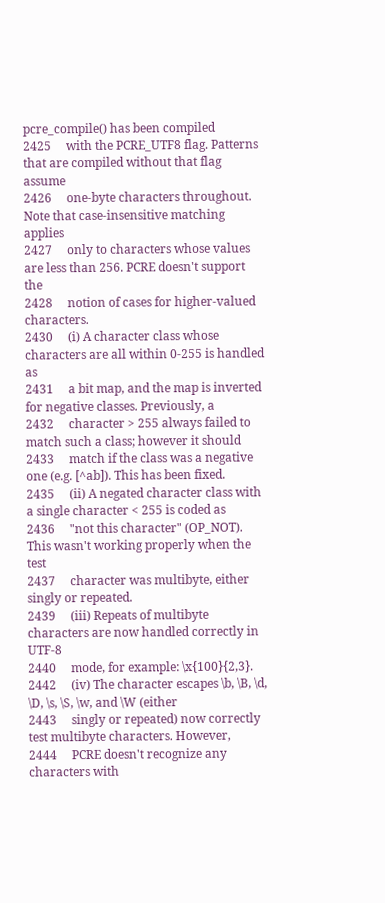pcre_compile() has been compiled
2425     with the PCRE_UTF8 flag. Patterns that are compiled without that flag assume
2426     one-byte characters throughout. Note that case-insensitive matching applies
2427     only to characters whose values are less than 256. PCRE doesn't support the
2428     notion of cases for higher-valued characters.
2430     (i) A character class whose characters are all within 0-255 is handled as
2431     a bit map, and the map is inverted for negative classes. Previously, a
2432     character > 255 always failed to match such a class; however it should
2433     match if the class was a negative one (e.g. [^ab]). This has been fixed.
2435     (ii) A negated character class with a single character < 255 is coded as
2436     "not this character" (OP_NOT). This wasn't working properly when the test
2437     character was multibyte, either singly or repeated.
2439     (iii) Repeats of multibyte characters are now handled correctly in UTF-8
2440     mode, for example: \x{100}{2,3}.
2442     (iv) The character escapes \b, \B, \d, \D, \s, \S, \w, and \W (either
2443     singly or repeated) now correctly test multibyte characters. However,
2444     PCRE doesn't recognize any characters with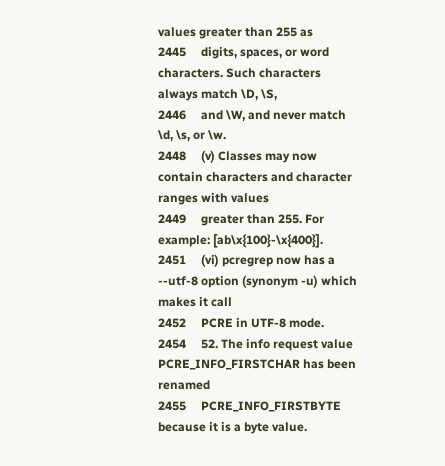values greater than 255 as
2445     digits, spaces, or word characters. Such characters always match \D, \S,
2446     and \W, and never match \d, \s, or \w.
2448     (v) Classes may now contain characters and character ranges with values
2449     greater than 255. For example: [ab\x{100}-\x{400}].
2451     (vi) pcregrep now has a --utf-8 option (synonym -u) which makes it call
2452     PCRE in UTF-8 mode.
2454     52. The info request value PCRE_INFO_FIRSTCHAR has been renamed
2455     PCRE_INFO_FIRSTBYTE because it is a byte value.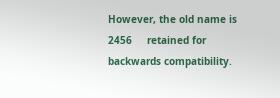However, the old name is
2456     retained for backwards compatibility.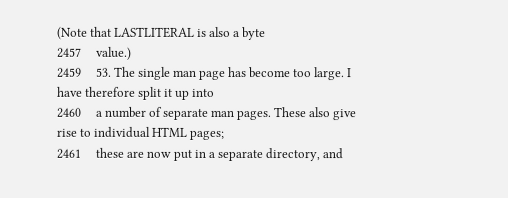(Note that LASTLITERAL is also a byte
2457     value.)
2459     53. The single man page has become too large. I have therefore split it up into
2460     a number of separate man pages. These also give rise to individual HTML pages;
2461     these are now put in a separate directory, and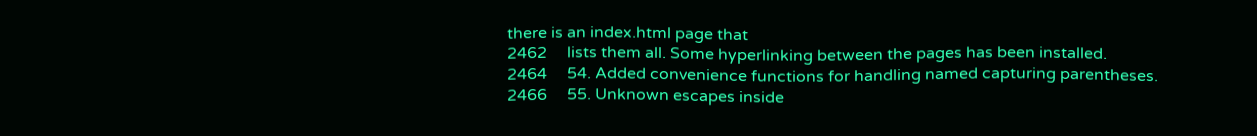there is an index.html page that
2462     lists them all. Some hyperlinking between the pages has been installed.
2464     54. Added convenience functions for handling named capturing parentheses.
2466     55. Unknown escapes inside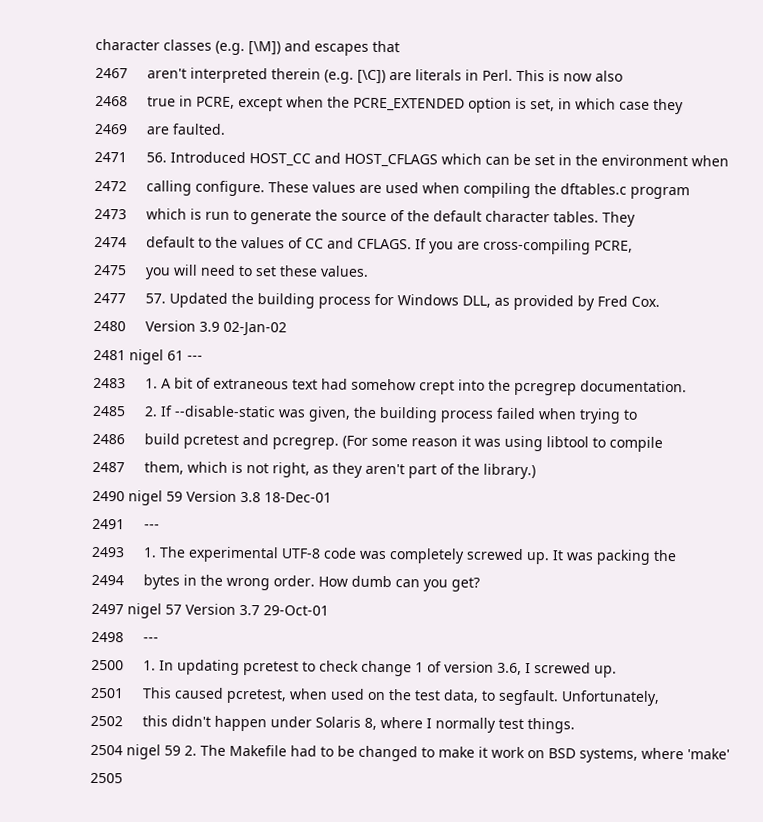character classes (e.g. [\M]) and escapes that
2467     aren't interpreted therein (e.g. [\C]) are literals in Perl. This is now also
2468     true in PCRE, except when the PCRE_EXTENDED option is set, in which case they
2469     are faulted.
2471     56. Introduced HOST_CC and HOST_CFLAGS which can be set in the environment when
2472     calling configure. These values are used when compiling the dftables.c program
2473     which is run to generate the source of the default character tables. They
2474     default to the values of CC and CFLAGS. If you are cross-compiling PCRE,
2475     you will need to set these values.
2477     57. Updated the building process for Windows DLL, as provided by Fred Cox.
2480     Version 3.9 02-Jan-02
2481 nigel 61 ---
2483     1. A bit of extraneous text had somehow crept into the pcregrep documentation.
2485     2. If --disable-static was given, the building process failed when trying to
2486     build pcretest and pcregrep. (For some reason it was using libtool to compile
2487     them, which is not right, as they aren't part of the library.)
2490 nigel 59 Version 3.8 18-Dec-01
2491     ---
2493     1. The experimental UTF-8 code was completely screwed up. It was packing the
2494     bytes in the wrong order. How dumb can you get?
2497 nigel 57 Version 3.7 29-Oct-01
2498     ---
2500     1. In updating pcretest to check change 1 of version 3.6, I screwed up.
2501     This caused pcretest, when used on the test data, to segfault. Unfortunately,
2502     this didn't happen under Solaris 8, where I normally test things.
2504 nigel 59 2. The Makefile had to be changed to make it work on BSD systems, where 'make'
2505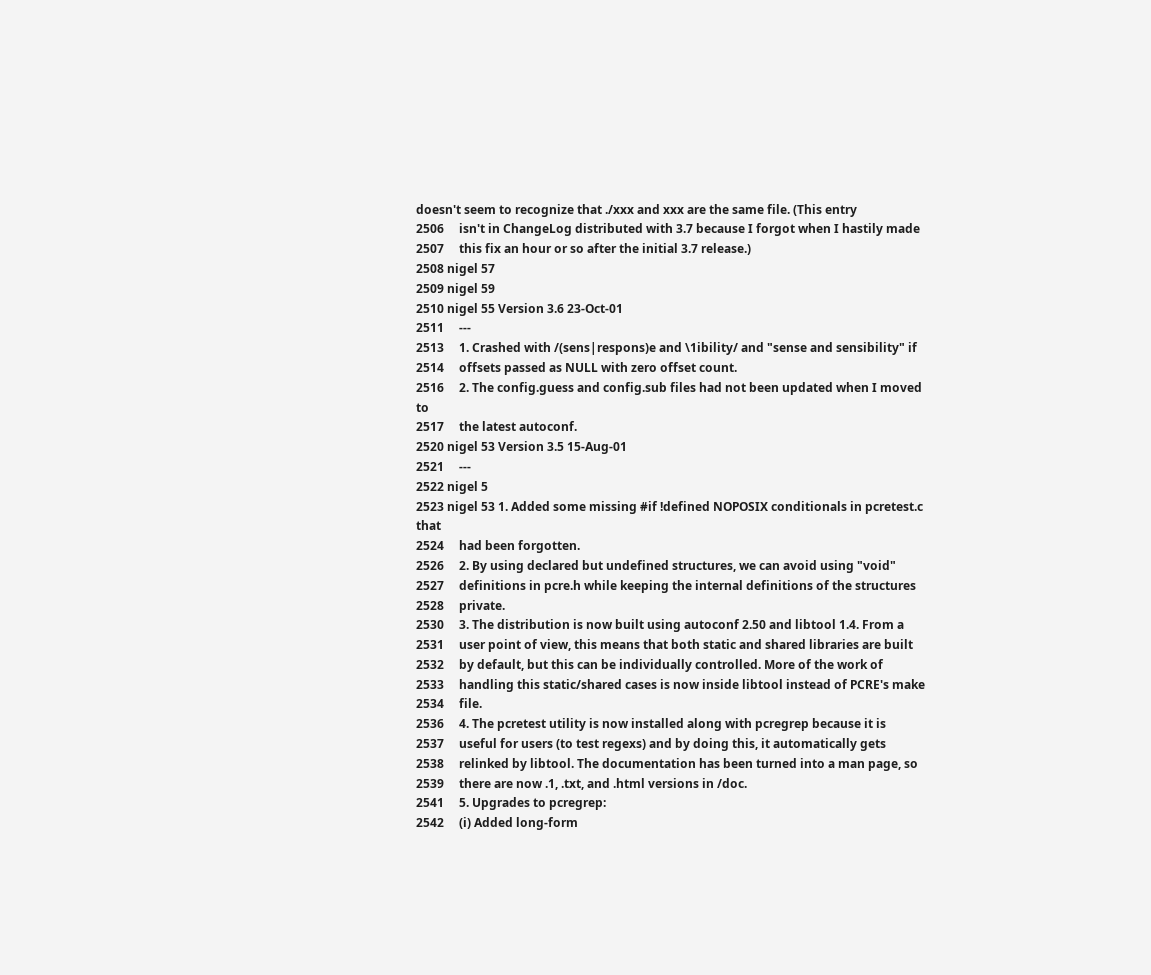doesn't seem to recognize that ./xxx and xxx are the same file. (This entry
2506     isn't in ChangeLog distributed with 3.7 because I forgot when I hastily made
2507     this fix an hour or so after the initial 3.7 release.)
2508 nigel 57
2509 nigel 59
2510 nigel 55 Version 3.6 23-Oct-01
2511     ---
2513     1. Crashed with /(sens|respons)e and \1ibility/ and "sense and sensibility" if
2514     offsets passed as NULL with zero offset count.
2516     2. The config.guess and config.sub files had not been updated when I moved to
2517     the latest autoconf.
2520 nigel 53 Version 3.5 15-Aug-01
2521     ---
2522 nigel 5
2523 nigel 53 1. Added some missing #if !defined NOPOSIX conditionals in pcretest.c that
2524     had been forgotten.
2526     2. By using declared but undefined structures, we can avoid using "void"
2527     definitions in pcre.h while keeping the internal definitions of the structures
2528     private.
2530     3. The distribution is now built using autoconf 2.50 and libtool 1.4. From a
2531     user point of view, this means that both static and shared libraries are built
2532     by default, but this can be individually controlled. More of the work of
2533     handling this static/shared cases is now inside libtool instead of PCRE's make
2534     file.
2536     4. The pcretest utility is now installed along with pcregrep because it is
2537     useful for users (to test regexs) and by doing this, it automatically gets
2538     relinked by libtool. The documentation has been turned into a man page, so
2539     there are now .1, .txt, and .html versions in /doc.
2541     5. Upgrades to pcregrep:
2542     (i) Added long-form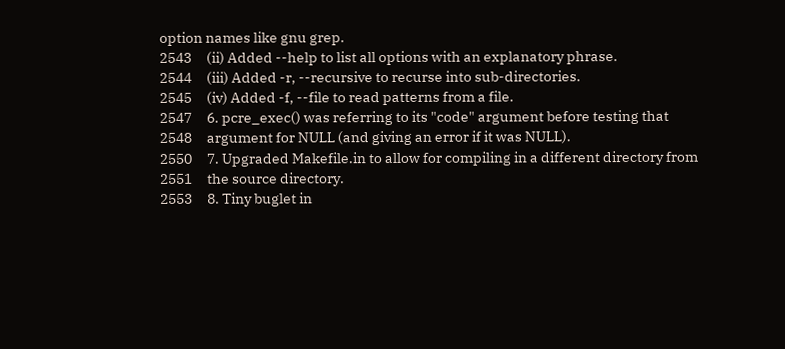option names like gnu grep.
2543     (ii) Added --help to list all options with an explanatory phrase.
2544     (iii) Added -r, --recursive to recurse into sub-directories.
2545     (iv) Added -f, --file to read patterns from a file.
2547     6. pcre_exec() was referring to its "code" argument before testing that
2548     argument for NULL (and giving an error if it was NULL).
2550     7. Upgraded Makefile.in to allow for compiling in a different directory from
2551     the source directory.
2553     8. Tiny buglet in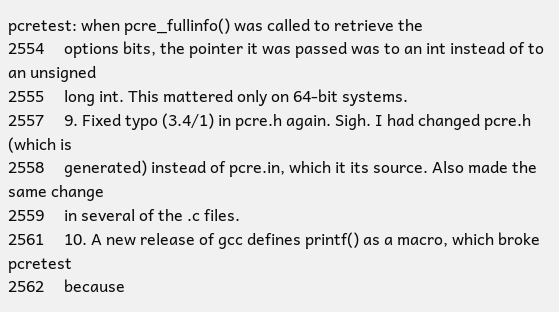pcretest: when pcre_fullinfo() was called to retrieve the
2554     options bits, the pointer it was passed was to an int instead of to an unsigned
2555     long int. This mattered only on 64-bit systems.
2557     9. Fixed typo (3.4/1) in pcre.h again. Sigh. I had changed pcre.h (which is
2558     generated) instead of pcre.in, which it its source. Also made the same change
2559     in several of the .c files.
2561     10. A new release of gcc defines printf() as a macro, which broke pcretest
2562     because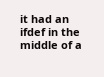it had an ifdef in the middle of a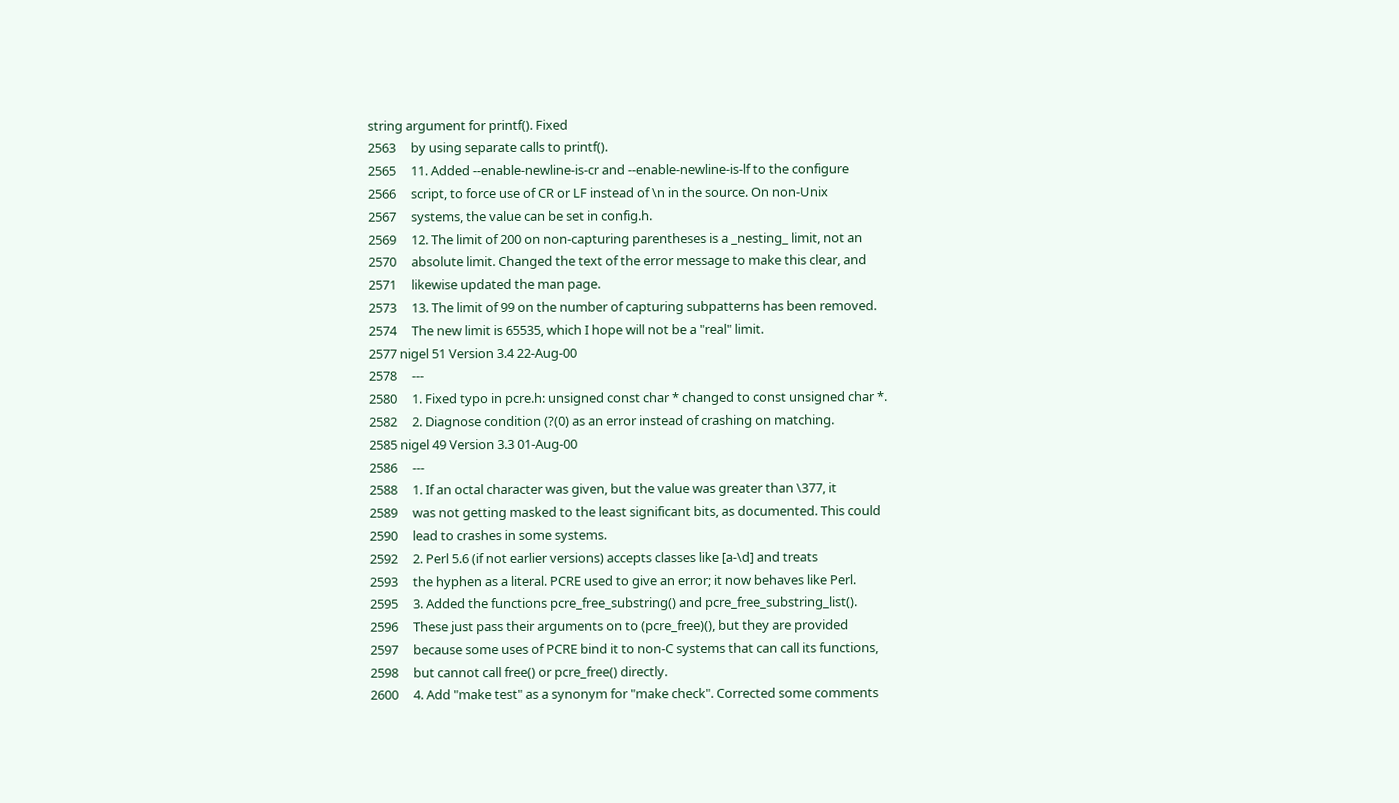string argument for printf(). Fixed
2563     by using separate calls to printf().
2565     11. Added --enable-newline-is-cr and --enable-newline-is-lf to the configure
2566     script, to force use of CR or LF instead of \n in the source. On non-Unix
2567     systems, the value can be set in config.h.
2569     12. The limit of 200 on non-capturing parentheses is a _nesting_ limit, not an
2570     absolute limit. Changed the text of the error message to make this clear, and
2571     likewise updated the man page.
2573     13. The limit of 99 on the number of capturing subpatterns has been removed.
2574     The new limit is 65535, which I hope will not be a "real" limit.
2577 nigel 51 Version 3.4 22-Aug-00
2578     ---
2580     1. Fixed typo in pcre.h: unsigned const char * changed to const unsigned char *.
2582     2. Diagnose condition (?(0) as an error instead of crashing on matching.
2585 nigel 49 Version 3.3 01-Aug-00
2586     ---
2588     1. If an octal character was given, but the value was greater than \377, it
2589     was not getting masked to the least significant bits, as documented. This could
2590     lead to crashes in some systems.
2592     2. Perl 5.6 (if not earlier versions) accepts classes like [a-\d] and treats
2593     the hyphen as a literal. PCRE used to give an error; it now behaves like Perl.
2595     3. Added the functions pcre_free_substring() and pcre_free_substring_list().
2596     These just pass their arguments on to (pcre_free)(), but they are provided
2597     because some uses of PCRE bind it to non-C systems that can call its functions,
2598     but cannot call free() or pcre_free() directly.
2600     4. Add "make test" as a synonym for "make check". Corrected some comments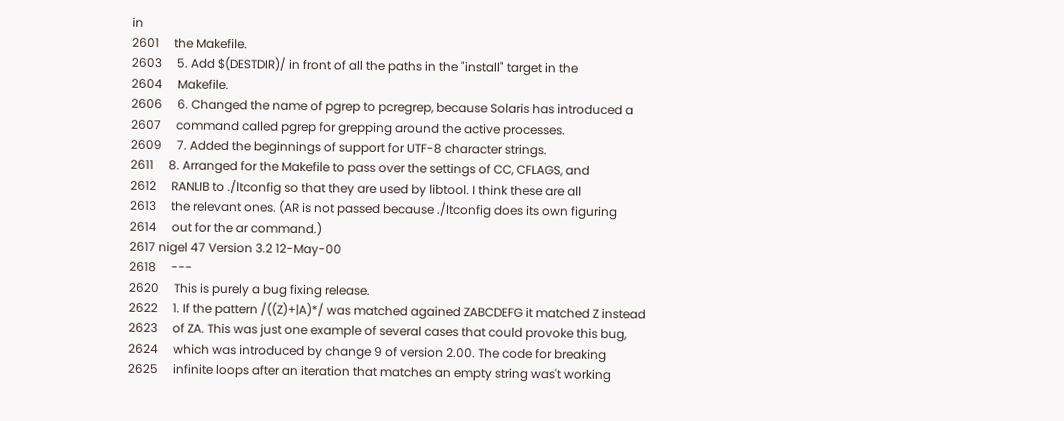in
2601     the Makefile.
2603     5. Add $(DESTDIR)/ in front of all the paths in the "install" target in the
2604     Makefile.
2606     6. Changed the name of pgrep to pcregrep, because Solaris has introduced a
2607     command called pgrep for grepping around the active processes.
2609     7. Added the beginnings of support for UTF-8 character strings.
2611     8. Arranged for the Makefile to pass over the settings of CC, CFLAGS, and
2612     RANLIB to ./ltconfig so that they are used by libtool. I think these are all
2613     the relevant ones. (AR is not passed because ./ltconfig does its own figuring
2614     out for the ar command.)
2617 nigel 47 Version 3.2 12-May-00
2618     ---
2620     This is purely a bug fixing release.
2622     1. If the pattern /((Z)+|A)*/ was matched agained ZABCDEFG it matched Z instead
2623     of ZA. This was just one example of several cases that could provoke this bug,
2624     which was introduced by change 9 of version 2.00. The code for breaking
2625     infinite loops after an iteration that matches an empty string was't working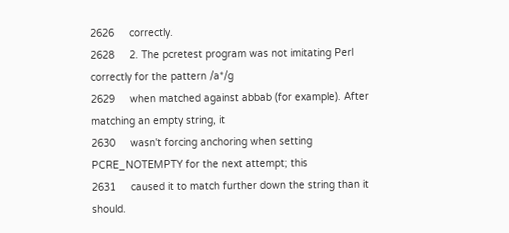2626     correctly.
2628     2. The pcretest program was not imitating Perl correctly for the pattern /a*/g
2629     when matched against abbab (for example). After matching an empty string, it
2630     wasn't forcing anchoring when setting PCRE_NOTEMPTY for the next attempt; this
2631     caused it to match further down the string than it should.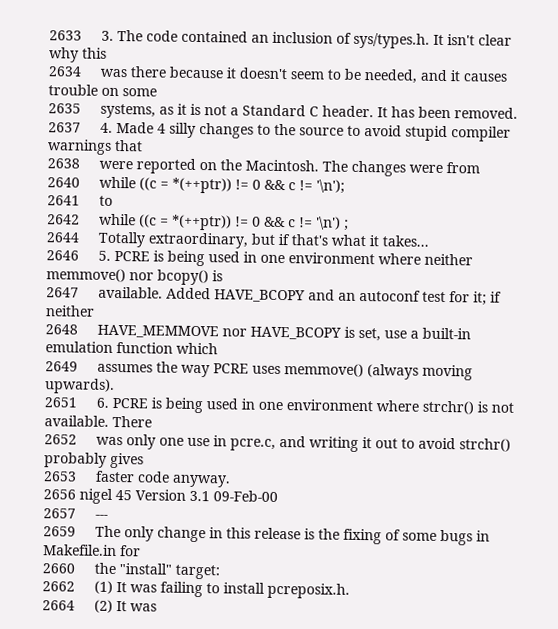2633     3. The code contained an inclusion of sys/types.h. It isn't clear why this
2634     was there because it doesn't seem to be needed, and it causes trouble on some
2635     systems, as it is not a Standard C header. It has been removed.
2637     4. Made 4 silly changes to the source to avoid stupid compiler warnings that
2638     were reported on the Macintosh. The changes were from
2640     while ((c = *(++ptr)) != 0 && c != '\n');
2641     to
2642     while ((c = *(++ptr)) != 0 && c != '\n') ;
2644     Totally extraordinary, but if that's what it takes...
2646     5. PCRE is being used in one environment where neither memmove() nor bcopy() is
2647     available. Added HAVE_BCOPY and an autoconf test for it; if neither
2648     HAVE_MEMMOVE nor HAVE_BCOPY is set, use a built-in emulation function which
2649     assumes the way PCRE uses memmove() (always moving upwards).
2651     6. PCRE is being used in one environment where strchr() is not available. There
2652     was only one use in pcre.c, and writing it out to avoid strchr() probably gives
2653     faster code anyway.
2656 nigel 45 Version 3.1 09-Feb-00
2657     ---
2659     The only change in this release is the fixing of some bugs in Makefile.in for
2660     the "install" target:
2662     (1) It was failing to install pcreposix.h.
2664     (2) It was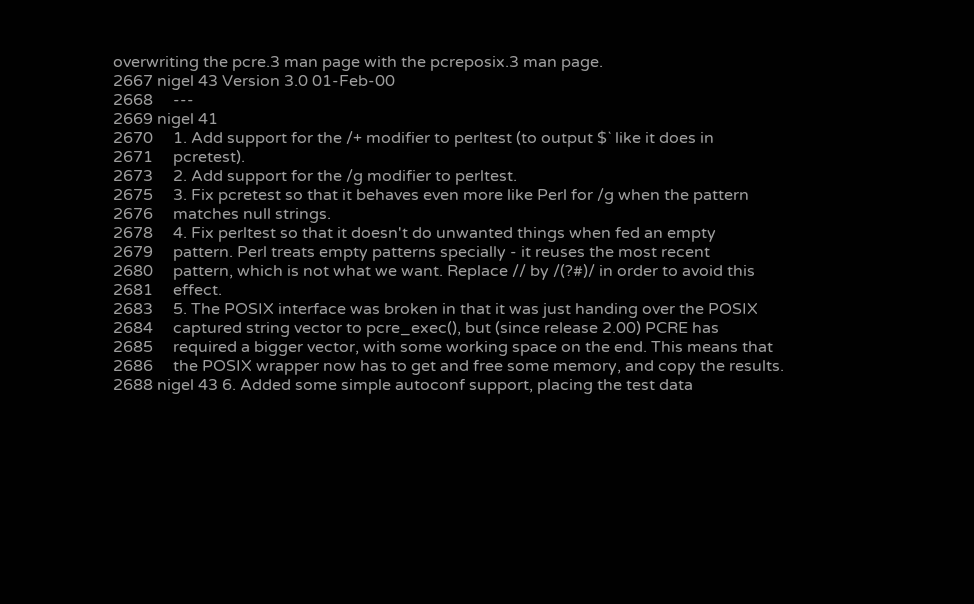overwriting the pcre.3 man page with the pcreposix.3 man page.
2667 nigel 43 Version 3.0 01-Feb-00
2668     ---
2669 nigel 41
2670     1. Add support for the /+ modifier to perltest (to output $` like it does in
2671     pcretest).
2673     2. Add support for the /g modifier to perltest.
2675     3. Fix pcretest so that it behaves even more like Perl for /g when the pattern
2676     matches null strings.
2678     4. Fix perltest so that it doesn't do unwanted things when fed an empty
2679     pattern. Perl treats empty patterns specially - it reuses the most recent
2680     pattern, which is not what we want. Replace // by /(?#)/ in order to avoid this
2681     effect.
2683     5. The POSIX interface was broken in that it was just handing over the POSIX
2684     captured string vector to pcre_exec(), but (since release 2.00) PCRE has
2685     required a bigger vector, with some working space on the end. This means that
2686     the POSIX wrapper now has to get and free some memory, and copy the results.
2688 nigel 43 6. Added some simple autoconf support, placing the test data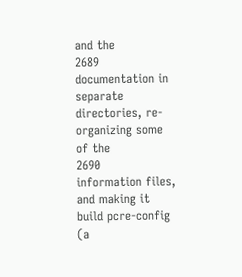and the
2689     documentation in separate directories, re-organizing some of the
2690     information files, and making it build pcre-config (a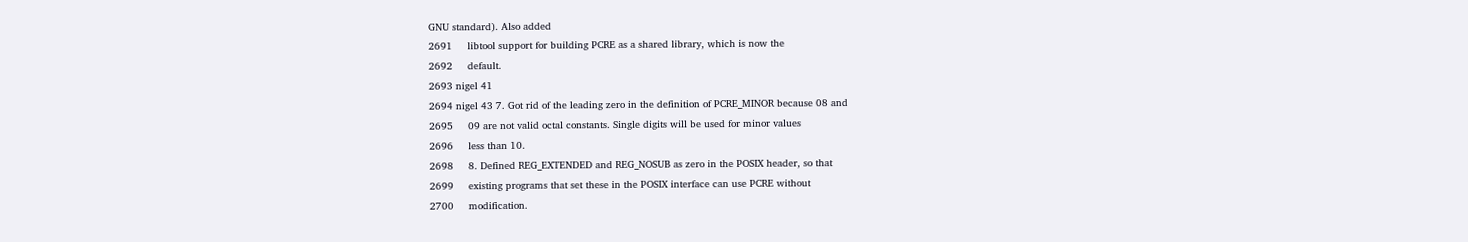GNU standard). Also added
2691     libtool support for building PCRE as a shared library, which is now the
2692     default.
2693 nigel 41
2694 nigel 43 7. Got rid of the leading zero in the definition of PCRE_MINOR because 08 and
2695     09 are not valid octal constants. Single digits will be used for minor values
2696     less than 10.
2698     8. Defined REG_EXTENDED and REG_NOSUB as zero in the POSIX header, so that
2699     existing programs that set these in the POSIX interface can use PCRE without
2700     modification.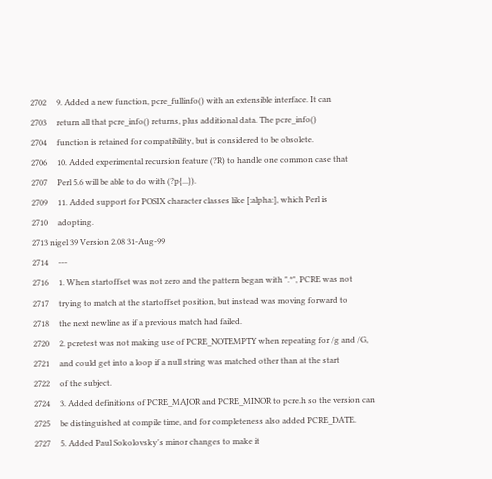2702     9. Added a new function, pcre_fullinfo() with an extensible interface. It can
2703     return all that pcre_info() returns, plus additional data. The pcre_info()
2704     function is retained for compatibility, but is considered to be obsolete.
2706     10. Added experimental recursion feature (?R) to handle one common case that
2707     Perl 5.6 will be able to do with (?p{...}).
2709     11. Added support for POSIX character classes like [:alpha:], which Perl is
2710     adopting.
2713 nigel 39 Version 2.08 31-Aug-99
2714     ---
2716     1. When startoffset was not zero and the pattern began with ".*", PCRE was not
2717     trying to match at the startoffset position, but instead was moving forward to
2718     the next newline as if a previous match had failed.
2720     2. pcretest was not making use of PCRE_NOTEMPTY when repeating for /g and /G,
2721     and could get into a loop if a null string was matched other than at the start
2722     of the subject.
2724     3. Added definitions of PCRE_MAJOR and PCRE_MINOR to pcre.h so the version can
2725     be distinguished at compile time, and for completeness also added PCRE_DATE.
2727     5. Added Paul Sokolovsky's minor changes to make it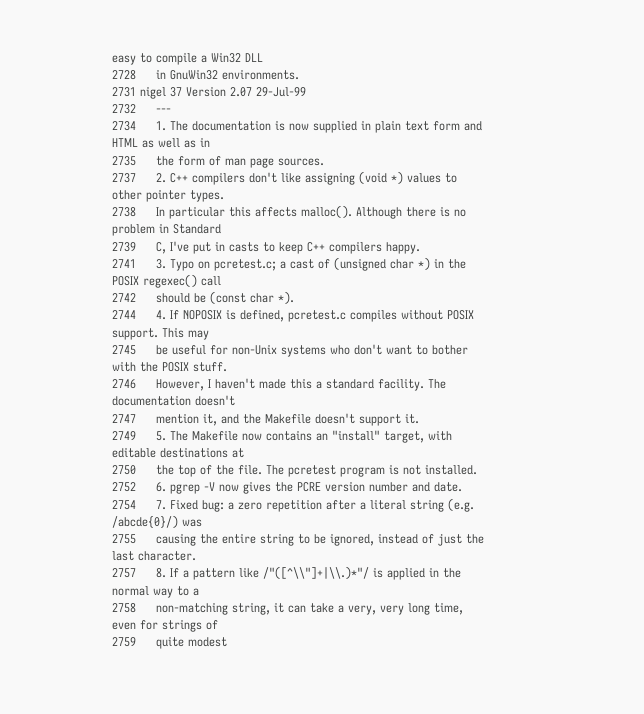easy to compile a Win32 DLL
2728     in GnuWin32 environments.
2731 nigel 37 Version 2.07 29-Jul-99
2732     ---
2734     1. The documentation is now supplied in plain text form and HTML as well as in
2735     the form of man page sources.
2737     2. C++ compilers don't like assigning (void *) values to other pointer types.
2738     In particular this affects malloc(). Although there is no problem in Standard
2739     C, I've put in casts to keep C++ compilers happy.
2741     3. Typo on pcretest.c; a cast of (unsigned char *) in the POSIX regexec() call
2742     should be (const char *).
2744     4. If NOPOSIX is defined, pcretest.c compiles without POSIX support. This may
2745     be useful for non-Unix systems who don't want to bother with the POSIX stuff.
2746     However, I haven't made this a standard facility. The documentation doesn't
2747     mention it, and the Makefile doesn't support it.
2749     5. The Makefile now contains an "install" target, with editable destinations at
2750     the top of the file. The pcretest program is not installed.
2752     6. pgrep -V now gives the PCRE version number and date.
2754     7. Fixed bug: a zero repetition after a literal string (e.g. /abcde{0}/) was
2755     causing the entire string to be ignored, instead of just the last character.
2757     8. If a pattern like /"([^\\"]+|\\.)*"/ is applied in the normal way to a
2758     non-matching string, it can take a very, very long time, even for strings of
2759     quite modest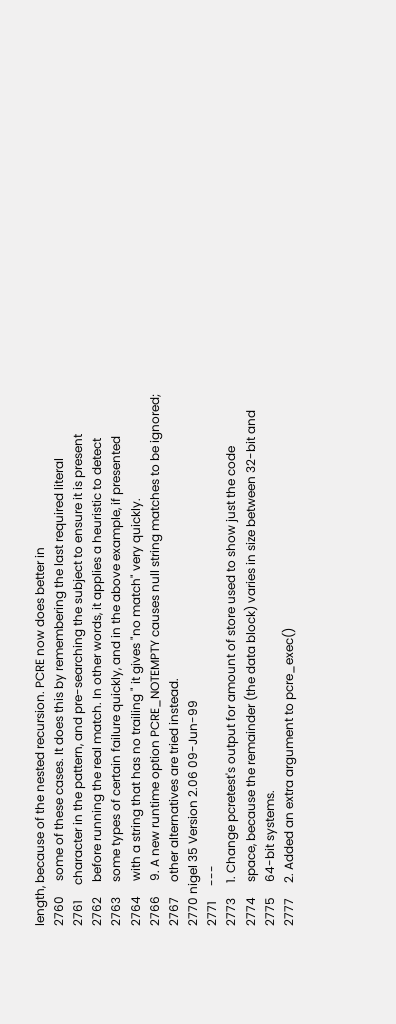length, because of the nested recursion. PCRE now does better in
2760     some of these cases. It does this by remembering the last required literal
2761     character in the pattern, and pre-searching the subject to ensure it is present
2762     before running the real match. In other words, it applies a heuristic to detect
2763     some types of certain failure quickly, and in the above example, if presented
2764     with a string that has no trailing " it gives "no match" very quickly.
2766     9. A new runtime option PCRE_NOTEMPTY causes null string matches to be ignored;
2767     other alternatives are tried instead.
2770 nigel 35 Version 2.06 09-Jun-99
2771     ---
2773     1. Change pcretest's output for amount of store used to show just the code
2774     space, because the remainder (the data block) varies in size between 32-bit and
2775     64-bit systems.
2777     2. Added an extra argument to pcre_exec()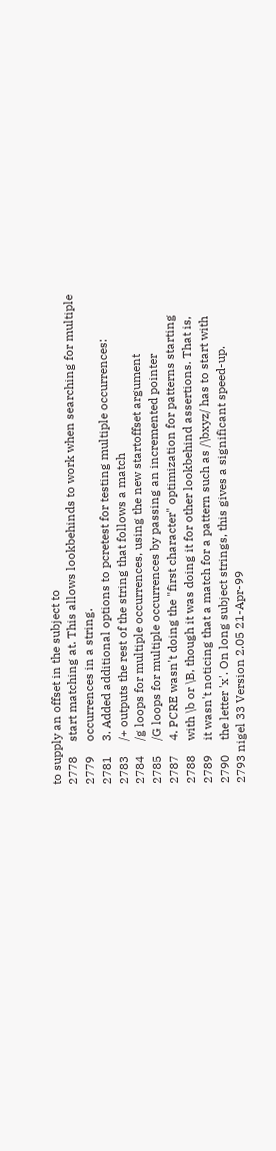to supply an offset in the subject to
2778     start matching at. This allows lookbehinds to work when searching for multiple
2779     occurrences in a string.
2781     3. Added additional options to pcretest for testing multiple occurrences:
2783     /+ outputs the rest of the string that follows a match
2784     /g loops for multiple occurrences, using the new startoffset argument
2785     /G loops for multiple occurrences by passing an incremented pointer
2787     4. PCRE wasn't doing the "first character" optimization for patterns starting
2788     with \b or \B, though it was doing it for other lookbehind assertions. That is,
2789     it wasn't noticing that a match for a pattern such as /\bxyz/ has to start with
2790     the letter 'x'. On long subject strings, this gives a significant speed-up.
2793 nigel 33 Version 2.05 21-Apr-99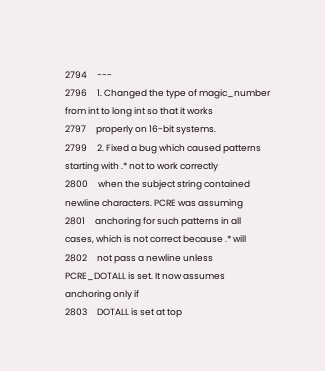2794     ---
2796     1. Changed the type of magic_number from int to long int so that it works
2797     properly on 16-bit systems.
2799     2. Fixed a bug which caused patterns starting with .* not to work correctly
2800     when the subject string contained newline characters. PCRE was assuming
2801     anchoring for such patterns in all cases, which is not correct because .* will
2802     not pass a newline unless PCRE_DOTALL is set. It now assumes anchoring only if
2803     DOTALL is set at top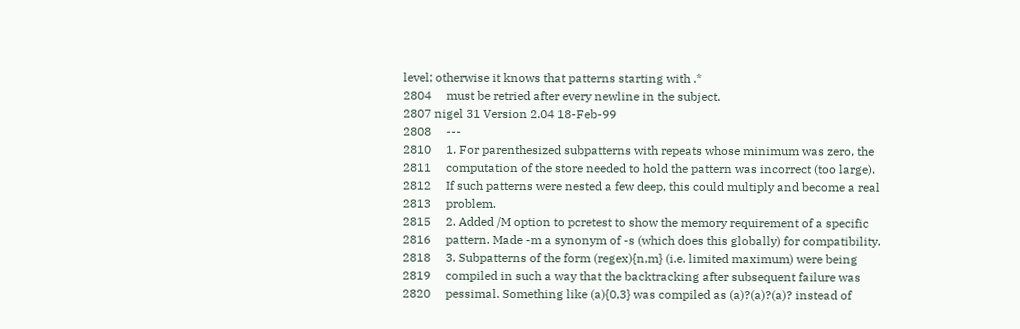level; otherwise it knows that patterns starting with .*
2804     must be retried after every newline in the subject.
2807 nigel 31 Version 2.04 18-Feb-99
2808     ---
2810     1. For parenthesized subpatterns with repeats whose minimum was zero, the
2811     computation of the store needed to hold the pattern was incorrect (too large).
2812     If such patterns were nested a few deep, this could multiply and become a real
2813     problem.
2815     2. Added /M option to pcretest to show the memory requirement of a specific
2816     pattern. Made -m a synonym of -s (which does this globally) for compatibility.
2818     3. Subpatterns of the form (regex){n,m} (i.e. limited maximum) were being
2819     compiled in such a way that the backtracking after subsequent failure was
2820     pessimal. Something like (a){0,3} was compiled as (a)?(a)?(a)? instead of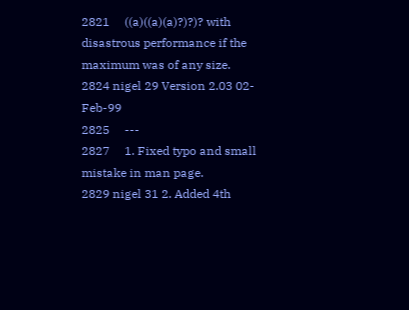2821     ((a)((a)(a)?)?)? with disastrous performance if the maximum was of any size.
2824 nigel 29 Version 2.03 02-Feb-99
2825     ---
2827     1. Fixed typo and small mistake in man page.
2829 nigel 31 2. Added 4th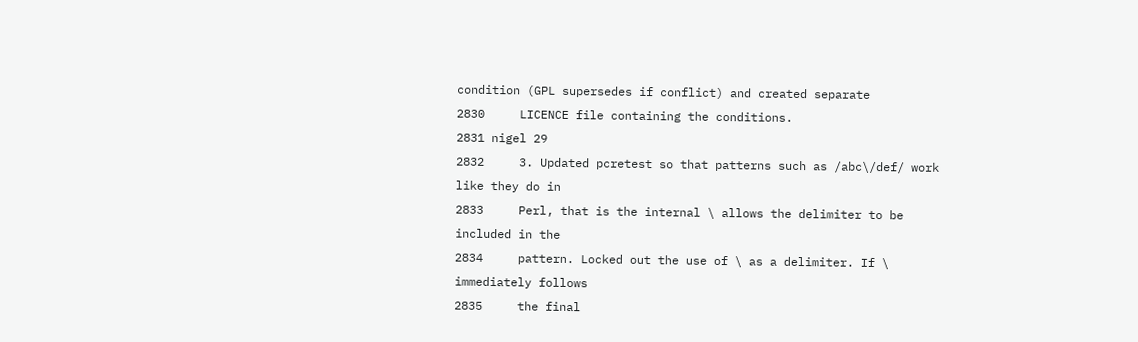condition (GPL supersedes if conflict) and created separate
2830     LICENCE file containing the conditions.
2831 nigel 29
2832     3. Updated pcretest so that patterns such as /abc\/def/ work like they do in
2833     Perl, that is the internal \ allows the delimiter to be included in the
2834     pattern. Locked out the use of \ as a delimiter. If \ immediately follows
2835     the final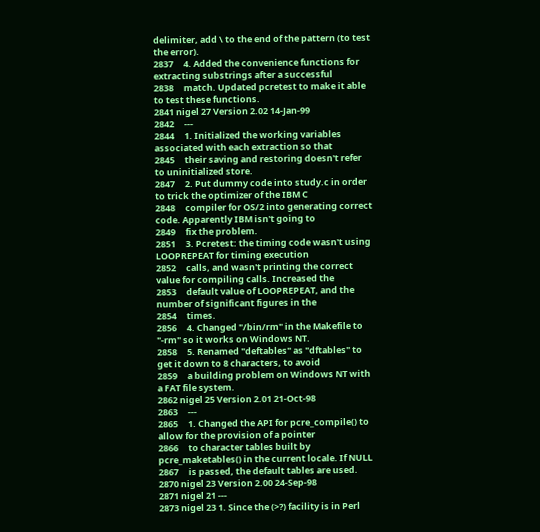delimiter, add \ to the end of the pattern (to test the error).
2837     4. Added the convenience functions for extracting substrings after a successful
2838     match. Updated pcretest to make it able to test these functions.
2841 nigel 27 Version 2.02 14-Jan-99
2842     ---
2844     1. Initialized the working variables associated with each extraction so that
2845     their saving and restoring doesn't refer to uninitialized store.
2847     2. Put dummy code into study.c in order to trick the optimizer of the IBM C
2848     compiler for OS/2 into generating correct code. Apparently IBM isn't going to
2849     fix the problem.
2851     3. Pcretest: the timing code wasn't using LOOPREPEAT for timing execution
2852     calls, and wasn't printing the correct value for compiling calls. Increased the
2853     default value of LOOPREPEAT, and the number of significant figures in the
2854     times.
2856     4. Changed "/bin/rm" in the Makefile to "-rm" so it works on Windows NT.
2858     5. Renamed "deftables" as "dftables" to get it down to 8 characters, to avoid
2859     a building problem on Windows NT with a FAT file system.
2862 nigel 25 Version 2.01 21-Oct-98
2863     ---
2865     1. Changed the API for pcre_compile() to allow for the provision of a pointer
2866     to character tables built by pcre_maketables() in the current locale. If NULL
2867     is passed, the default tables are used.
2870 nigel 23 Version 2.00 24-Sep-98
2871 nigel 21 ---
2873 nigel 23 1. Since the (>?) facility is in Perl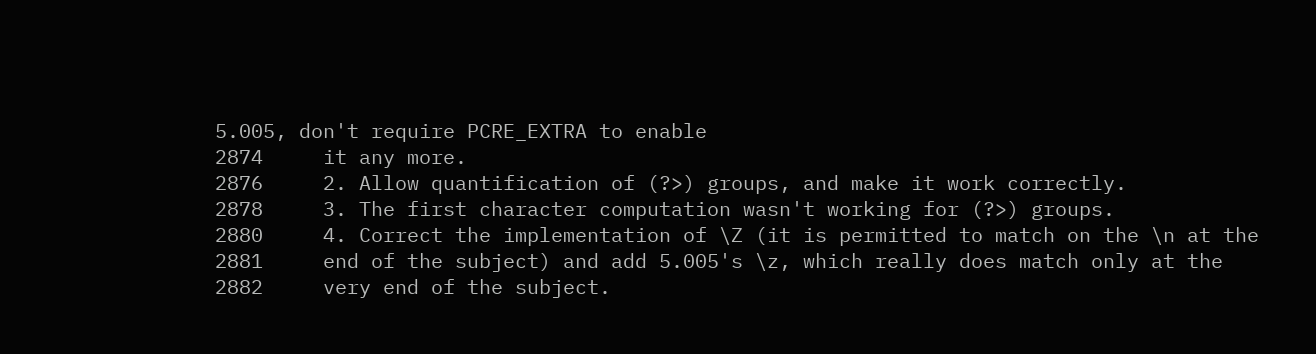5.005, don't require PCRE_EXTRA to enable
2874     it any more.
2876     2. Allow quantification of (?>) groups, and make it work correctly.
2878     3. The first character computation wasn't working for (?>) groups.
2880     4. Correct the implementation of \Z (it is permitted to match on the \n at the
2881     end of the subject) and add 5.005's \z, which really does match only at the
2882     very end of the subject.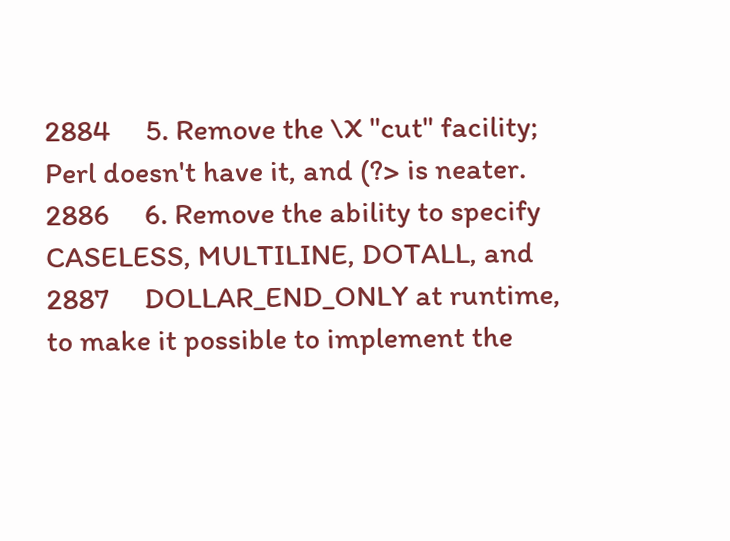2884     5. Remove the \X "cut" facility; Perl doesn't have it, and (?> is neater.
2886     6. Remove the ability to specify CASELESS, MULTILINE, DOTALL, and
2887     DOLLAR_END_ONLY at runtime, to make it possible to implement the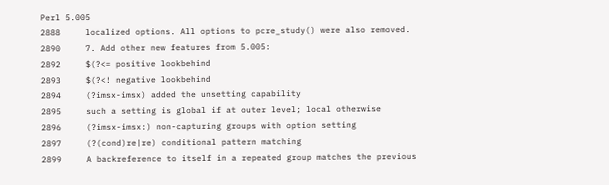Perl 5.005
2888     localized options. All options to pcre_study() were also removed.
2890     7. Add other new features from 5.005:
2892     $(?<= positive lookbehind
2893     $(?<! negative lookbehind
2894     (?imsx-imsx) added the unsetting capability
2895     such a setting is global if at outer level; local otherwise
2896     (?imsx-imsx:) non-capturing groups with option setting
2897     (?(cond)re|re) conditional pattern matching
2899     A backreference to itself in a repeated group matches the previous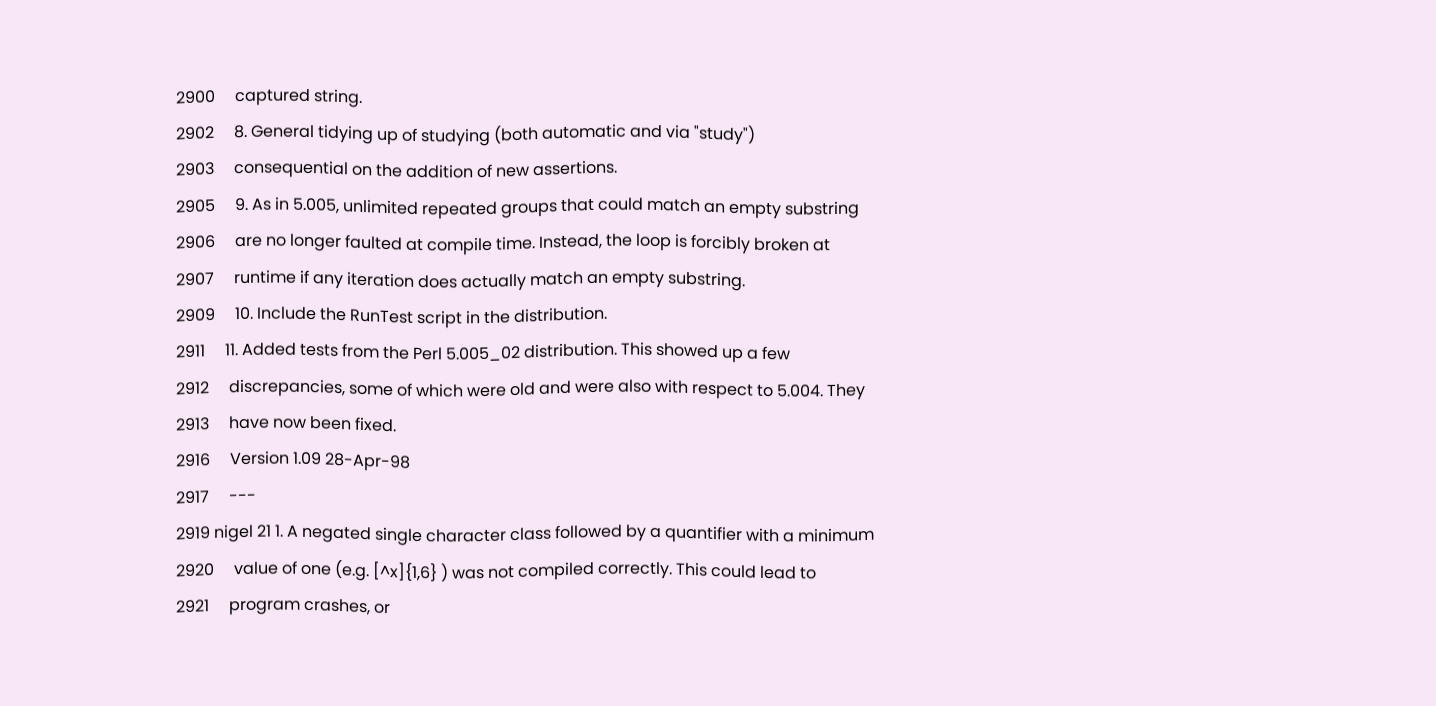2900     captured string.
2902     8. General tidying up of studying (both automatic and via "study")
2903     consequential on the addition of new assertions.
2905     9. As in 5.005, unlimited repeated groups that could match an empty substring
2906     are no longer faulted at compile time. Instead, the loop is forcibly broken at
2907     runtime if any iteration does actually match an empty substring.
2909     10. Include the RunTest script in the distribution.
2911     11. Added tests from the Perl 5.005_02 distribution. This showed up a few
2912     discrepancies, some of which were old and were also with respect to 5.004. They
2913     have now been fixed.
2916     Version 1.09 28-Apr-98
2917     ---
2919 nigel 21 1. A negated single character class followed by a quantifier with a minimum
2920     value of one (e.g. [^x]{1,6} ) was not compiled correctly. This could lead to
2921     program crashes, or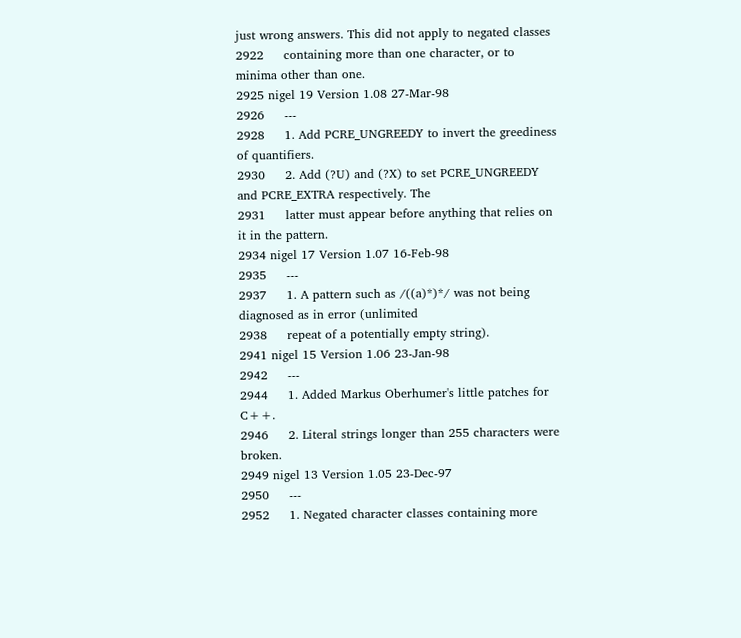just wrong answers. This did not apply to negated classes
2922     containing more than one character, or to minima other than one.
2925 nigel 19 Version 1.08 27-Mar-98
2926     ---
2928     1. Add PCRE_UNGREEDY to invert the greediness of quantifiers.
2930     2. Add (?U) and (?X) to set PCRE_UNGREEDY and PCRE_EXTRA respectively. The
2931     latter must appear before anything that relies on it in the pattern.
2934 nigel 17 Version 1.07 16-Feb-98
2935     ---
2937     1. A pattern such as /((a)*)*/ was not being diagnosed as in error (unlimited
2938     repeat of a potentially empty string).
2941 nigel 15 Version 1.06 23-Jan-98
2942     ---
2944     1. Added Markus Oberhumer's little patches for C++.
2946     2. Literal strings longer than 255 characters were broken.
2949 nigel 13 Version 1.05 23-Dec-97
2950     ---
2952     1. Negated character classes containing more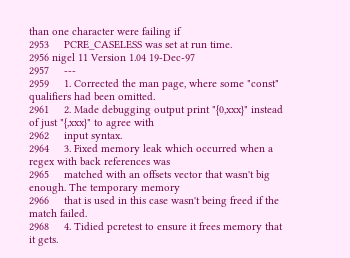than one character were failing if
2953     PCRE_CASELESS was set at run time.
2956 nigel 11 Version 1.04 19-Dec-97
2957     ---
2959     1. Corrected the man page, where some "const" qualifiers had been omitted.
2961     2. Made debugging output print "{0,xxx}" instead of just "{,xxx}" to agree with
2962     input syntax.
2964     3. Fixed memory leak which occurred when a regex with back references was
2965     matched with an offsets vector that wasn't big enough. The temporary memory
2966     that is used in this case wasn't being freed if the match failed.
2968     4. Tidied pcretest to ensure it frees memory that it gets.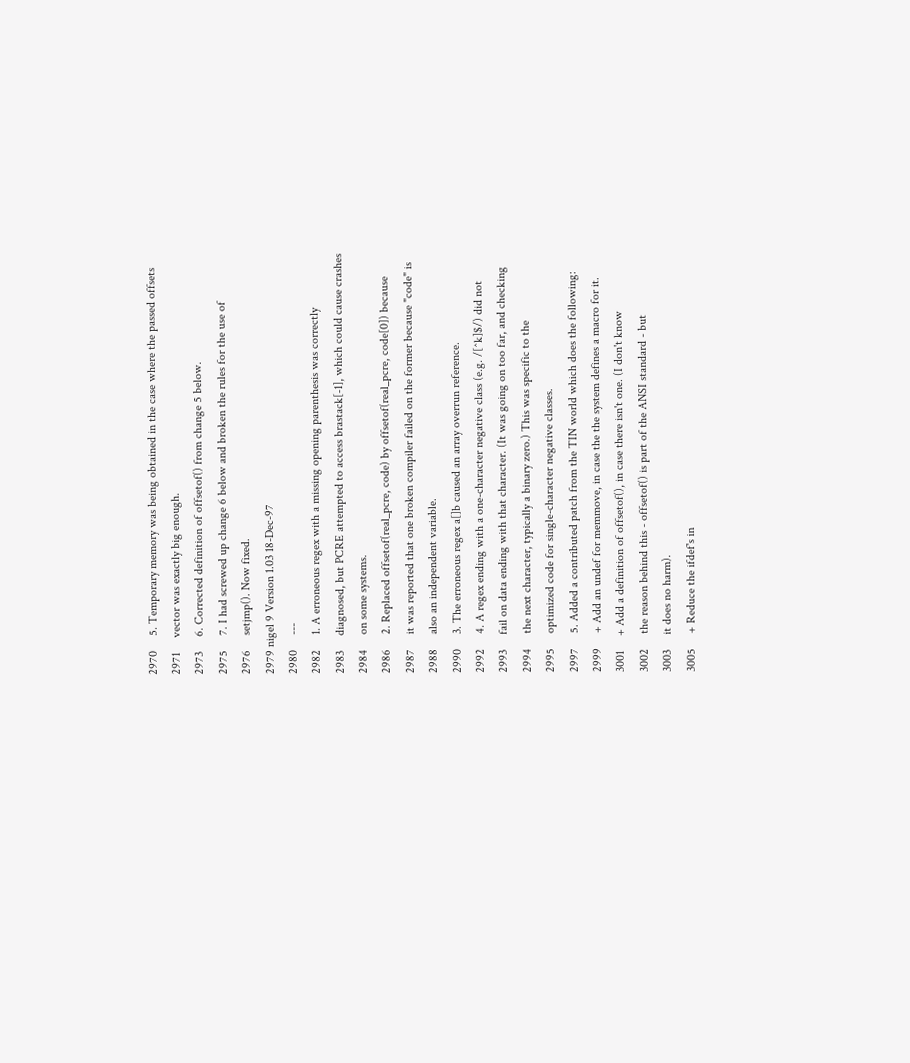2970     5. Temporary memory was being obtained in the case where the passed offsets
2971     vector was exactly big enough.
2973     6. Corrected definition of offsetof() from change 5 below.
2975     7. I had screwed up change 6 below and broken the rules for the use of
2976     setjmp(). Now fixed.
2979 nigel 9 Version 1.03 18-Dec-97
2980     ---
2982     1. A erroneous regex with a missing opening parenthesis was correctly
2983     diagnosed, but PCRE attempted to access brastack[-1], which could cause crashes
2984     on some systems.
2986     2. Replaced offsetof(real_pcre, code) by offsetof(real_pcre, code[0]) because
2987     it was reported that one broken compiler failed on the former because "code" is
2988     also an independent variable.
2990     3. The erroneous regex a[]b caused an array overrun reference.
2992     4. A regex ending with a one-character negative class (e.g. /[^k]$/) did not
2993     fail on data ending with that character. (It was going on too far, and checking
2994     the next character, typically a binary zero.) This was specific to the
2995     optimized code for single-character negative classes.
2997     5. Added a contributed patch from the TIN world which does the following:
2999     + Add an undef for memmove, in case the the system defines a macro for it.
3001     + Add a definition of offsetof(), in case there isn't one. (I don't know
3002     the reason behind this - offsetof() is part of the ANSI standard - but
3003     it does no harm).
3005     + Reduce the ifdef's in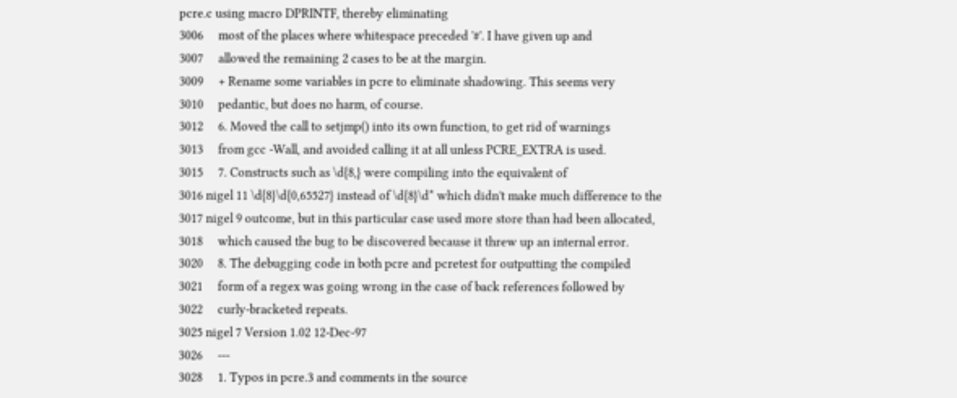pcre.c using macro DPRINTF, thereby eliminating
3006     most of the places where whitespace preceded '#'. I have given up and
3007     allowed the remaining 2 cases to be at the margin.
3009     + Rename some variables in pcre to eliminate shadowing. This seems very
3010     pedantic, but does no harm, of course.
3012     6. Moved the call to setjmp() into its own function, to get rid of warnings
3013     from gcc -Wall, and avoided calling it at all unless PCRE_EXTRA is used.
3015     7. Constructs such as \d{8,} were compiling into the equivalent of
3016 nigel 11 \d{8}\d{0,65527} instead of \d{8}\d* which didn't make much difference to the
3017 nigel 9 outcome, but in this particular case used more store than had been allocated,
3018     which caused the bug to be discovered because it threw up an internal error.
3020     8. The debugging code in both pcre and pcretest for outputting the compiled
3021     form of a regex was going wrong in the case of back references followed by
3022     curly-bracketed repeats.
3025 nigel 7 Version 1.02 12-Dec-97
3026     ---
3028     1. Typos in pcre.3 and comments in the source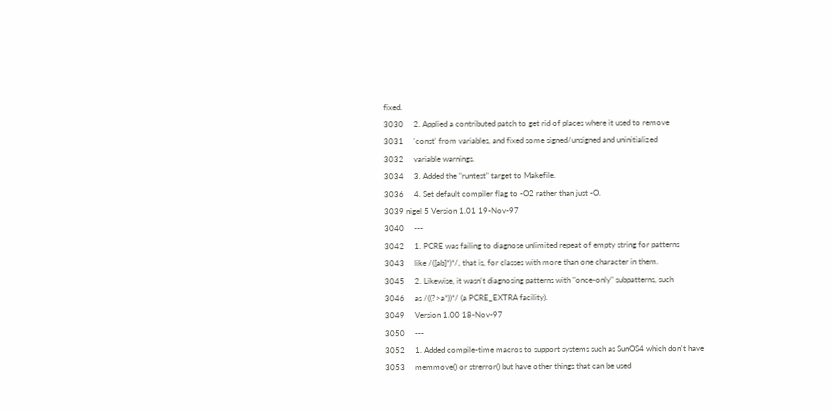fixed.
3030     2. Applied a contributed patch to get rid of places where it used to remove
3031     'const' from variables, and fixed some signed/unsigned and uninitialized
3032     variable warnings.
3034     3. Added the "runtest" target to Makefile.
3036     4. Set default compiler flag to -O2 rather than just -O.
3039 nigel 5 Version 1.01 19-Nov-97
3040     ---
3042     1. PCRE was failing to diagnose unlimited repeat of empty string for patterns
3043     like /([ab]*)*/, that is, for classes with more than one character in them.
3045     2. Likewise, it wasn't diagnosing patterns with "once-only" subpatterns, such
3046     as /((?>a*))*/ (a PCRE_EXTRA facility).
3049     Version 1.00 18-Nov-97
3050     ---
3052     1. Added compile-time macros to support systems such as SunOS4 which don't have
3053     memmove() or strerror() but have other things that can be used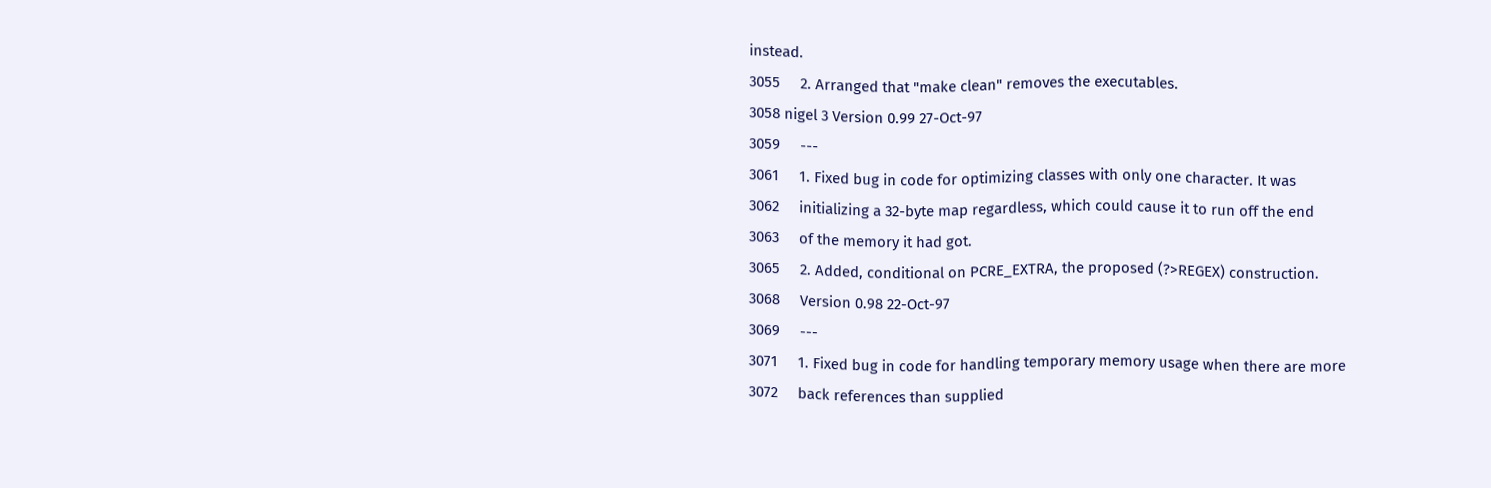instead.
3055     2. Arranged that "make clean" removes the executables.
3058 nigel 3 Version 0.99 27-Oct-97
3059     ---
3061     1. Fixed bug in code for optimizing classes with only one character. It was
3062     initializing a 32-byte map regardless, which could cause it to run off the end
3063     of the memory it had got.
3065     2. Added, conditional on PCRE_EXTRA, the proposed (?>REGEX) construction.
3068     Version 0.98 22-Oct-97
3069     ---
3071     1. Fixed bug in code for handling temporary memory usage when there are more
3072     back references than supplied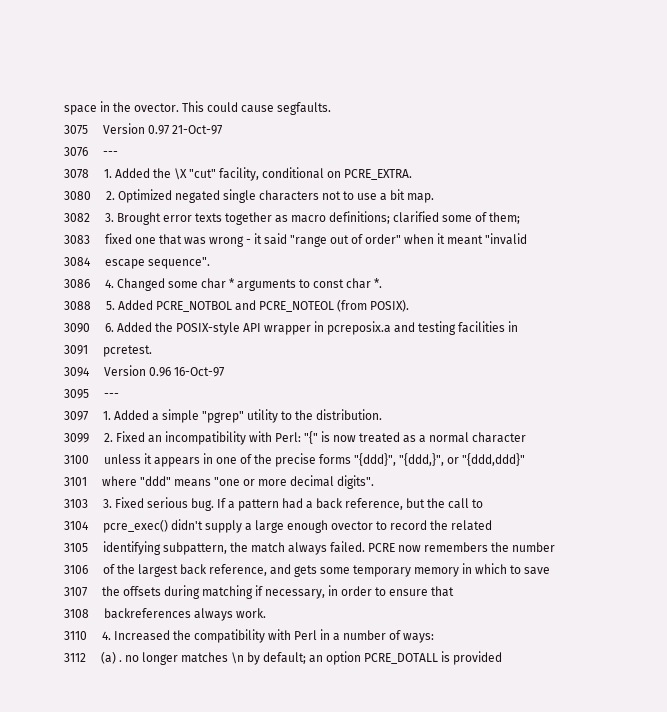space in the ovector. This could cause segfaults.
3075     Version 0.97 21-Oct-97
3076     ---
3078     1. Added the \X "cut" facility, conditional on PCRE_EXTRA.
3080     2. Optimized negated single characters not to use a bit map.
3082     3. Brought error texts together as macro definitions; clarified some of them;
3083     fixed one that was wrong - it said "range out of order" when it meant "invalid
3084     escape sequence".
3086     4. Changed some char * arguments to const char *.
3088     5. Added PCRE_NOTBOL and PCRE_NOTEOL (from POSIX).
3090     6. Added the POSIX-style API wrapper in pcreposix.a and testing facilities in
3091     pcretest.
3094     Version 0.96 16-Oct-97
3095     ---
3097     1. Added a simple "pgrep" utility to the distribution.
3099     2. Fixed an incompatibility with Perl: "{" is now treated as a normal character
3100     unless it appears in one of the precise forms "{ddd}", "{ddd,}", or "{ddd,ddd}"
3101     where "ddd" means "one or more decimal digits".
3103     3. Fixed serious bug. If a pattern had a back reference, but the call to
3104     pcre_exec() didn't supply a large enough ovector to record the related
3105     identifying subpattern, the match always failed. PCRE now remembers the number
3106     of the largest back reference, and gets some temporary memory in which to save
3107     the offsets during matching if necessary, in order to ensure that
3108     backreferences always work.
3110     4. Increased the compatibility with Perl in a number of ways:
3112     (a) . no longer matches \n by default; an option PCRE_DOTALL is provided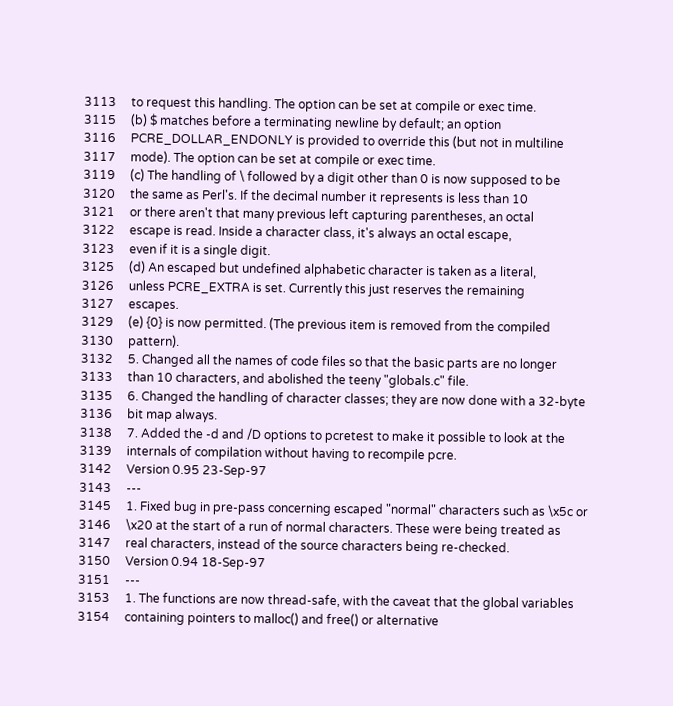3113     to request this handling. The option can be set at compile or exec time.
3115     (b) $ matches before a terminating newline by default; an option
3116     PCRE_DOLLAR_ENDONLY is provided to override this (but not in multiline
3117     mode). The option can be set at compile or exec time.
3119     (c) The handling of \ followed by a digit other than 0 is now supposed to be
3120     the same as Perl's. If the decimal number it represents is less than 10
3121     or there aren't that many previous left capturing parentheses, an octal
3122     escape is read. Inside a character class, it's always an octal escape,
3123     even if it is a single digit.
3125     (d) An escaped but undefined alphabetic character is taken as a literal,
3126     unless PCRE_EXTRA is set. Currently this just reserves the remaining
3127     escapes.
3129     (e) {0} is now permitted. (The previous item is removed from the compiled
3130     pattern).
3132     5. Changed all the names of code files so that the basic parts are no longer
3133     than 10 characters, and abolished the teeny "globals.c" file.
3135     6. Changed the handling of character classes; they are now done with a 32-byte
3136     bit map always.
3138     7. Added the -d and /D options to pcretest to make it possible to look at the
3139     internals of compilation without having to recompile pcre.
3142     Version 0.95 23-Sep-97
3143     ---
3145     1. Fixed bug in pre-pass concerning escaped "normal" characters such as \x5c or
3146     \x20 at the start of a run of normal characters. These were being treated as
3147     real characters, instead of the source characters being re-checked.
3150     Version 0.94 18-Sep-97
3151     ---
3153     1. The functions are now thread-safe, with the caveat that the global variables
3154     containing pointers to malloc() and free() or alternative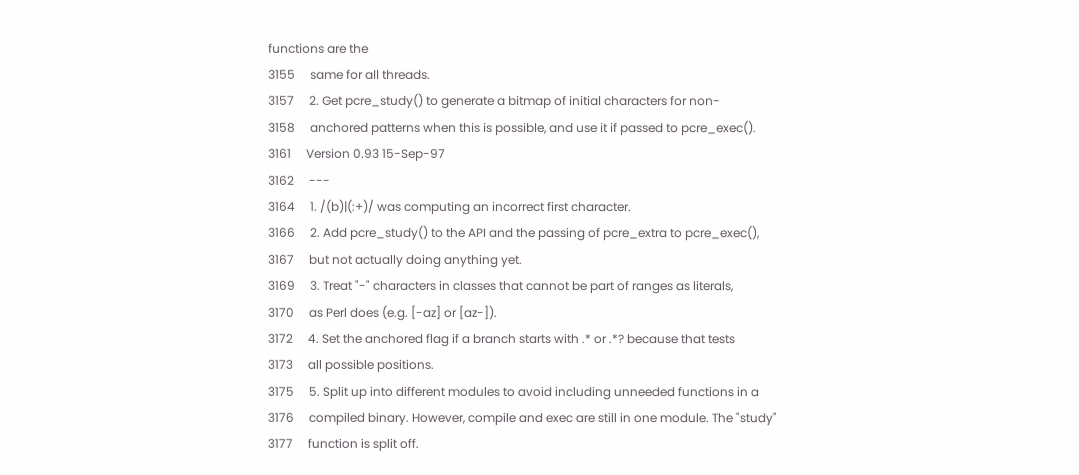functions are the
3155     same for all threads.
3157     2. Get pcre_study() to generate a bitmap of initial characters for non-
3158     anchored patterns when this is possible, and use it if passed to pcre_exec().
3161     Version 0.93 15-Sep-97
3162     ---
3164     1. /(b)|(:+)/ was computing an incorrect first character.
3166     2. Add pcre_study() to the API and the passing of pcre_extra to pcre_exec(),
3167     but not actually doing anything yet.
3169     3. Treat "-" characters in classes that cannot be part of ranges as literals,
3170     as Perl does (e.g. [-az] or [az-]).
3172     4. Set the anchored flag if a branch starts with .* or .*? because that tests
3173     all possible positions.
3175     5. Split up into different modules to avoid including unneeded functions in a
3176     compiled binary. However, compile and exec are still in one module. The "study"
3177     function is split off.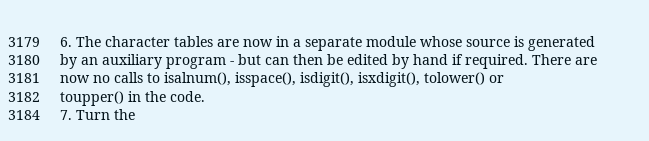3179     6. The character tables are now in a separate module whose source is generated
3180     by an auxiliary program - but can then be edited by hand if required. There are
3181     now no calls to isalnum(), isspace(), isdigit(), isxdigit(), tolower() or
3182     toupper() in the code.
3184     7. Turn the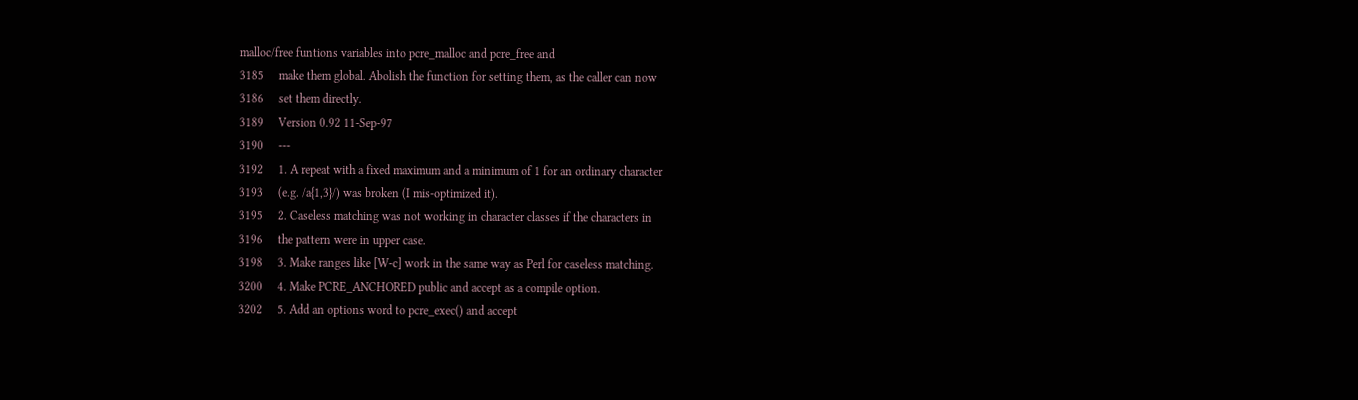malloc/free funtions variables into pcre_malloc and pcre_free and
3185     make them global. Abolish the function for setting them, as the caller can now
3186     set them directly.
3189     Version 0.92 11-Sep-97
3190     ---
3192     1. A repeat with a fixed maximum and a minimum of 1 for an ordinary character
3193     (e.g. /a{1,3}/) was broken (I mis-optimized it).
3195     2. Caseless matching was not working in character classes if the characters in
3196     the pattern were in upper case.
3198     3. Make ranges like [W-c] work in the same way as Perl for caseless matching.
3200     4. Make PCRE_ANCHORED public and accept as a compile option.
3202     5. Add an options word to pcre_exec() and accept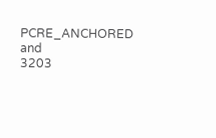PCRE_ANCHORED and
3203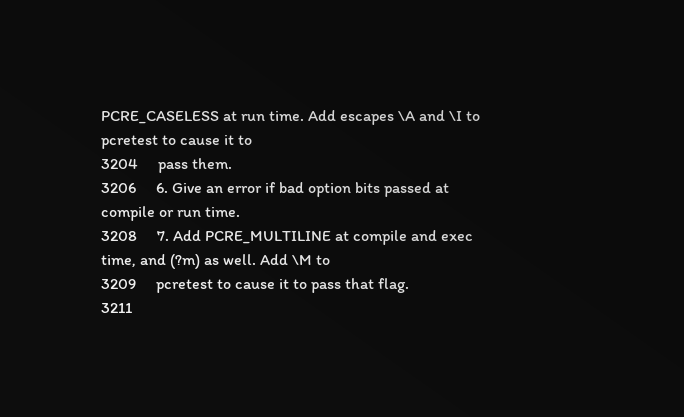PCRE_CASELESS at run time. Add escapes \A and \I to pcretest to cause it to
3204     pass them.
3206     6. Give an error if bad option bits passed at compile or run time.
3208     7. Add PCRE_MULTILINE at compile and exec time, and (?m) as well. Add \M to
3209     pcretest to cause it to pass that flag.
3211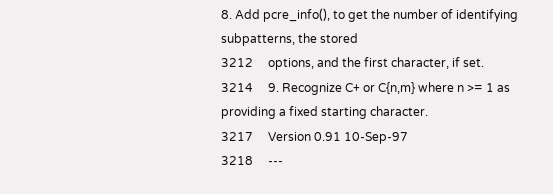8. Add pcre_info(), to get the number of identifying subpatterns, the stored
3212     options, and the first character, if set.
3214     9. Recognize C+ or C{n,m} where n >= 1 as providing a fixed starting character.
3217     Version 0.91 10-Sep-97
3218     ---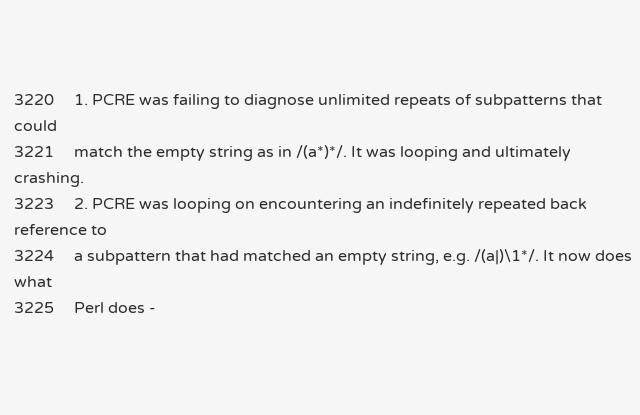3220     1. PCRE was failing to diagnose unlimited repeats of subpatterns that could
3221     match the empty string as in /(a*)*/. It was looping and ultimately crashing.
3223     2. PCRE was looping on encountering an indefinitely repeated back reference to
3224     a subpattern that had matched an empty string, e.g. /(a|)\1*/. It now does what
3225     Perl does -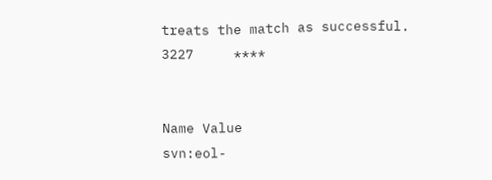treats the match as successful.
3227     ****


Name Value
svn:eol-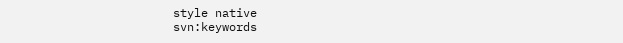style native
svn:keywords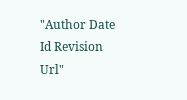"Author Date Id Revision Url"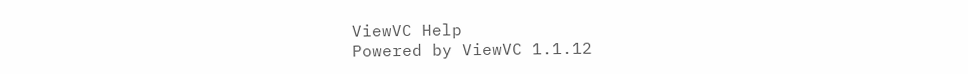ViewVC Help
Powered by ViewVC 1.1.12